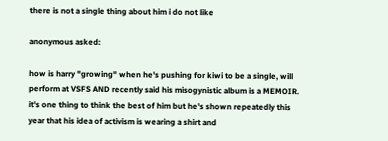there is not a single thing about him i do not like

anonymous asked:

how is harry "growing" when he's pushing for kiwi to be a single, will perform at VSFS AND recently said his misogynistic album is a MEMOIR. it's one thing to think the best of him but he's shown repeatedly this year that his idea of activism is wearing a shirt and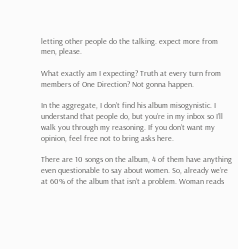letting other people do the talking. expect more from men, please.

What exactly am I expecting? Truth at every turn from members of One Direction? Not gonna happen.

In the aggregate, I don’t find his album misogynistic. I understand that people do, but you’re in my inbox so I’ll walk you through my reasoning. If you don’t want my opinion, feel free not to bring asks here.

There are 10 songs on the album, 4 of them have anything even questionable to say about women. So, already we’re at 60% of the album that isn’t a problem. Woman reads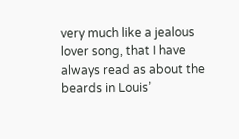very much like a jealous lover song, that I have always read as about the beards in Louis’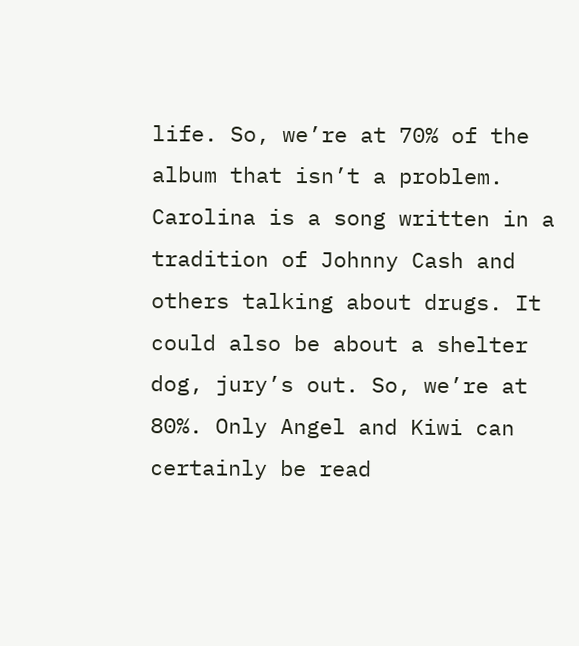life. So, we’re at 70% of the album that isn’t a problem. Carolina is a song written in a tradition of Johnny Cash and others talking about drugs. It could also be about a shelter dog, jury’s out. So, we’re at 80%. Only Angel and Kiwi can certainly be read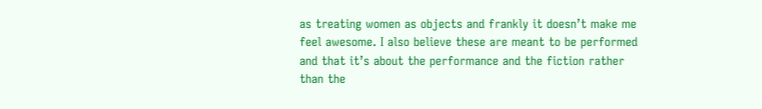as treating women as objects and frankly it doesn’t make me feel awesome. I also believe these are meant to be performed and that it’s about the performance and the fiction rather than the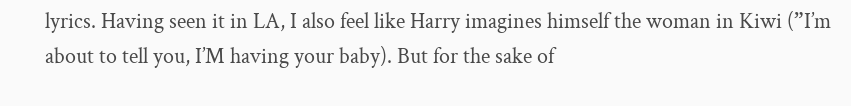lyrics. Having seen it in LA, I also feel like Harry imagines himself the woman in Kiwi (”I’m about to tell you, I’M having your baby). But for the sake of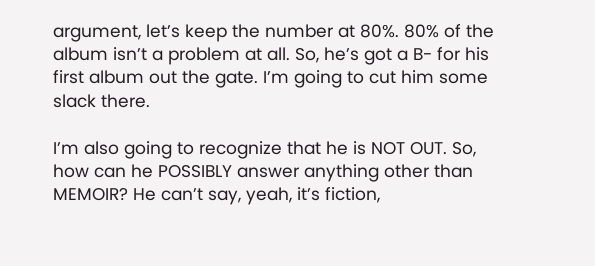argument, let’s keep the number at 80%. 80% of the album isn’t a problem at all. So, he’s got a B- for his first album out the gate. I’m going to cut him some slack there.

I’m also going to recognize that he is NOT OUT. So, how can he POSSIBLY answer anything other than MEMOIR? He can’t say, yeah, it’s fiction,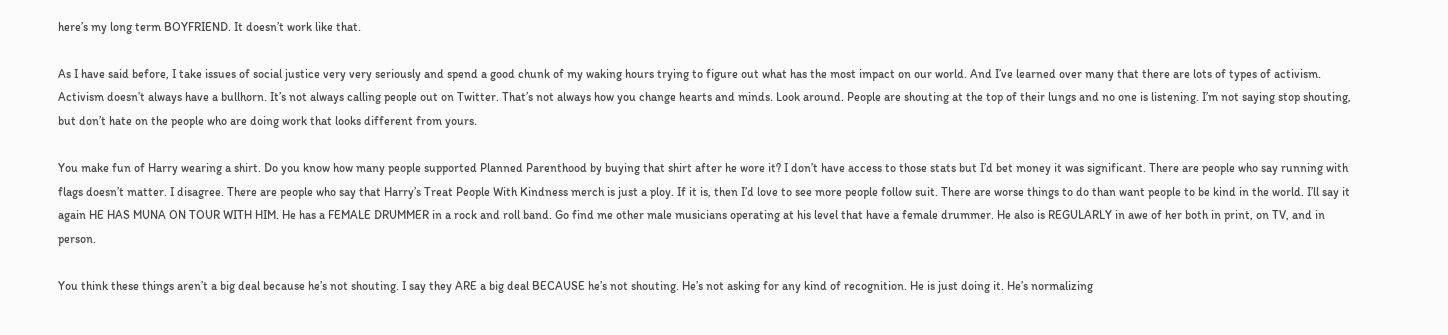here’s my long term BOYFRIEND. It doesn’t work like that.

As I have said before, I take issues of social justice very very seriously and spend a good chunk of my waking hours trying to figure out what has the most impact on our world. And I’ve learned over many that there are lots of types of activism. Activism doesn’t always have a bullhorn. It’s not always calling people out on Twitter. That’s not always how you change hearts and minds. Look around. People are shouting at the top of their lungs and no one is listening. I’m not saying stop shouting, but don’t hate on the people who are doing work that looks different from yours.

You make fun of Harry wearing a shirt. Do you know how many people supported Planned Parenthood by buying that shirt after he wore it? I don’t have access to those stats but I’d bet money it was significant. There are people who say running with flags doesn’t matter. I disagree. There are people who say that Harry’s Treat People With Kindness merch is just a ploy. If it is, then I’d love to see more people follow suit. There are worse things to do than want people to be kind in the world. I’ll say it again HE HAS MUNA ON TOUR WITH HIM. He has a FEMALE DRUMMER in a rock and roll band. Go find me other male musicians operating at his level that have a female drummer. He also is REGULARLY in awe of her both in print, on TV, and in person.

You think these things aren’t a big deal because he’s not shouting. I say they ARE a big deal BECAUSE he’s not shouting. He’s not asking for any kind of recognition. He is just doing it. He’s normalizing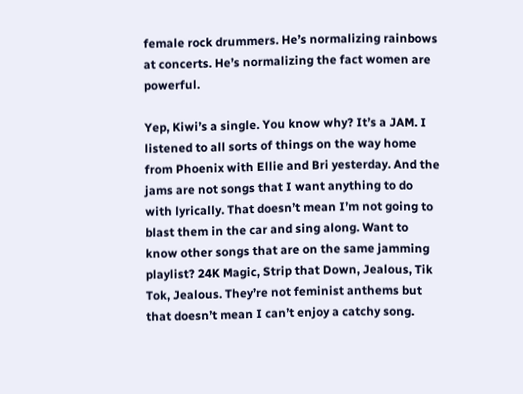female rock drummers. He’s normalizing rainbows at concerts. He’s normalizing the fact women are powerful.

Yep, Kiwi’s a single. You know why? It’s a JAM. I listened to all sorts of things on the way home from Phoenix with Ellie and Bri yesterday. And the jams are not songs that I want anything to do with lyrically. That doesn’t mean I’m not going to blast them in the car and sing along. Want to know other songs that are on the same jamming playlist? 24K Magic, Strip that Down, Jealous, Tik Tok, Jealous. They’re not feminist anthems but that doesn’t mean I can’t enjoy a catchy song.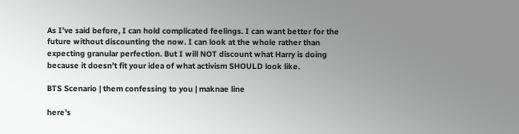As I’ve said before, I can hold complicated feelings. I can want better for the future without discounting the now. I can look at the whole rather than expecting granular perfection. But I will NOT discount what Harry is doing because it doesn’t fit your idea of what activism SHOULD look like.

BTS Scenario | them confessing to you | maknae line

here’s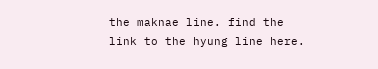the maknae line. find the link to the hyung line here.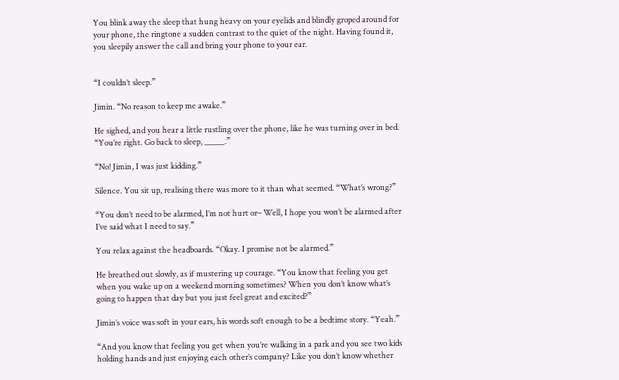You blink away the sleep that hung heavy on your eyelids and blindly groped around for your phone, the ringtone a sudden contrast to the quiet of the night. Having found it, you sleepily answer the call and bring your phone to your ear.


“I couldn’t sleep.”

Jimin. “No reason to keep me awake.”

He sighed, and you hear a little rustling over the phone, like he was turning over in bed. “You’re right. Go back to sleep, _____.”

“No! Jimin, I was just kidding.”

Silence. You sit up, realising there was more to it than what seemed. “What’s wrong?”

“You don’t need to be alarmed, I’m not hurt or– Well, I hope you won’t be alarmed after I’ve said what I need to say.”

You relax against the headboards. “Okay. I promise not be alarmed.”

He breathed out slowly, as if mustering up courage. “You know that feeling you get when you wake up on a weekend morning sometimes? When you don’t know what’s going to happen that day but you just feel great and excited?”

Jimin’s voice was soft in your ears, his words soft enough to be a bedtime story. “Yeah.”

“And you know that feeling you get when you’re walking in a park and you see two kids holding hands and just enjoying each other’s company? Like you don’t know whether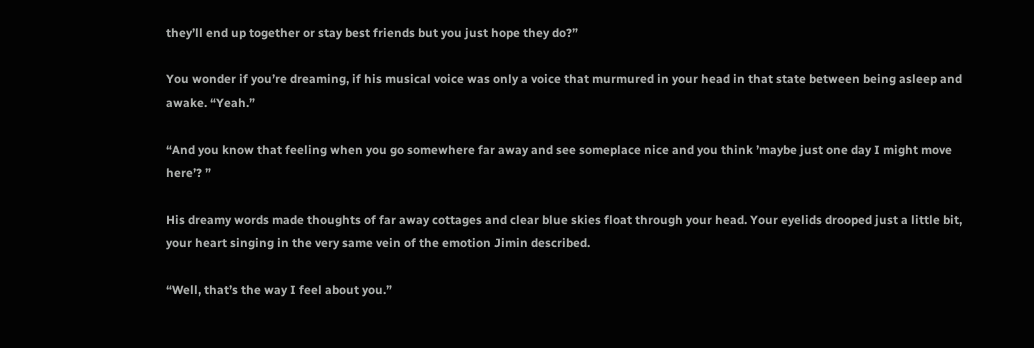they’ll end up together or stay best friends but you just hope they do?”

You wonder if you’re dreaming, if his musical voice was only a voice that murmured in your head in that state between being asleep and awake. “Yeah.”

“And you know that feeling when you go somewhere far away and see someplace nice and you think ’maybe just one day I might move here’? ”

His dreamy words made thoughts of far away cottages and clear blue skies float through your head. Your eyelids drooped just a little bit, your heart singing in the very same vein of the emotion Jimin described.

“Well, that’s the way I feel about you.”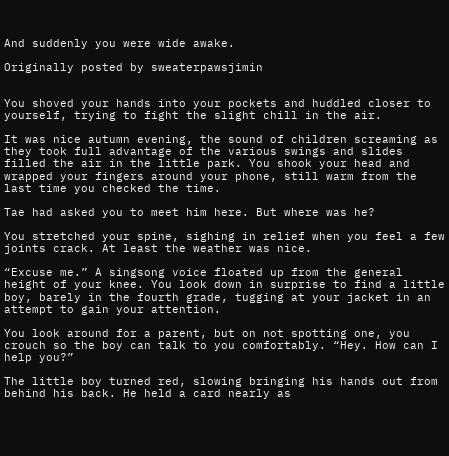And suddenly you were wide awake.

Originally posted by sweaterpawsjimin


You shoved your hands into your pockets and huddled closer to yourself, trying to fight the slight chill in the air.

It was nice autumn evening, the sound of children screaming as they took full advantage of the various swings and slides filled the air in the little park. You shook your head and wrapped your fingers around your phone, still warm from the last time you checked the time.

Tae had asked you to meet him here. But where was he?

You stretched your spine, sighing in relief when you feel a few joints crack. At least the weather was nice.

“Excuse me.” A singsong voice floated up from the general height of your knee. You look down in surprise to find a little boy, barely in the fourth grade, tugging at your jacket in an attempt to gain your attention.

You look around for a parent, but on not spotting one, you crouch so the boy can talk to you comfortably. “Hey. How can I help you?”

The little boy turned red, slowing bringing his hands out from behind his back. He held a card nearly as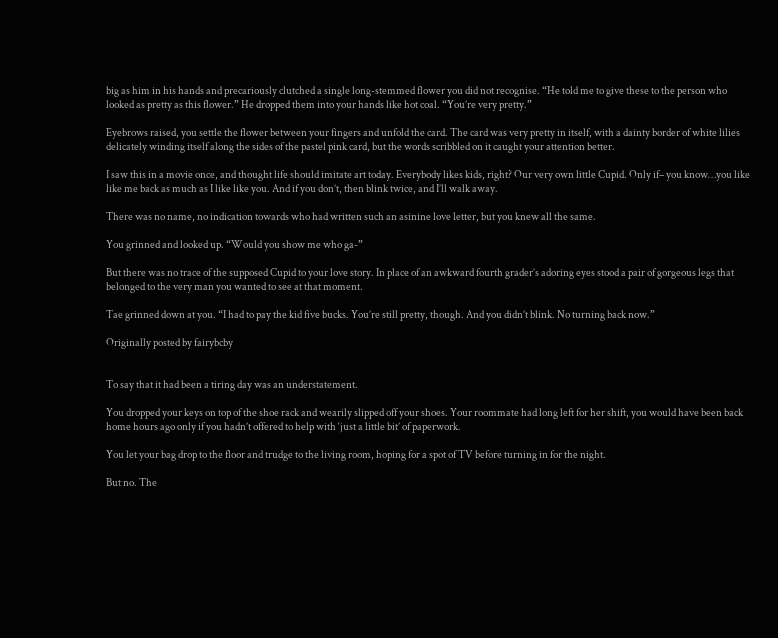big as him in his hands and precariously clutched a single long-stemmed flower you did not recognise. “He told me to give these to the person who looked as pretty as this flower.” He dropped them into your hands like hot coal. “You’re very pretty.”

Eyebrows raised, you settle the flower between your fingers and unfold the card. The card was very pretty in itself, with a dainty border of white lilies delicately winding itself along the sides of the pastel pink card, but the words scribbled on it caught your attention better.

I saw this in a movie once, and thought life should imitate art today. Everybody likes kids, right? Our very own little Cupid. Only if– you know…you like like me back as much as I like like you. And if you don’t, then blink twice, and I’ll walk away.

There was no name, no indication towards who had written such an asinine love letter, but you knew all the same.

You grinned and looked up. “Would you show me who ga-”

But there was no trace of the supposed Cupid to your love story. In place of an awkward fourth grader’s adoring eyes stood a pair of gorgeous legs that belonged to the very man you wanted to see at that moment.

Tae grinned down at you. “I had to pay the kid five bucks. You’re still pretty, though. And you didn’t blink. No turning back now.”

Originally posted by fairybcby


To say that it had been a tiring day was an understatement.

You dropped your keys on top of the shoe rack and wearily slipped off your shoes. Your roommate had long left for her shift, you would have been back home hours ago only if you hadn’t offered to help with ‘just a little bit’ of paperwork.

You let your bag drop to the floor and trudge to the living room, hoping for a spot of TV before turning in for the night.

But no. The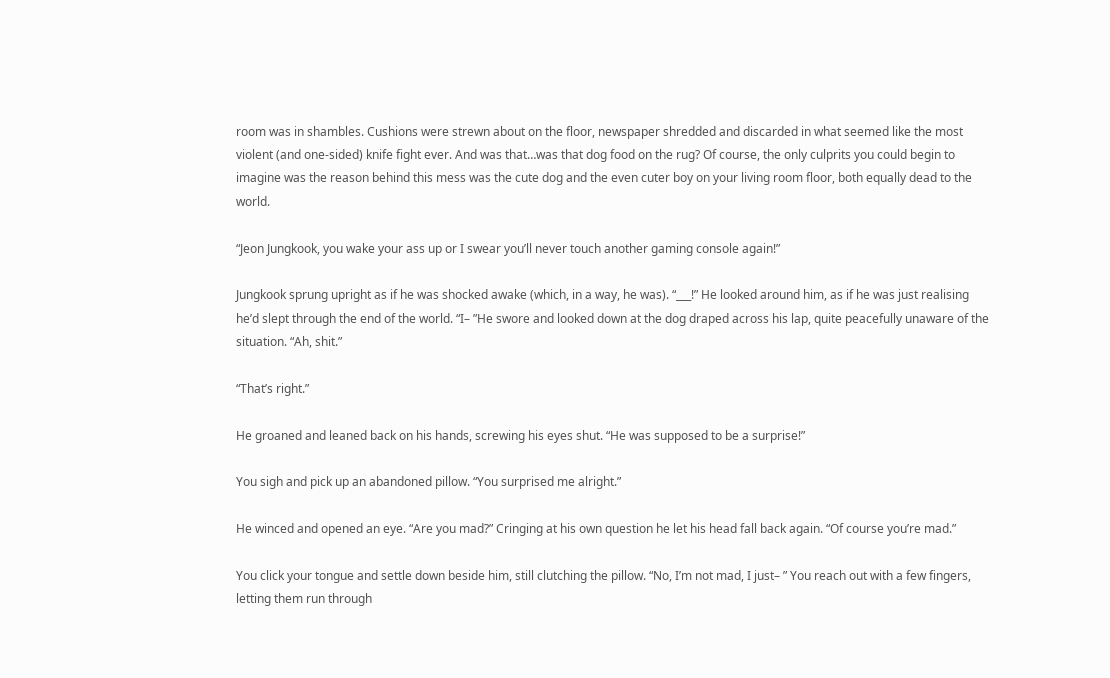room was in shambles. Cushions were strewn about on the floor, newspaper shredded and discarded in what seemed like the most violent (and one-sided) knife fight ever. And was that…was that dog food on the rug? Of course, the only culprits you could begin to imagine was the reason behind this mess was the cute dog and the even cuter boy on your living room floor, both equally dead to the world.

“Jeon Jungkook, you wake your ass up or I swear you’ll never touch another gaming console again!”

Jungkook sprung upright as if he was shocked awake (which, in a way, he was). “___!” He looked around him, as if he was just realising he’d slept through the end of the world. “I– ”He swore and looked down at the dog draped across his lap, quite peacefully unaware of the situation. “Ah, shit.”

“That’s right.”

He groaned and leaned back on his hands, screwing his eyes shut. “He was supposed to be a surprise!”

You sigh and pick up an abandoned pillow. “You surprised me alright.”

He winced and opened an eye. “Are you mad?” Cringing at his own question he let his head fall back again. “Of course you’re mad.”

You click your tongue and settle down beside him, still clutching the pillow. “No, I’m not mad, I just– ” You reach out with a few fingers, letting them run through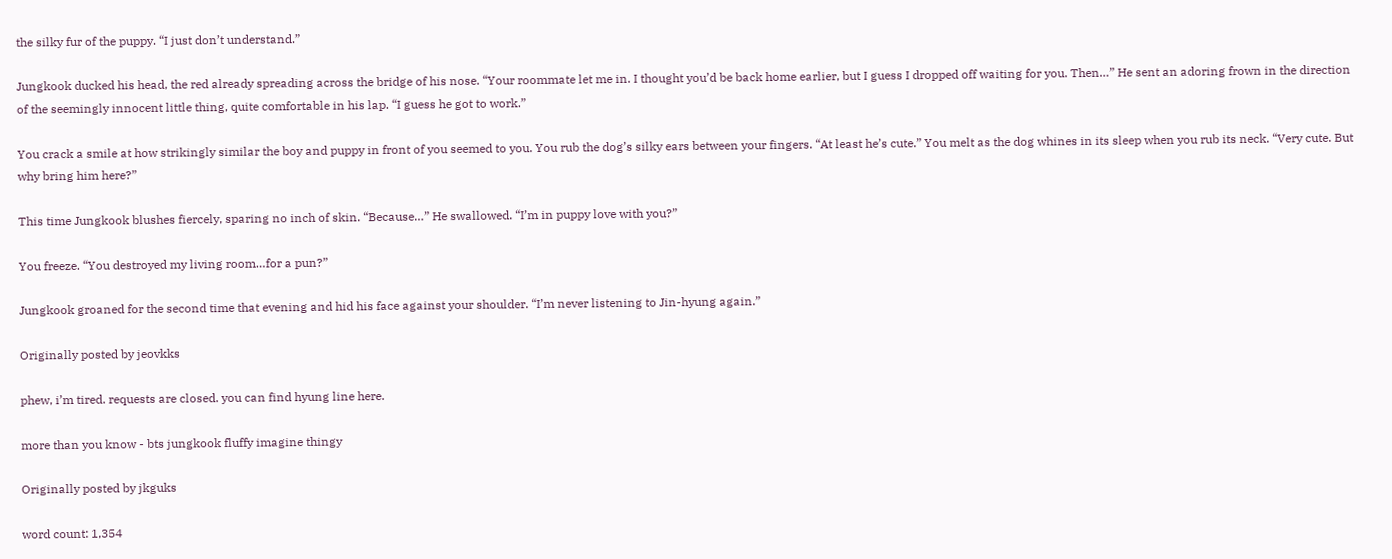the silky fur of the puppy. “I just don’t understand.”

Jungkook ducked his head, the red already spreading across the bridge of his nose. “Your roommate let me in. I thought you’d be back home earlier, but I guess I dropped off waiting for you. Then…” He sent an adoring frown in the direction of the seemingly innocent little thing, quite comfortable in his lap. “I guess he got to work.”

You crack a smile at how strikingly similar the boy and puppy in front of you seemed to you. You rub the dog’s silky ears between your fingers. “At least he’s cute.” You melt as the dog whines in its sleep when you rub its neck. “Very cute. But why bring him here?”

This time Jungkook blushes fiercely, sparing no inch of skin. “Because…” He swallowed. “I’m in puppy love with you?”

You freeze. “You destroyed my living room…for a pun?”

Jungkook groaned for the second time that evening and hid his face against your shoulder. “I’m never listening to Jin-hyung again.”

Originally posted by jeovkks

phew, i’m tired. requests are closed. you can find hyung line here.

more than you know - bts jungkook fluffy imagine thingy

Originally posted by jkguks

word count: 1,354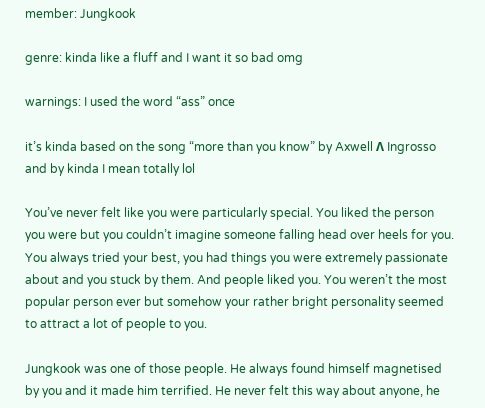member: Jungkook

genre: kinda like a fluff and I want it so bad omg

warnings: I used the word “ass” once

it’s kinda based on the song “more than you know” by Axwell Λ Ingrosso and by kinda I mean totally lol

You’ve never felt like you were particularly special. You liked the person you were but you couldn’t imagine someone falling head over heels for you. You always tried your best, you had things you were extremely passionate about and you stuck by them. And people liked you. You weren’t the most popular person ever but somehow your rather bright personality seemed to attract a lot of people to you.

Jungkook was one of those people. He always found himself magnetised by you and it made him terrified. He never felt this way about anyone, he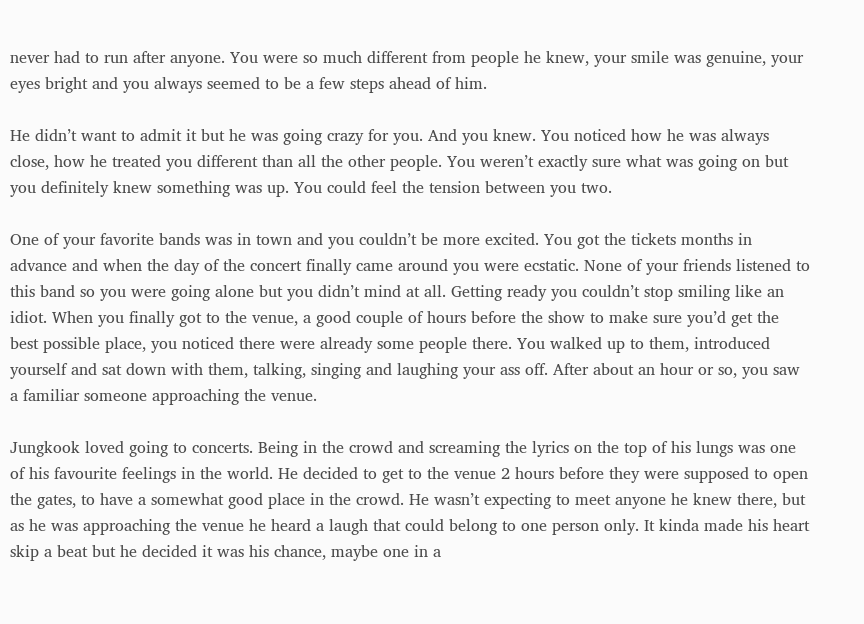never had to run after anyone. You were so much different from people he knew, your smile was genuine, your eyes bright and you always seemed to be a few steps ahead of him.

He didn’t want to admit it but he was going crazy for you. And you knew. You noticed how he was always close, how he treated you different than all the other people. You weren’t exactly sure what was going on but you definitely knew something was up. You could feel the tension between you two.

One of your favorite bands was in town and you couldn’t be more excited. You got the tickets months in advance and when the day of the concert finally came around you were ecstatic. None of your friends listened to this band so you were going alone but you didn’t mind at all. Getting ready you couldn’t stop smiling like an idiot. When you finally got to the venue, a good couple of hours before the show to make sure you’d get the best possible place, you noticed there were already some people there. You walked up to them, introduced yourself and sat down with them, talking, singing and laughing your ass off. After about an hour or so, you saw a familiar someone approaching the venue.

Jungkook loved going to concerts. Being in the crowd and screaming the lyrics on the top of his lungs was one of his favourite feelings in the world. He decided to get to the venue 2 hours before they were supposed to open the gates, to have a somewhat good place in the crowd. He wasn’t expecting to meet anyone he knew there, but as he was approaching the venue he heard a laugh that could belong to one person only. It kinda made his heart skip a beat but he decided it was his chance, maybe one in a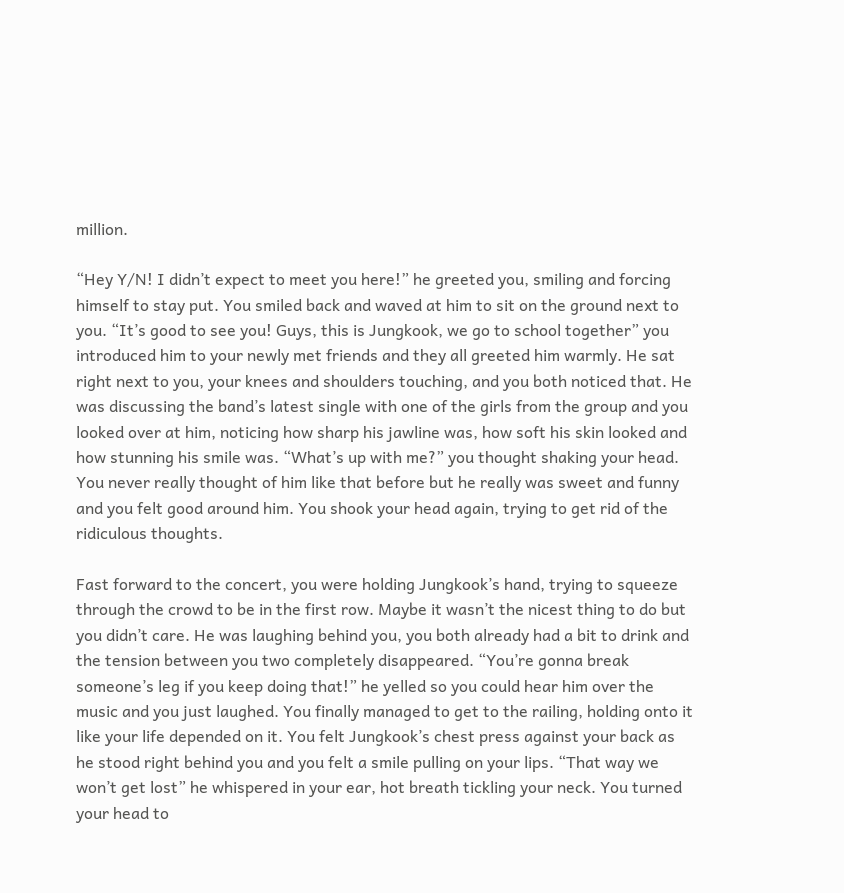million.

“Hey Y/N! I didn’t expect to meet you here!” he greeted you, smiling and forcing himself to stay put. You smiled back and waved at him to sit on the ground next to you. “It’s good to see you! Guys, this is Jungkook, we go to school together” you introduced him to your newly met friends and they all greeted him warmly. He sat right next to you, your knees and shoulders touching, and you both noticed that. He was discussing the band’s latest single with one of the girls from the group and you looked over at him, noticing how sharp his jawline was, how soft his skin looked and how stunning his smile was. “What’s up with me?” you thought shaking your head. You never really thought of him like that before but he really was sweet and funny and you felt good around him. You shook your head again, trying to get rid of the ridiculous thoughts.

Fast forward to the concert, you were holding Jungkook’s hand, trying to squeeze through the crowd to be in the first row. Maybe it wasn’t the nicest thing to do but you didn’t care. He was laughing behind you, you both already had a bit to drink and the tension between you two completely disappeared. “You’re gonna break someone’s leg if you keep doing that!” he yelled so you could hear him over the music and you just laughed. You finally managed to get to the railing, holding onto it like your life depended on it. You felt Jungkook’s chest press against your back as he stood right behind you and you felt a smile pulling on your lips. “That way we won’t get lost” he whispered in your ear, hot breath tickling your neck. You turned your head to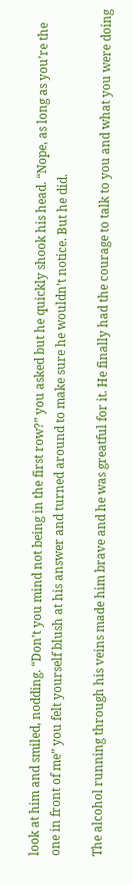look at him and smiled, nodding. “Don’t you mind not being in the first row?” you asked but he quickly shook his head. “Nope, as long as you’re the one in front of me” you felt yourself blush at his answer and turned around to make sure he wouldn’t notice. But he did.

The alcohol running through his veins made him brave and he was greatful for it. He finally had the courage to talk to you and what you were doing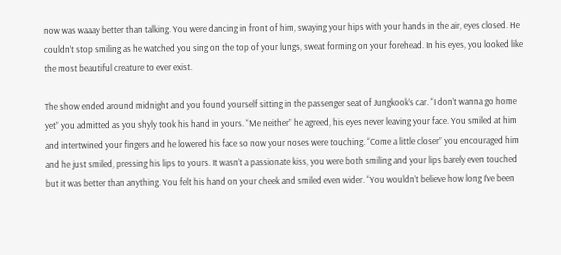now was waaay better than talking. You were dancing in front of him, swaying your hips with your hands in the air, eyes closed. He couldn’t stop smiling as he watched you sing on the top of your lungs, sweat forming on your forehead. In his eyes, you looked like the most beautiful creature to ever exist.

The show ended around midnight and you found yourself sitting in the passenger seat of Jungkook’s car. “I don’t wanna go home yet” you admitted as you shyly took his hand in yours. “Me neither” he agreed, his eyes never leaving your face. You smiled at him and intertwined your fingers and he lowered his face so now your noses were touching. “Come a little closer” you encouraged him and he just smiled, pressing his lips to yours. It wasn’t a passionate kiss, you were both smiling and your lips barely even touched but it was better than anything. You felt his hand on your cheek and smiled even wider. “You wouldn’t believe how long I’ve been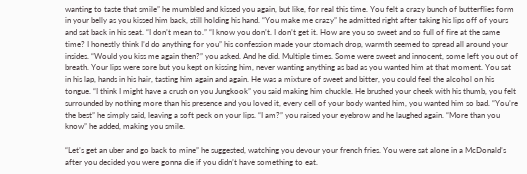wanting to taste that smile” he mumbled and kissed you again, but like, for real this time. You felt a crazy bunch of butterflies form in your belly as you kissed him back, still holding his hand. “You make me crazy” he admitted right after taking his lips off of yours and sat back in his seat. “I don’t mean to.” “I know you don’t. I don’t get it. How are you so sweet and so full of fire at the same time? I honestly think I’d do anything for you” his confession made your stomach drop, warmth seemed to spread all around your insides. “Would you kiss me again then?” you asked. And he did. Multiple times. Some were sweet and innocent, some left you out of breath. Your lips were sore but you kept on kissing him, never wanting anything as bad as you wanted him at that moment. You sat in his lap, hands in his hair, tasting him again and again. He was a mixture of sweet and bitter, you could feel the alcohol on his tongue. “I think I might have a crush on you Jungkook” you said making him chuckle. He brushed your cheek with his thumb, you felt surrounded by nothing more than his presence and you loved it, every cell of your body wanted him, you wanted him so bad. “You’re the best” he simply said, leaving a soft peck on your lips. “I am?” you raised your eyebrow and he laughed again. “More than you know” he added, making you smile.

“Let’s get an uber and go back to mine” he suggested, watching you devour your french fries. You were sat alone in a McDonald’s after you decided you were gonna die if you didn’t have something to eat.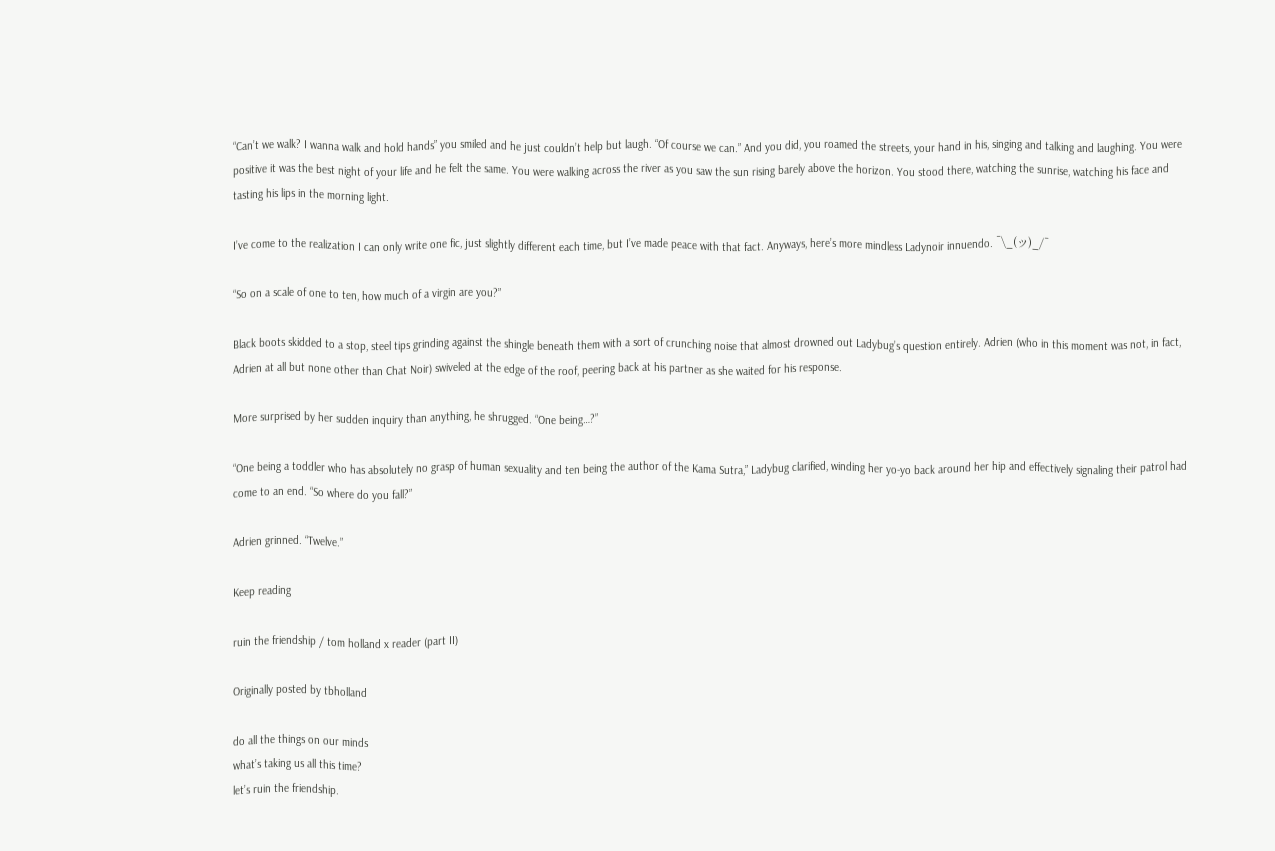“Can’t we walk? I wanna walk and hold hands” you smiled and he just couldn’t help but laugh. “Of course we can.” And you did, you roamed the streets, your hand in his, singing and talking and laughing. You were positive it was the best night of your life and he felt the same. You were walking across the river as you saw the sun rising barely above the horizon. You stood there, watching the sunrise, watching his face and tasting his lips in the morning light.

I’ve come to the realization I can only write one fic, just slightly different each time, but I’ve made peace with that fact. Anyways, here’s more mindless Ladynoir innuendo. ¯\_(ツ)_/¯

“So on a scale of one to ten, how much of a virgin are you?”

Black boots skidded to a stop, steel tips grinding against the shingle beneath them with a sort of crunching noise that almost drowned out Ladybug’s question entirely. Adrien (who in this moment was not, in fact, Adrien at all but none other than Chat Noir) swiveled at the edge of the roof, peering back at his partner as she waited for his response.

More surprised by her sudden inquiry than anything, he shrugged. “One being…?”

“One being a toddler who has absolutely no grasp of human sexuality and ten being the author of the Kama Sutra,” Ladybug clarified, winding her yo-yo back around her hip and effectively signaling their patrol had come to an end. “So where do you fall?”

Adrien grinned. “Twelve.”

Keep reading

ruin the friendship / tom holland x reader (part II)

Originally posted by tbholland

do all the things on our minds
what’s taking us all this time?
let’s ruin the friendship.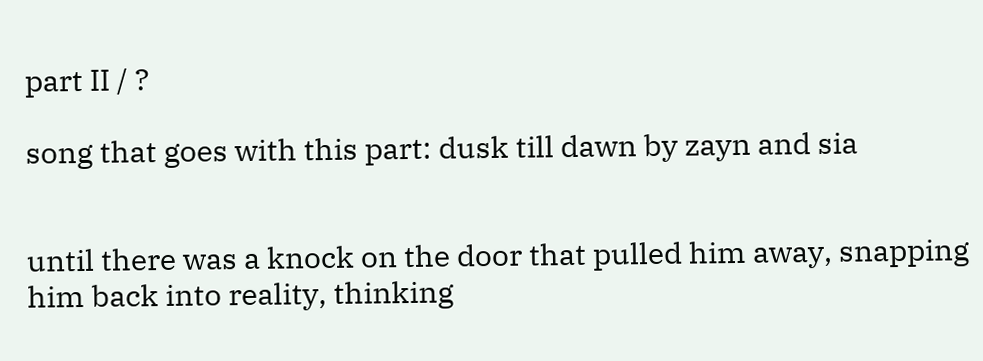part II / ?

song that goes with this part: dusk till dawn by zayn and sia


until there was a knock on the door that pulled him away, snapping him back into reality, thinking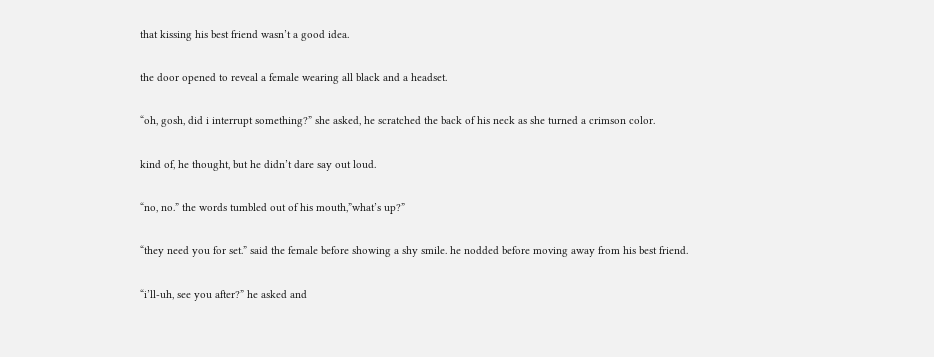that kissing his best friend wasn’t a good idea.

the door opened to reveal a female wearing all black and a headset.

“oh, gosh, did i interrupt something?” she asked, he scratched the back of his neck as she turned a crimson color.

kind of, he thought, but he didn’t dare say out loud.

“no, no.” the words tumbled out of his mouth,”what’s up?”

“they need you for set.” said the female before showing a shy smile. he nodded before moving away from his best friend.

“i’ll-uh, see you after?” he asked and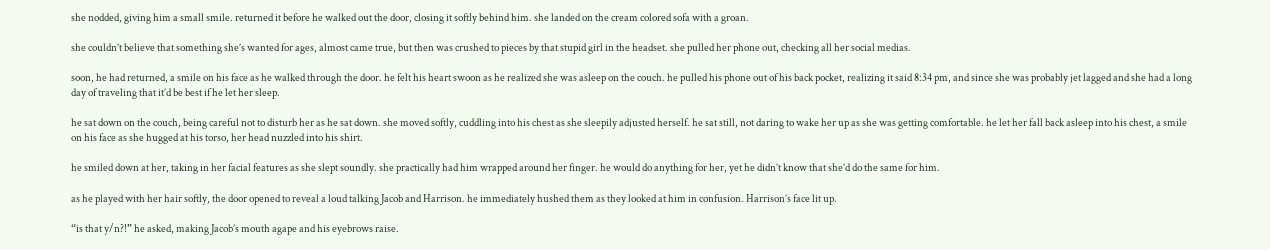she nodded, giving him a small smile. returned it before he walked out the door, closing it softly behind him. she landed on the cream colored sofa with a groan.

she couldn’t believe that something she’s wanted for ages, almost came true, but then was crushed to pieces by that stupid girl in the headset. she pulled her phone out, checking all her social medias.

soon, he had returned, a smile on his face as he walked through the door. he felt his heart swoon as he realized she was asleep on the couch. he pulled his phone out of his back pocket, realizing it said 8:34 pm, and since she was probably jet lagged and she had a long day of traveling that it’d be best if he let her sleep.

he sat down on the couch, being careful not to disturb her as he sat down. she moved softly, cuddling into his chest as she sleepily adjusted herself. he sat still, not daring to wake her up as she was getting comfortable. he let her fall back asleep into his chest, a smile on his face as she hugged at his torso, her head nuzzled into his shirt.

he smiled down at her, taking in her facial features as she slept soundly. she practically had him wrapped around her finger. he would do anything for her, yet he didn’t know that she’d do the same for him.

as he played with her hair softly, the door opened to reveal a loud talking Jacob and Harrison. he immediately hushed them as they looked at him in confusion. Harrison’s face lit up.

“is that y/n?!” he asked, making Jacob’s mouth agape and his eyebrows raise.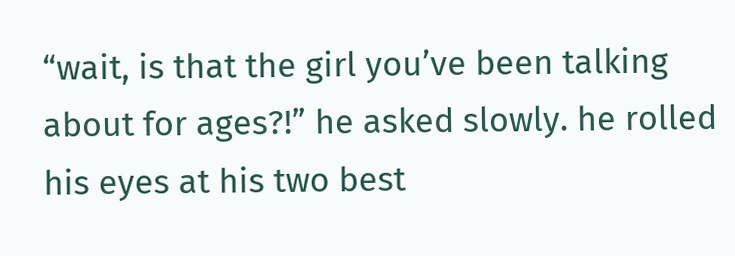“wait, is that the girl you’ve been talking about for ages?!” he asked slowly. he rolled his eyes at his two best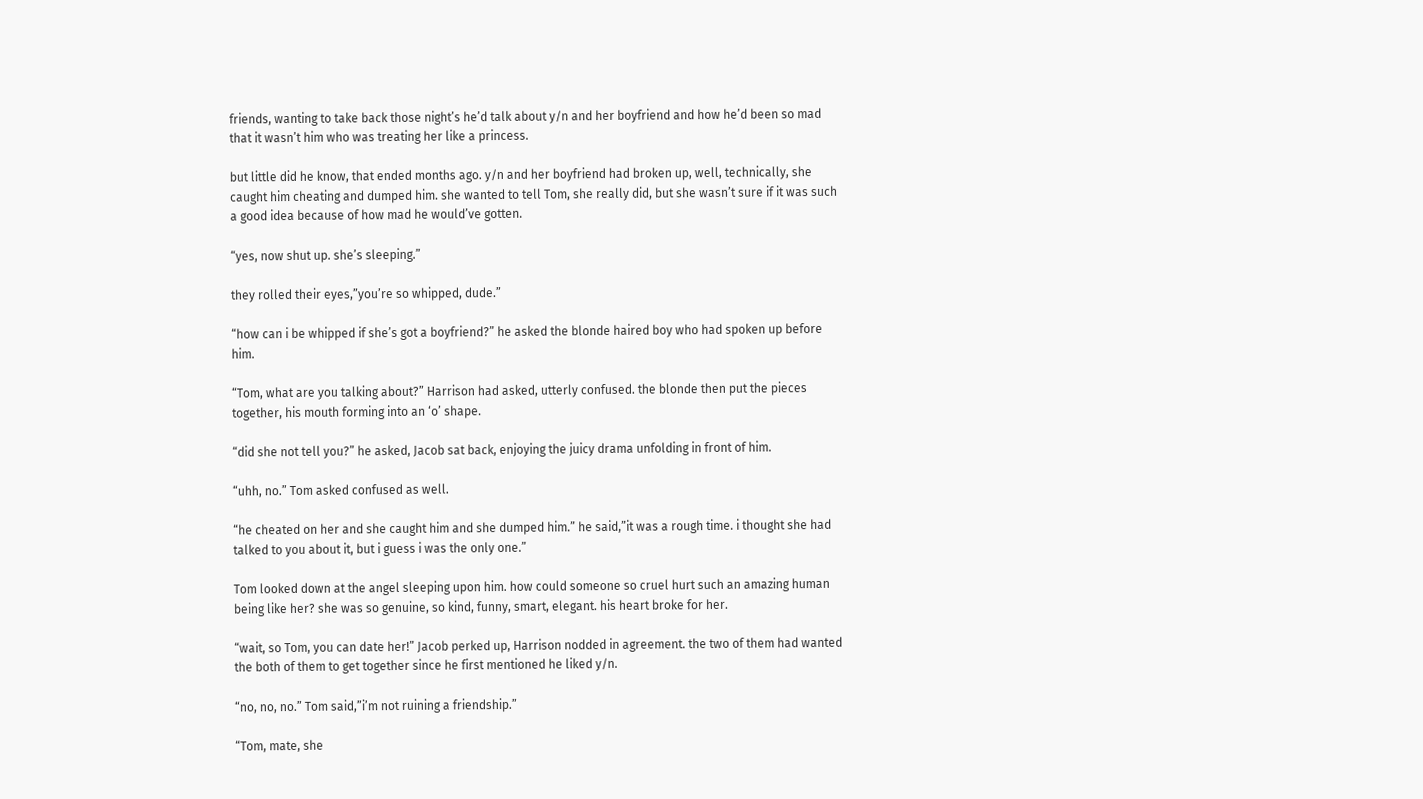friends, wanting to take back those night’s he’d talk about y/n and her boyfriend and how he’d been so mad that it wasn’t him who was treating her like a princess.

but little did he know, that ended months ago. y/n and her boyfriend had broken up, well, technically, she caught him cheating and dumped him. she wanted to tell Tom, she really did, but she wasn’t sure if it was such a good idea because of how mad he would’ve gotten.

“yes, now shut up. she’s sleeping.”

they rolled their eyes,”you’re so whipped, dude.”

“how can i be whipped if she’s got a boyfriend?” he asked the blonde haired boy who had spoken up before him.

“Tom, what are you talking about?” Harrison had asked, utterly confused. the blonde then put the pieces together, his mouth forming into an ‘o’ shape.

“did she not tell you?” he asked, Jacob sat back, enjoying the juicy drama unfolding in front of him.

“uhh, no.” Tom asked confused as well.

“he cheated on her and she caught him and she dumped him.” he said,”it was a rough time. i thought she had talked to you about it, but i guess i was the only one.”

Tom looked down at the angel sleeping upon him. how could someone so cruel hurt such an amazing human being like her? she was so genuine, so kind, funny, smart, elegant. his heart broke for her.

“wait, so Tom, you can date her!” Jacob perked up, Harrison nodded in agreement. the two of them had wanted the both of them to get together since he first mentioned he liked y/n.

“no, no, no.” Tom said,”i’m not ruining a friendship.”

“Tom, mate, she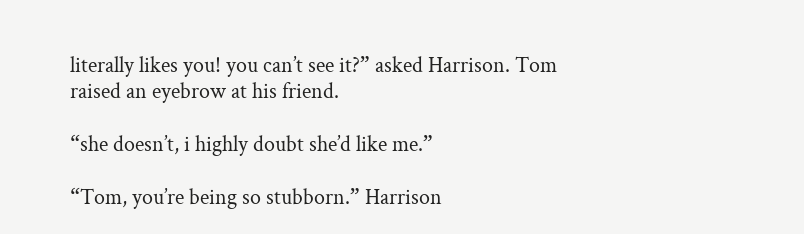literally likes you! you can’t see it?” asked Harrison. Tom raised an eyebrow at his friend.

“she doesn’t, i highly doubt she’d like me.”

“Tom, you’re being so stubborn.” Harrison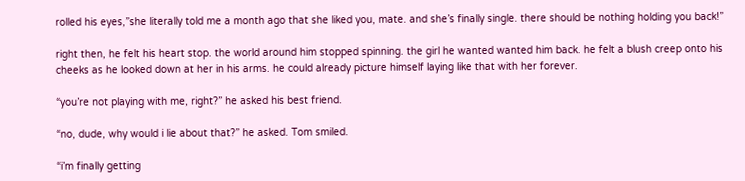rolled his eyes,”she literally told me a month ago that she liked you, mate. and she’s finally single. there should be nothing holding you back!”

right then, he felt his heart stop. the world around him stopped spinning. the girl he wanted wanted him back. he felt a blush creep onto his cheeks as he looked down at her in his arms. he could already picture himself laying like that with her forever.

“you’re not playing with me, right?” he asked his best friend.

“no, dude, why would i lie about that?” he asked. Tom smiled.

“i’m finally getting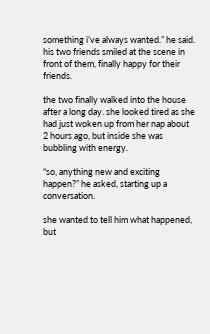something i’ve always wanted.” he said. his two friends smiled at the scene in front of them, finally happy for their friends.

the two finally walked into the house after a long day. she looked tired as she had just woken up from her nap about 2 hours ago, but inside she was bubbling with energy.

“so, anything new and exciting happen?” he asked, starting up a conversation.

she wanted to tell him what happened, but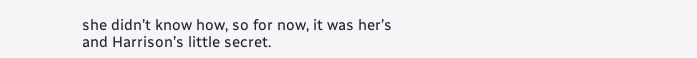she didn’t know how, so for now, it was her’s and Harrison’s little secret.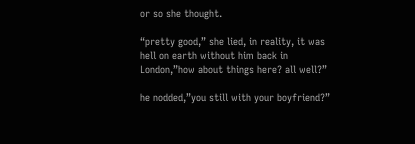or so she thought.

“pretty good,” she lied, in reality, it was hell on earth without him back in London,”how about things here? all well?”

he nodded,”you still with your boyfriend?”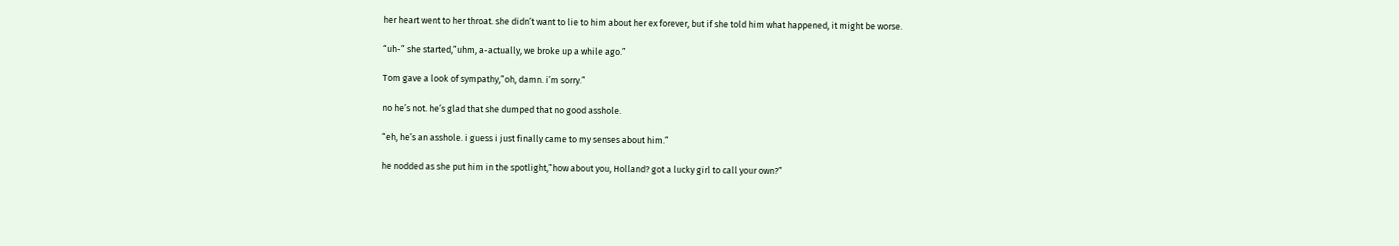her heart went to her throat. she didn’t want to lie to him about her ex forever, but if she told him what happened, it might be worse.

“uh-” she started,”uhm, a-actually, we broke up a while ago.”

Tom gave a look of sympathy,”oh, damn. i’m sorry.”

no he’s not. he’s glad that she dumped that no good asshole.

“eh, he’s an asshole. i guess i just finally came to my senses about him.”

he nodded as she put him in the spotlight,”how about you, Holland? got a lucky girl to call your own?”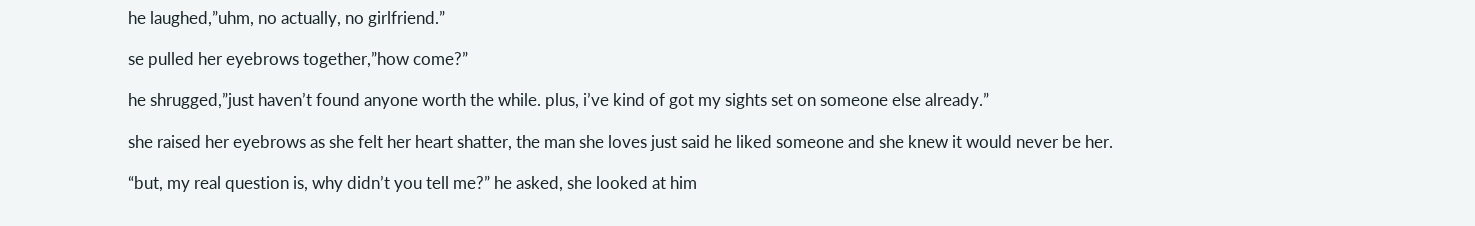he laughed,”uhm, no actually, no girlfriend.”

se pulled her eyebrows together,”how come?”

he shrugged,”just haven’t found anyone worth the while. plus, i’ve kind of got my sights set on someone else already.”

she raised her eyebrows as she felt her heart shatter, the man she loves just said he liked someone and she knew it would never be her.

“but, my real question is, why didn’t you tell me?” he asked, she looked at him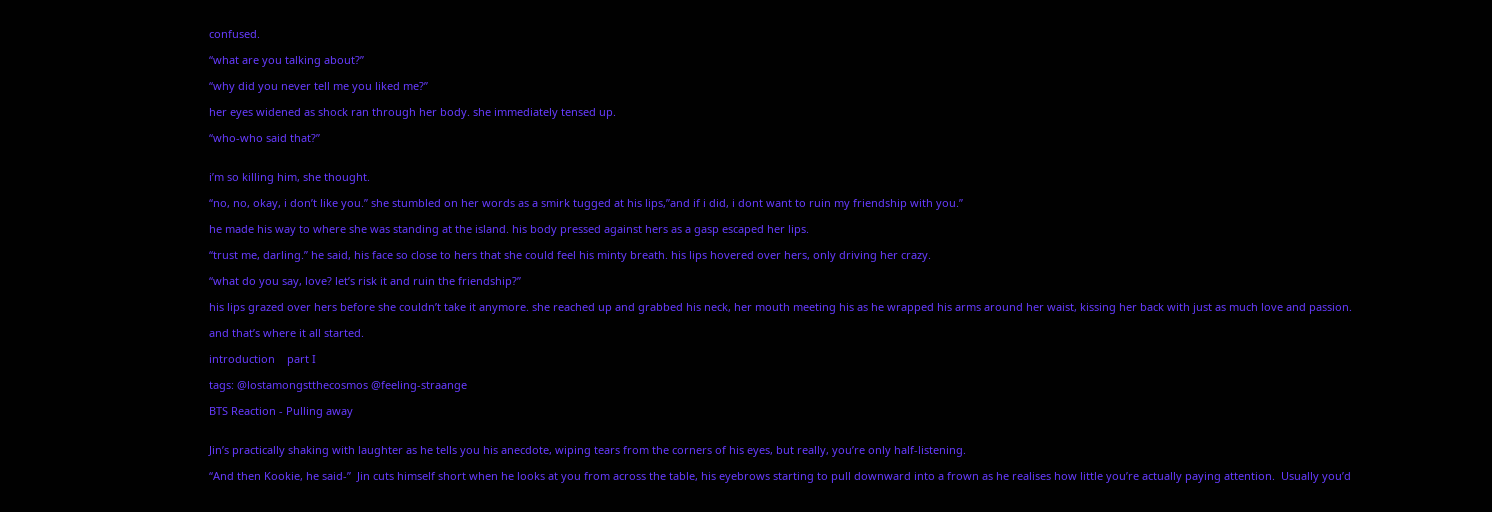confused.

“what are you talking about?”

“why did you never tell me you liked me?”

her eyes widened as shock ran through her body. she immediately tensed up.

“who-who said that?”


i’m so killing him, she thought.

“no, no, okay, i don’t like you.” she stumbled on her words as a smirk tugged at his lips,”and if i did, i dont want to ruin my friendship with you.”

he made his way to where she was standing at the island. his body pressed against hers as a gasp escaped her lips.

“trust me, darling.” he said, his face so close to hers that she could feel his minty breath. his lips hovered over hers, only driving her crazy.

“what do you say, love? let’s risk it and ruin the friendship?”

his lips grazed over hers before she couldn’t take it anymore. she reached up and grabbed his neck, her mouth meeting his as he wrapped his arms around her waist, kissing her back with just as much love and passion.

and that’s where it all started.

introduction    part I

tags: @lostamongstthecosmos @feeling-straange

BTS Reaction - Pulling away


Jin’s practically shaking with laughter as he tells you his anecdote, wiping tears from the corners of his eyes, but really, you’re only half-listening.

“And then Kookie, he said-”  Jin cuts himself short when he looks at you from across the table, his eyebrows starting to pull downward into a frown as he realises how little you’re actually paying attention.  Usually you’d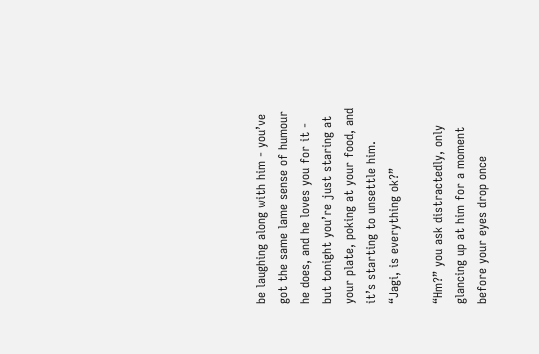be laughing along with him - you’ve got the same lame sense of humour he does, and he loves you for it - but tonight you’re just staring at your plate, poking at your food, and it’s starting to unsettle him.  “Jagi, is everything ok?”

“Hm?” you ask distractedly, only glancing up at him for a moment before your eyes drop once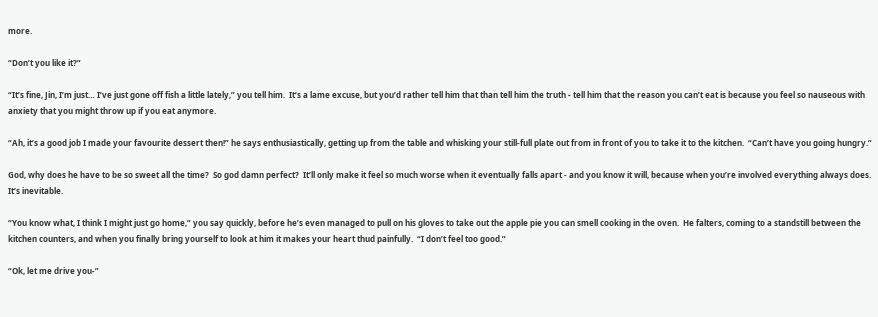more.

“Don’t you like it?”

“It’s fine, Jin, I’m just… I’ve just gone off fish a little lately,” you tell him.  It’s a lame excuse, but you’d rather tell him that than tell him the truth - tell him that the reason you can’t eat is because you feel so nauseous with anxiety that you might throw up if you eat anymore.

“Ah, it’s a good job I made your favourite dessert then!” he says enthusiastically, getting up from the table and whisking your still-full plate out from in front of you to take it to the kitchen.  “Can’t have you going hungry.”

God, why does he have to be so sweet all the time?  So god damn perfect?  It’ll only make it feel so much worse when it eventually falls apart - and you know it will, because when you’re involved everything always does.  It’s inevitable.

“You know what, I think I might just go home,” you say quickly, before he’s even managed to pull on his gloves to take out the apple pie you can smell cooking in the oven.  He falters, coming to a standstill between the kitchen counters, and when you finally bring yourself to look at him it makes your heart thud painfully.  “I don’t feel too good.”

“Ok, let me drive you-”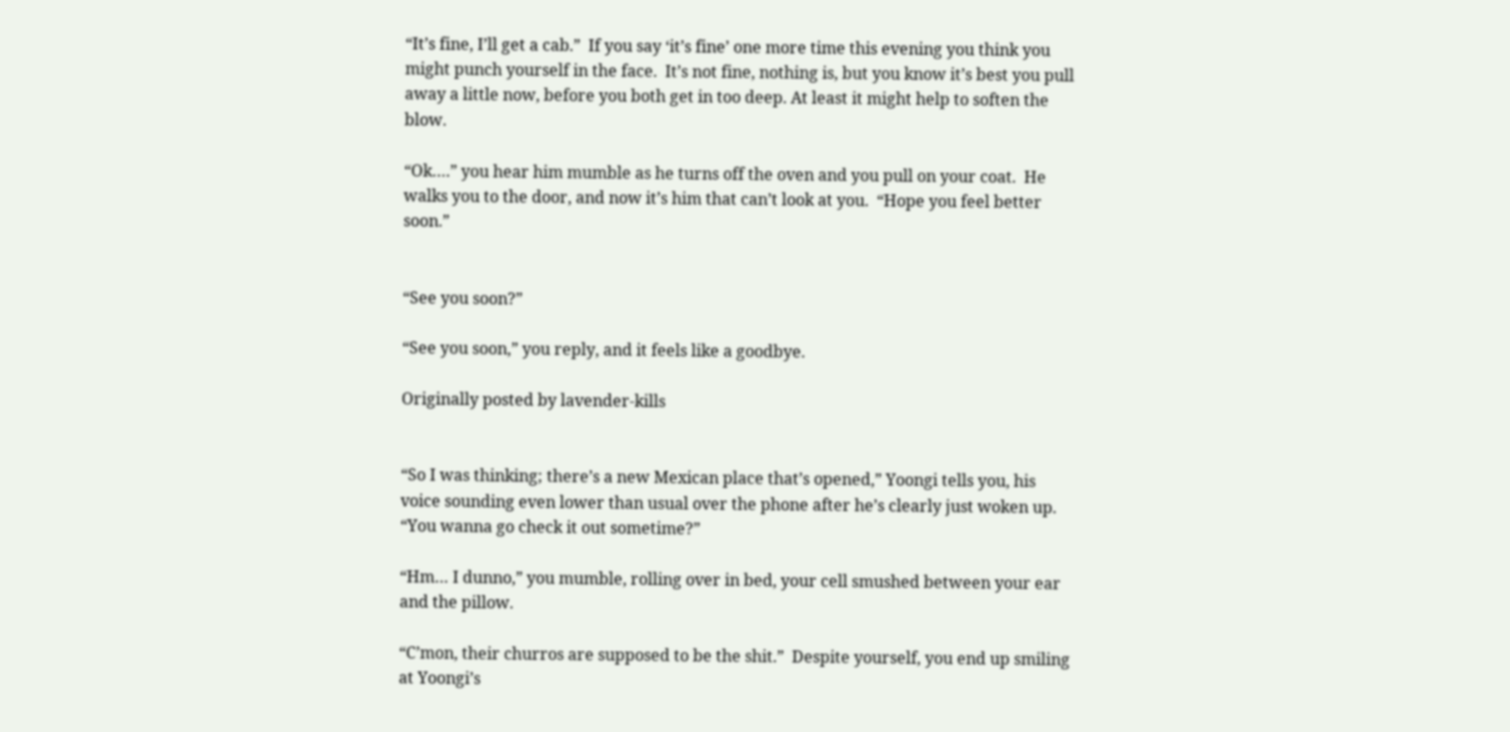“It’s fine, I’ll get a cab.”  If you say ‘it’s fine’ one more time this evening you think you might punch yourself in the face.  It’s not fine, nothing is, but you know it’s best you pull away a little now, before you both get in too deep. At least it might help to soften the blow.

“Ok….” you hear him mumble as he turns off the oven and you pull on your coat.  He walks you to the door, and now it’s him that can’t look at you.  “Hope you feel better soon.”


“See you soon?”

“See you soon,” you reply, and it feels like a goodbye.

Originally posted by lavender-kills


“So I was thinking; there’s a new Mexican place that’s opened,” Yoongi tells you, his voice sounding even lower than usual over the phone after he’s clearly just woken up.  “You wanna go check it out sometime?”

“Hm… I dunno,” you mumble, rolling over in bed, your cell smushed between your ear and the pillow.

“C’mon, their churros are supposed to be the shit.”  Despite yourself, you end up smiling at Yoongi’s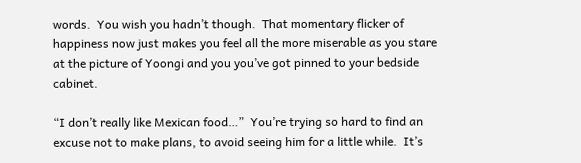words.  You wish you hadn’t though.  That momentary flicker of happiness now just makes you feel all the more miserable as you stare at the picture of Yoongi and you you’ve got pinned to your bedside cabinet.

“I don’t really like Mexican food…”  You’re trying so hard to find an excuse not to make plans, to avoid seeing him for a little while.  It’s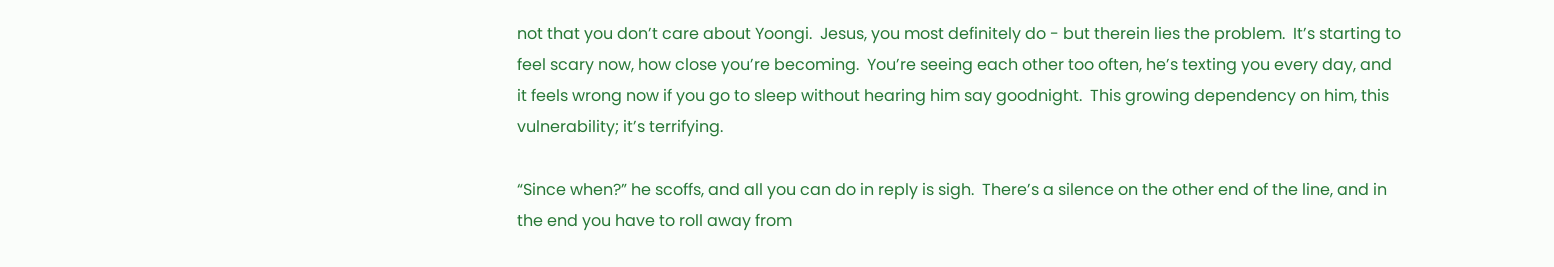not that you don’t care about Yoongi.  Jesus, you most definitely do - but therein lies the problem.  It’s starting to feel scary now, how close you’re becoming.  You’re seeing each other too often, he’s texting you every day, and it feels wrong now if you go to sleep without hearing him say goodnight.  This growing dependency on him, this vulnerability; it’s terrifying.

“Since when?” he scoffs, and all you can do in reply is sigh.  There’s a silence on the other end of the line, and in the end you have to roll away from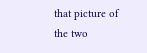that picture of the two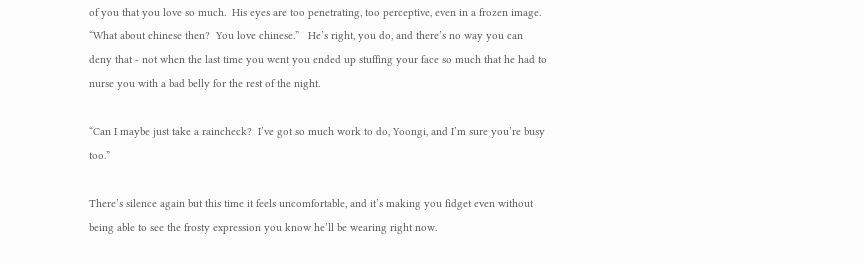of you that you love so much.  His eyes are too penetrating, too perceptive, even in a frozen image.  “What about chinese then?  You love chinese.”   He’s right, you do, and there’s no way you can deny that - not when the last time you went you ended up stuffing your face so much that he had to nurse you with a bad belly for the rest of the night.

“Can I maybe just take a raincheck?  I’ve got so much work to do, Yoongi, and I’m sure you’re busy too.”

There’s silence again but this time it feels uncomfortable, and it’s making you fidget even without being able to see the frosty expression you know he’ll be wearing right now.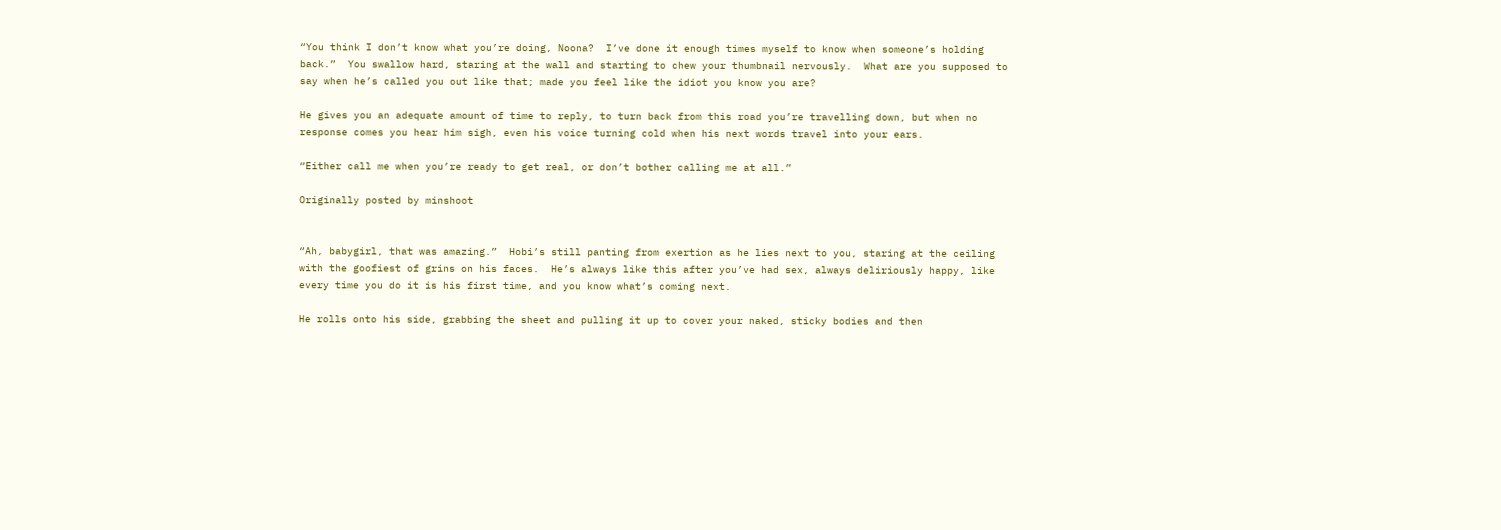“You think I don’t know what you’re doing, Noona?  I’ve done it enough times myself to know when someone’s holding back.”  You swallow hard, staring at the wall and starting to chew your thumbnail nervously.  What are you supposed to say when he’s called you out like that; made you feel like the idiot you know you are?

He gives you an adequate amount of time to reply, to turn back from this road you’re travelling down, but when no response comes you hear him sigh, even his voice turning cold when his next words travel into your ears.

“Either call me when you’re ready to get real, or don’t bother calling me at all.”

Originally posted by minshoot


“Ah, babygirl, that was amazing.”  Hobi’s still panting from exertion as he lies next to you, staring at the ceiling with the goofiest of grins on his faces.  He’s always like this after you’ve had sex, always deliriously happy, like every time you do it is his first time, and you know what’s coming next.

He rolls onto his side, grabbing the sheet and pulling it up to cover your naked, sticky bodies and then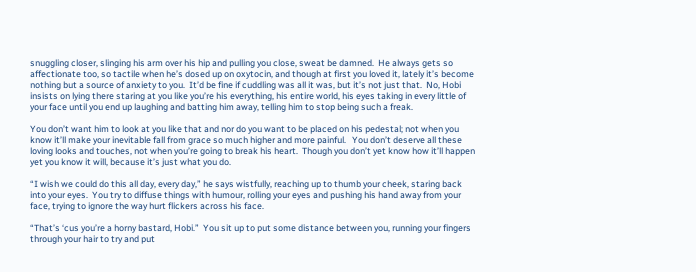snuggling closer, slinging his arm over his hip and pulling you close, sweat be damned.  He always gets so affectionate too, so tactile when he’s dosed up on oxytocin, and though at first you loved it, lately it’s become nothing but a source of anxiety to you.  It’d be fine if cuddling was all it was, but it’s not just that.  No, Hobi insists on lying there staring at you like you’re his everything, his entire world, his eyes taking in every little of your face until you end up laughing and batting him away, telling him to stop being such a freak.

You don’t want him to look at you like that and nor do you want to be placed on his pedestal; not when you know it’ll make your inevitable fall from grace so much higher and more painful.   You don’t deserve all these loving looks and touches, not when you’re going to break his heart.  Though you don’t yet know how it’ll happen yet you know it will, because it’s just what you do.

“I wish we could do this all day, every day,” he says wistfully, reaching up to thumb your cheek, staring back into your eyes.  You try to diffuse things with humour, rolling your eyes and pushing his hand away from your face, trying to ignore the way hurt flickers across his face.

“That’s ‘cus you’re a horny bastard, Hobi.”  You sit up to put some distance between you, running your fingers through your hair to try and put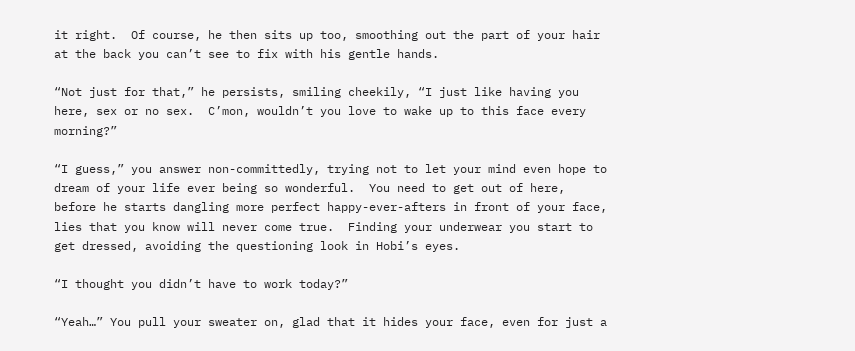it right.  Of course, he then sits up too, smoothing out the part of your hair at the back you can’t see to fix with his gentle hands.

“Not just for that,” he persists, smiling cheekily, “I just like having you here, sex or no sex.  C’mon, wouldn’t you love to wake up to this face every morning?”

“I guess,” you answer non-committedly, trying not to let your mind even hope to dream of your life ever being so wonderful.  You need to get out of here, before he starts dangling more perfect happy-ever-afters in front of your face, lies that you know will never come true.  Finding your underwear you start to get dressed, avoiding the questioning look in Hobi’s eyes.

“I thought you didn’t have to work today?”

“Yeah…” You pull your sweater on, glad that it hides your face, even for just a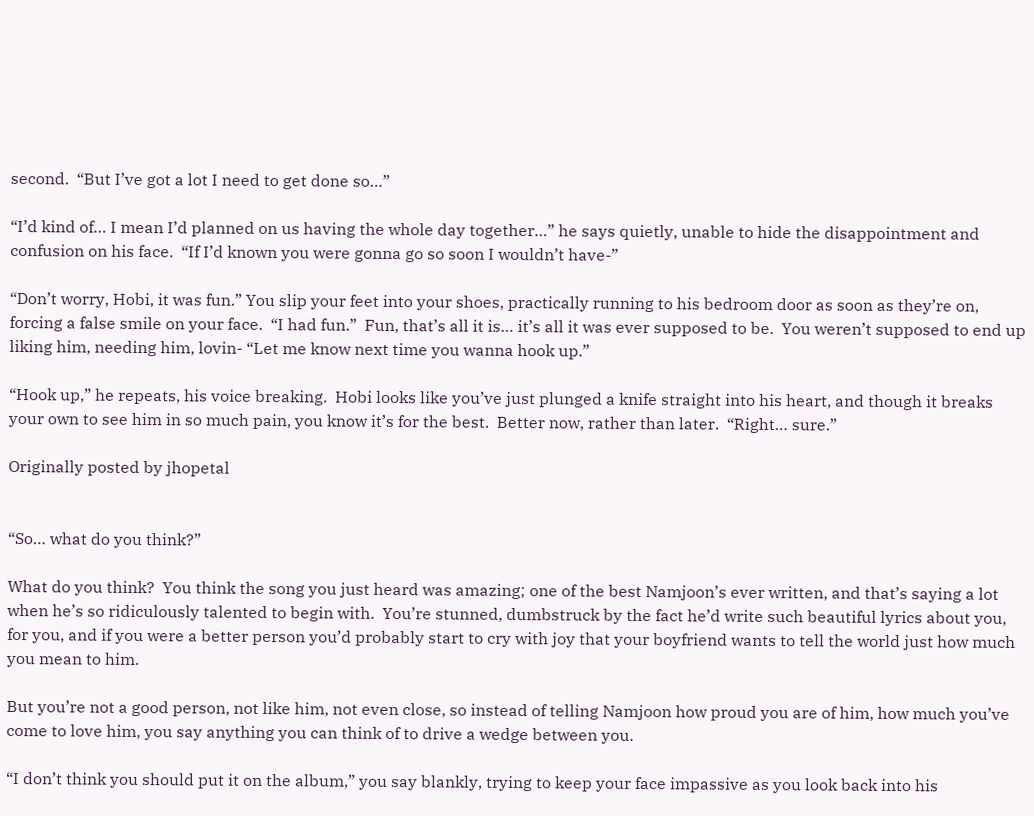second.  “But I’ve got a lot I need to get done so…”

“I’d kind of… I mean I’d planned on us having the whole day together…” he says quietly, unable to hide the disappointment and confusion on his face.  “If I’d known you were gonna go so soon I wouldn’t have-”

“Don’t worry, Hobi, it was fun.” You slip your feet into your shoes, practically running to his bedroom door as soon as they’re on, forcing a false smile on your face.  “I had fun.”  Fun, that’s all it is… it’s all it was ever supposed to be.  You weren’t supposed to end up liking him, needing him, lovin- “Let me know next time you wanna hook up.”

“Hook up,” he repeats, his voice breaking.  Hobi looks like you’ve just plunged a knife straight into his heart, and though it breaks your own to see him in so much pain, you know it’s for the best.  Better now, rather than later.  “Right… sure.”

Originally posted by jhopetal


“So… what do you think?”

What do you think?  You think the song you just heard was amazing; one of the best Namjoon’s ever written, and that’s saying a lot when he’s so ridiculously talented to begin with.  You’re stunned, dumbstruck by the fact he’d write such beautiful lyrics about you, for you, and if you were a better person you’d probably start to cry with joy that your boyfriend wants to tell the world just how much you mean to him.

But you’re not a good person, not like him, not even close, so instead of telling Namjoon how proud you are of him, how much you’ve come to love him, you say anything you can think of to drive a wedge between you.

“I don’t think you should put it on the album,” you say blankly, trying to keep your face impassive as you look back into his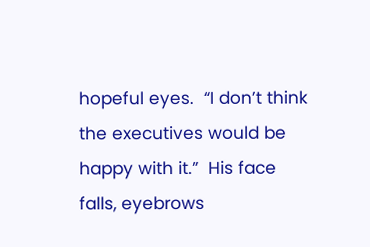hopeful eyes.  “I don’t think the executives would be happy with it.”  His face falls, eyebrows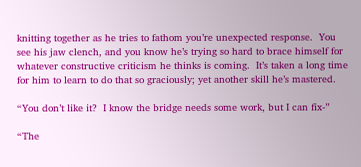knitting together as he tries to fathom you’re unexpected response.  You see his jaw clench, and you know he’s trying so hard to brace himself for whatever constructive criticism he thinks is coming.  It’s taken a long time for him to learn to do that so graciously; yet another skill he’s mastered.

“You don’t like it?  I know the bridge needs some work, but I can fix-”

“The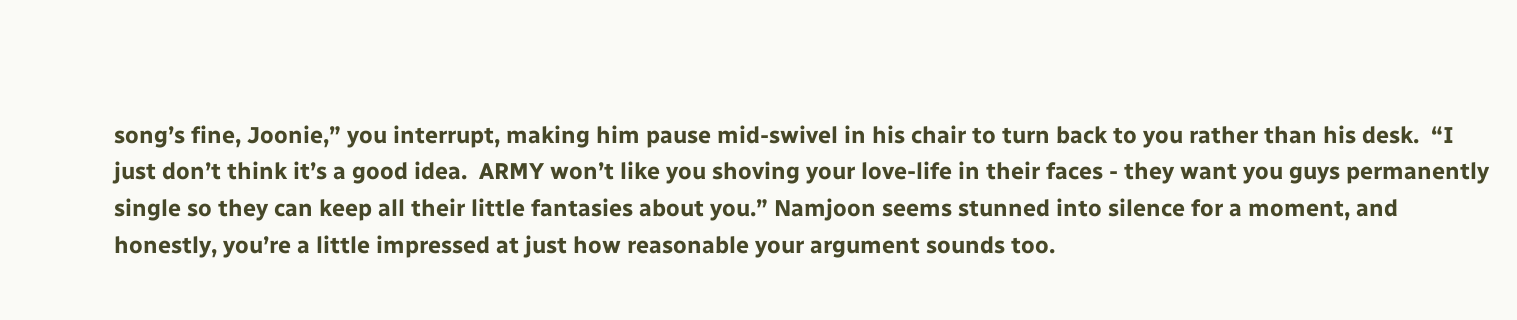song’s fine, Joonie,” you interrupt, making him pause mid-swivel in his chair to turn back to you rather than his desk.  “I just don’t think it’s a good idea.  ARMY won’t like you shoving your love-life in their faces - they want you guys permanently single so they can keep all their little fantasies about you.” Namjoon seems stunned into silence for a moment, and honestly, you’re a little impressed at just how reasonable your argument sounds too.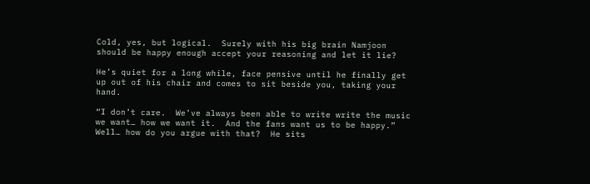Cold, yes, but logical.  Surely with his big brain Namjoon should be happy enough accept your reasoning and let it lie?

He’s quiet for a long while, face pensive until he finally get up out of his chair and comes to sit beside you, taking your hand.

“I don’t care.  We’ve always been able to write write the music we want… how we want it.  And the fans want us to be happy.”  Well… how do you argue with that?  He sits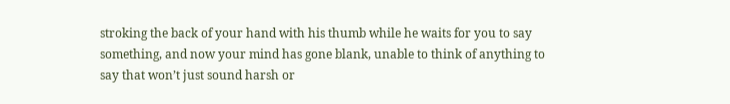stroking the back of your hand with his thumb while he waits for you to say something, and now your mind has gone blank, unable to think of anything to say that won’t just sound harsh or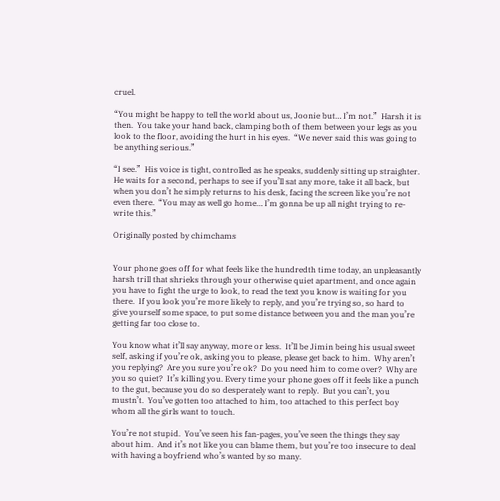cruel.

“You might be happy to tell the world about us, Joonie but… I’m not.”  Harsh it is then.  You take your hand back, clamping both of them between your legs as you look to the floor, avoiding the hurt in his eyes.  “We never said this was going to be anything serious.”

“I see.”  His voice is tight, controlled as he speaks, suddenly sitting up straighter. He waits for a second, perhaps to see if you’ll sat any more, take it all back, but when you don’t he simply returns to his desk, facing the screen like you’re not even there.  “You may as well go home… I’m gonna be up all night trying to re-write this.”

Originally posted by chimchams


Your phone goes off for what feels like the hundredth time today, an unpleasantly harsh trill that shrieks through your otherwise quiet apartment, and once again you have to fight the urge to look, to read the text you know is waiting for you there.  If you look you’re more likely to reply, and you’re trying so, so hard to give yourself some space, to put some distance between you and the man you’re getting far too close to.

You know what it’ll say anyway, more or less.  It’ll be Jimin being his usual sweet self, asking if you’re ok, asking you to please, please get back to him.  Why aren’t you replying?  Are you sure you’re ok?  Do you need him to come over?  Why are you so quiet?  It’s killing you. Every time your phone goes off it feels like a punch to the gut, because you do so desperately want to reply.  But you can’t, you mustn’t.  You’ve gotten too attached to him, too attached to this perfect boy whom all the girls want to touch.

You’re not stupid.  You’ve seen his fan-pages, you’ve seen the things they say about him.  And it’s not like you can blame them, but you’re too insecure to deal with having a boyfriend who’s wanted by so many.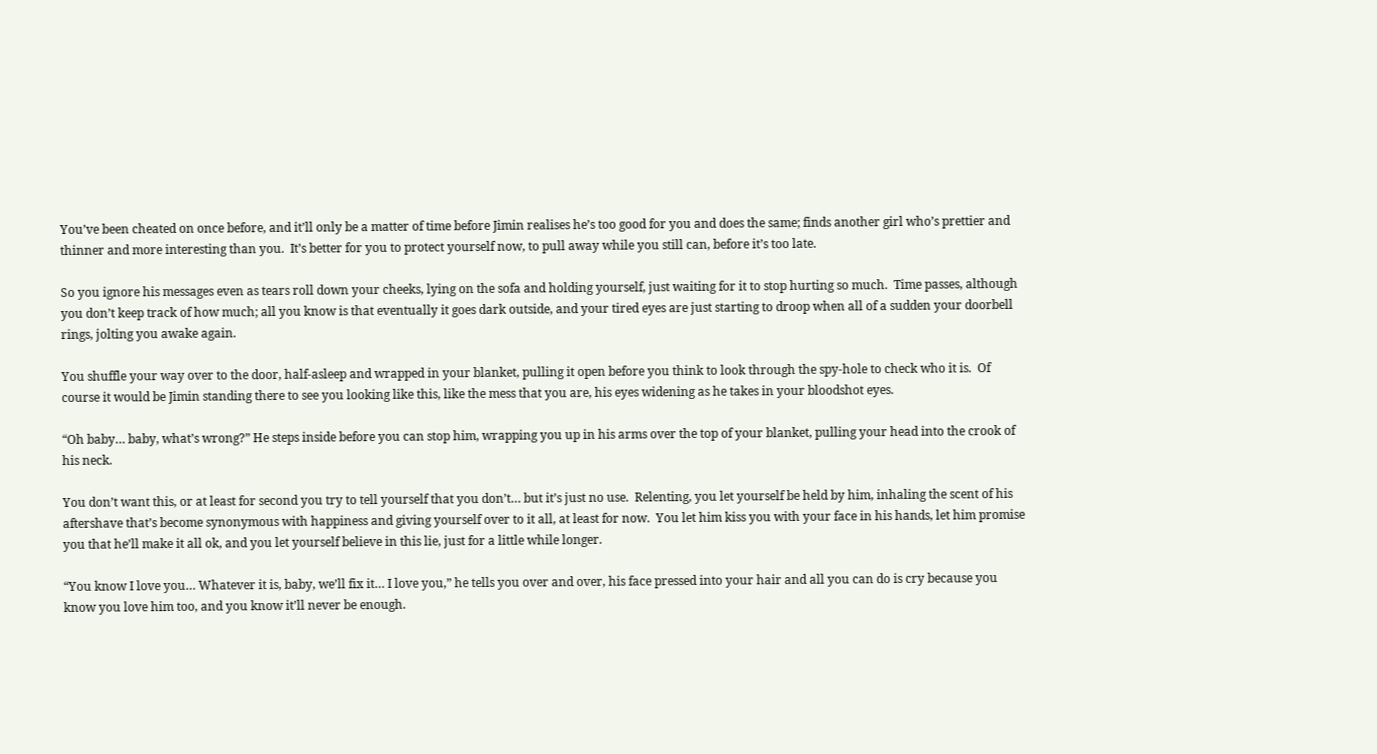You’ve been cheated on once before, and it’ll only be a matter of time before Jimin realises he’s too good for you and does the same; finds another girl who’s prettier and thinner and more interesting than you.  It’s better for you to protect yourself now, to pull away while you still can, before it’s too late.

So you ignore his messages even as tears roll down your cheeks, lying on the sofa and holding yourself, just waiting for it to stop hurting so much.  Time passes, although you don’t keep track of how much; all you know is that eventually it goes dark outside, and your tired eyes are just starting to droop when all of a sudden your doorbell rings, jolting you awake again.

You shuffle your way over to the door, half-asleep and wrapped in your blanket, pulling it open before you think to look through the spy-hole to check who it is.  Of course it would be Jimin standing there to see you looking like this, like the mess that you are, his eyes widening as he takes in your bloodshot eyes.

“Oh baby… baby, what’s wrong?” He steps inside before you can stop him, wrapping you up in his arms over the top of your blanket, pulling your head into the crook of his neck.

You don’t want this, or at least for second you try to tell yourself that you don’t… but it’s just no use.  Relenting, you let yourself be held by him, inhaling the scent of his aftershave that’s become synonymous with happiness and giving yourself over to it all, at least for now.  You let him kiss you with your face in his hands, let him promise you that he’ll make it all ok, and you let yourself believe in this lie, just for a little while longer.

“You know I love you… Whatever it is, baby, we’ll fix it… I love you,” he tells you over and over, his face pressed into your hair and all you can do is cry because you know you love him too, and you know it’ll never be enough.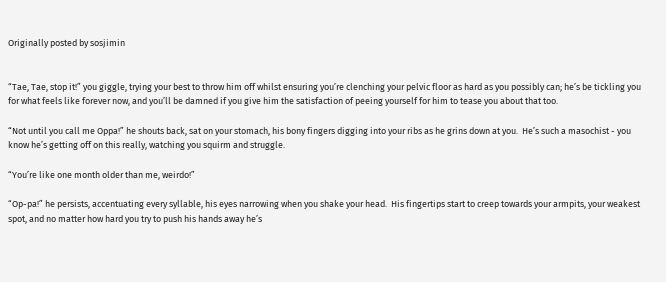Originally posted by sosjimin


“Tae, Tae, stop it!” you giggle, trying your best to throw him off whilst ensuring you’re clenching your pelvic floor as hard as you possibly can; he’s be tickling you for what feels like forever now, and you’ll be damned if you give him the satisfaction of peeing yourself for him to tease you about that too.

“Not until you call me Oppa!” he shouts back, sat on your stomach, his bony fingers digging into your ribs as he grins down at you.  He’s such a masochist - you know he’s getting off on this really, watching you squirm and struggle.

“You’re like one month older than me, weirdo!”

“Op-pa!” he persists, accentuating every syllable, his eyes narrowing when you shake your head.  His fingertips start to creep towards your armpits, your weakest spot, and no matter how hard you try to push his hands away he’s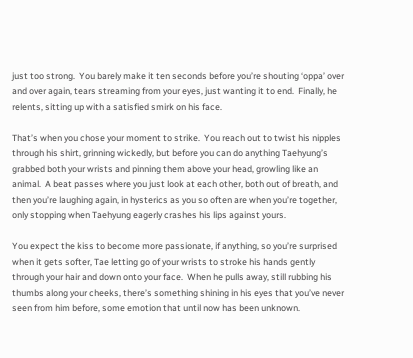just too strong.  You barely make it ten seconds before you’re shouting ‘oppa’ over and over again, tears streaming from your eyes, just wanting it to end.  Finally, he relents, sitting up with a satisfied smirk on his face.

That’s when you chose your moment to strike.  You reach out to twist his nipples through his shirt, grinning wickedly, but before you can do anything Taehyung’s grabbed both your wrists and pinning them above your head, growling like an animal.  A beat passes where you just look at each other, both out of breath, and then you’re laughing again, in hysterics as you so often are when you’re together, only stopping when Taehyung eagerly crashes his lips against yours.

You expect the kiss to become more passionate, if anything, so you’re surprised when it gets softer, Tae letting go of your wrists to stroke his hands gently through your hair and down onto your face.  When he pulls away, still rubbing his thumbs along your cheeks, there’s something shining in his eyes that you’ve never seen from him before, some emotion that until now has been unknown.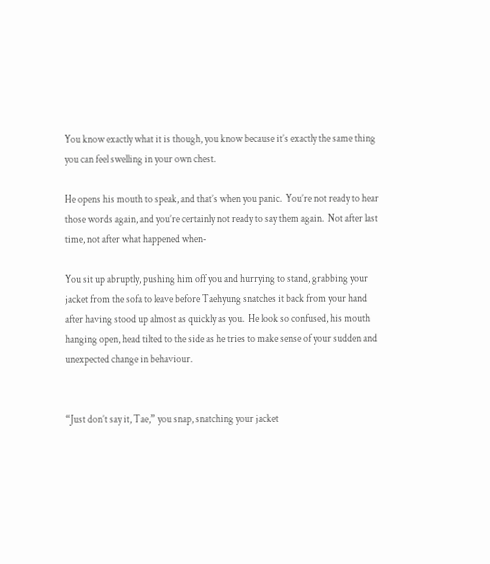You know exactly what it is though, you know because it’s exactly the same thing you can feel swelling in your own chest.

He opens his mouth to speak, and that’s when you panic.  You’re not ready to hear those words again, and you’re certainly not ready to say them again.  Not after last time, not after what happened when-

You sit up abruptly, pushing him off you and hurrying to stand, grabbing your jacket from the sofa to leave before Taehyung snatches it back from your hand after having stood up almost as quickly as you.  He look so confused, his mouth hanging open, head tilted to the side as he tries to make sense of your sudden and unexpected change in behaviour.


“Just don’t say it, Tae,” you snap, snatching your jacket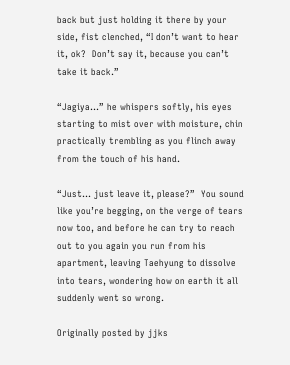back but just holding it there by your side, fist clenched, “I don’t want to hear it, ok?  Don’t say it, because you can’t take it back.”

“Jagiya…” he whispers softly, his eyes starting to mist over with moisture, chin practically trembling as you flinch away from the touch of his hand.

“Just… just leave it, please?”  You sound like you’re begging, on the verge of tears now too, and before he can try to reach out to you again you run from his apartment, leaving Taehyung to dissolve into tears, wondering how on earth it all suddenly went so wrong.

Originally posted by jjks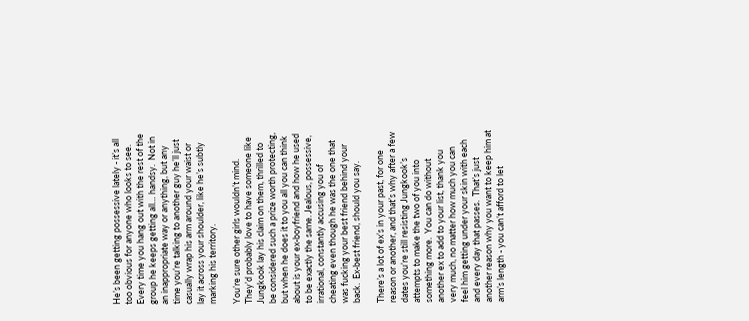He’s been getting possessive lately - it’s all too obvious for anyone who looks to see.  Every time you hang out with the rest of the group he keeps getting all… handsy.  Not in an inappropriate way or anything, but any time you’re talking to another guy he’ll just casually wrap his arm around your waist or lay it across your shoulder, like he’s subtly marking his territory.

You’re sure other girls wouldn’t mind.  They’d probably love to have someone like Jungkook lay his claim on them, thrilled to be considered such a prize worth protecting, but when he does it to you all you can think about is your ex-boyfriend and how he used to be exactly the same. Jealous, possessive, irrational, constantly accusing you of cheating even though he was the one that was fucking your best friend behind your back.  Ex-best friend, should you say.

There’s a lot of ex’s in your past, for one reason or another, and that’s why after a few dates you’re still resisting Jungkook’s attempts to make the two of you into something more.  You can do without another ex to add to your list, thank you very much, no matter how much you can feel him getting under your skin with each and every day that passes.  That’s just another reason why you want to keep him at arm’s length - you can’t afford to let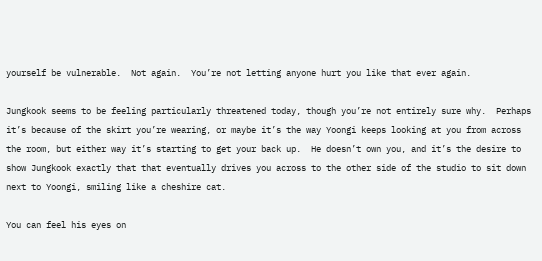yourself be vulnerable.  Not again.  You’re not letting anyone hurt you like that ever again.

Jungkook seems to be feeling particularly threatened today, though you’re not entirely sure why.  Perhaps it’s because of the skirt you’re wearing, or maybe it’s the way Yoongi keeps looking at you from across the room, but either way it’s starting to get your back up.  He doesn’t own you, and it’s the desire to show Jungkook exactly that that eventually drives you across to the other side of the studio to sit down next to Yoongi, smiling like a cheshire cat.

You can feel his eyes on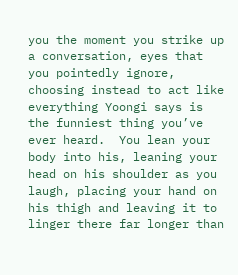you the moment you strike up a conversation, eyes that you pointedly ignore, choosing instead to act like everything Yoongi says is the funniest thing you’ve ever heard.  You lean your body into his, leaning your head on his shoulder as you laugh, placing your hand on his thigh and leaving it to linger there far longer than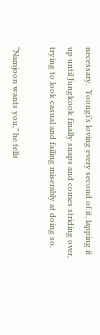necessary.  Yoongi’s loving every second of it, lapping it up until Jungkook finally snaps and comes striding over, trying to look casual and failing miserably at doing so.

“Namjoon wants you,” he tells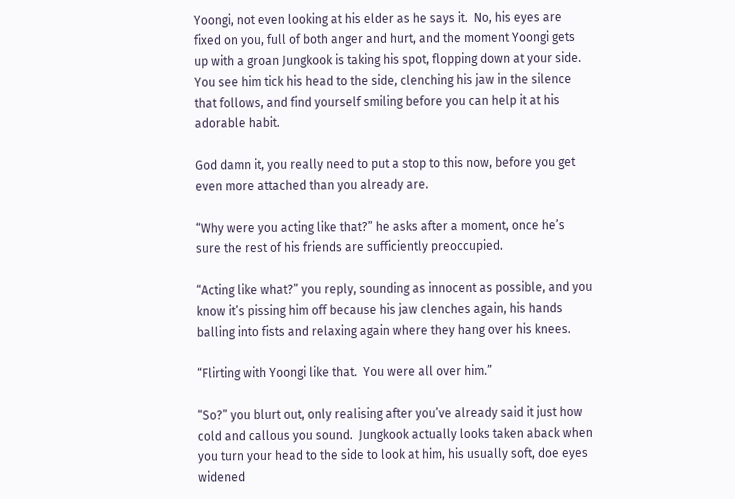Yoongi, not even looking at his elder as he says it.  No, his eyes are fixed on you, full of both anger and hurt, and the moment Yoongi gets up with a groan Jungkook is taking his spot, flopping down at your side.  You see him tick his head to the side, clenching his jaw in the silence that follows, and find yourself smiling before you can help it at his adorable habit.

God damn it, you really need to put a stop to this now, before you get even more attached than you already are.

“Why were you acting like that?” he asks after a moment, once he’s sure the rest of his friends are sufficiently preoccupied.

“Acting like what?” you reply, sounding as innocent as possible, and you know it’s pissing him off because his jaw clenches again, his hands balling into fists and relaxing again where they hang over his knees.

“Flirting with Yoongi like that.  You were all over him.”

“So?” you blurt out, only realising after you’ve already said it just how cold and callous you sound.  Jungkook actually looks taken aback when you turn your head to the side to look at him, his usually soft, doe eyes widened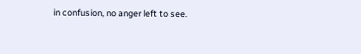in confusion, no anger left to see.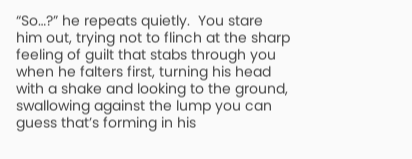“So…?” he repeats quietly.  You stare him out, trying not to flinch at the sharp feeling of guilt that stabs through you when he falters first, turning his head with a shake and looking to the ground, swallowing against the lump you can guess that’s forming in his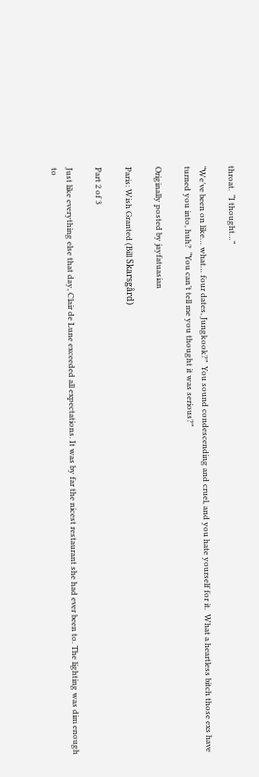throat.  “I thought…”

“We’ve been on like… what… four dates, Jungkook?”  You sound condescending and cruel, and you hate yourself for it.  What a heartless bitch those exs have turned you into, huh?  “You can’t tell me you thought it was serious?”

Originally posted by jayfatuasian

Paris: Wish Granted (Bill Skarsgård)

Part 2 of 3

Just like everything else that day, Clair de Lune exceeded all expectations. It was by far the nicest restaurant she had ever been to. The lighting was dim enough to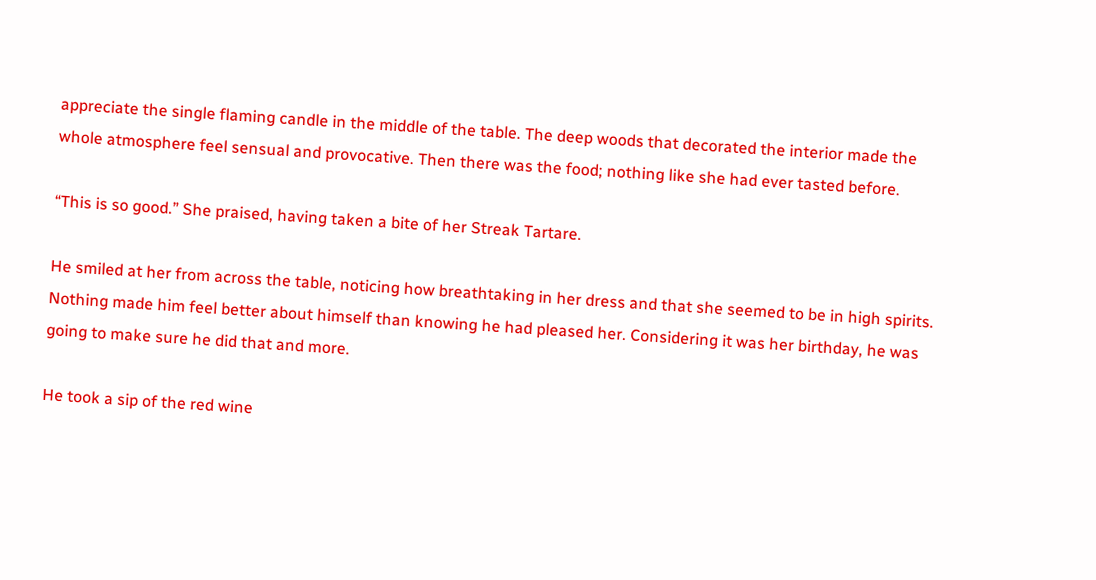appreciate the single flaming candle in the middle of the table. The deep woods that decorated the interior made the whole atmosphere feel sensual and provocative. Then there was the food; nothing like she had ever tasted before.

“This is so good.” She praised, having taken a bite of her Streak Tartare.

He smiled at her from across the table, noticing how breathtaking in her dress and that she seemed to be in high spirits. Nothing made him feel better about himself than knowing he had pleased her. Considering it was her birthday, he was going to make sure he did that and more.

He took a sip of the red wine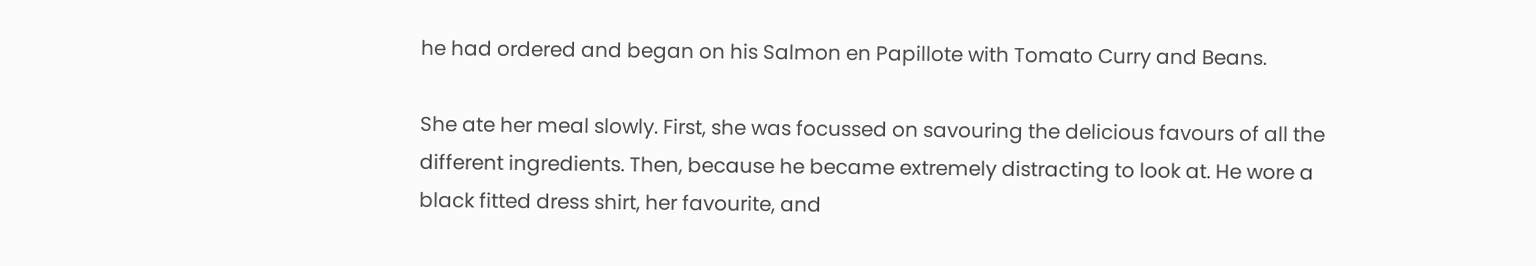he had ordered and began on his Salmon en Papillote with Tomato Curry and Beans.

She ate her meal slowly. First, she was focussed on savouring the delicious favours of all the different ingredients. Then, because he became extremely distracting to look at. He wore a black fitted dress shirt, her favourite, and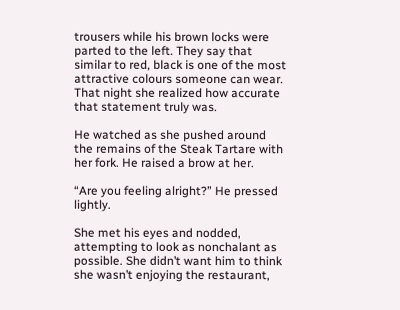trousers while his brown locks were parted to the left. They say that similar to red, black is one of the most attractive colours someone can wear. That night she realized how accurate that statement truly was.

He watched as she pushed around the remains of the Steak Tartare with her fork. He raised a brow at her.

“Are you feeling alright?” He pressed lightly.

She met his eyes and nodded, attempting to look as nonchalant as possible. She didn’t want him to think she wasn’t enjoying the restaurant,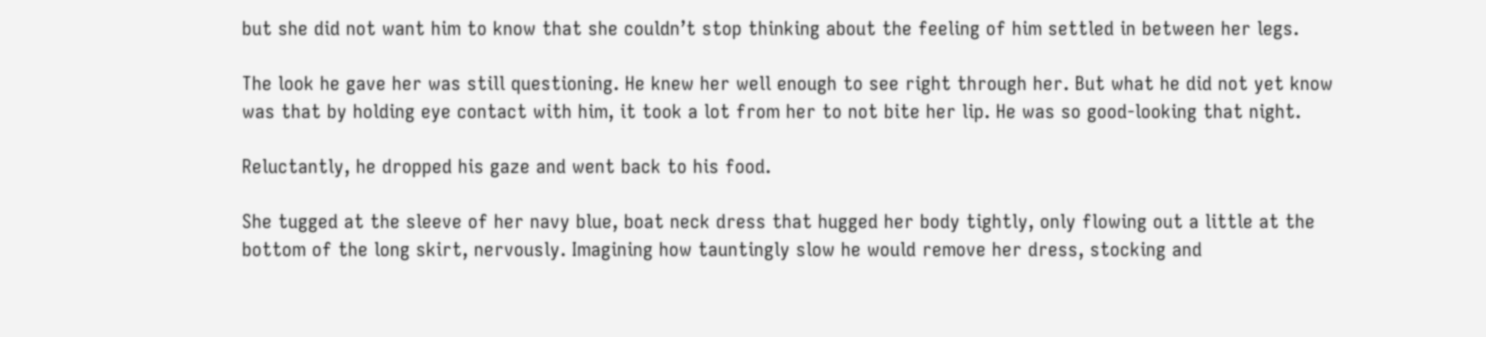but she did not want him to know that she couldn’t stop thinking about the feeling of him settled in between her legs.

The look he gave her was still questioning. He knew her well enough to see right through her. But what he did not yet know was that by holding eye contact with him, it took a lot from her to not bite her lip. He was so good-looking that night.

Reluctantly, he dropped his gaze and went back to his food.

She tugged at the sleeve of her navy blue, boat neck dress that hugged her body tightly, only flowing out a little at the bottom of the long skirt, nervously. Imagining how tauntingly slow he would remove her dress, stocking and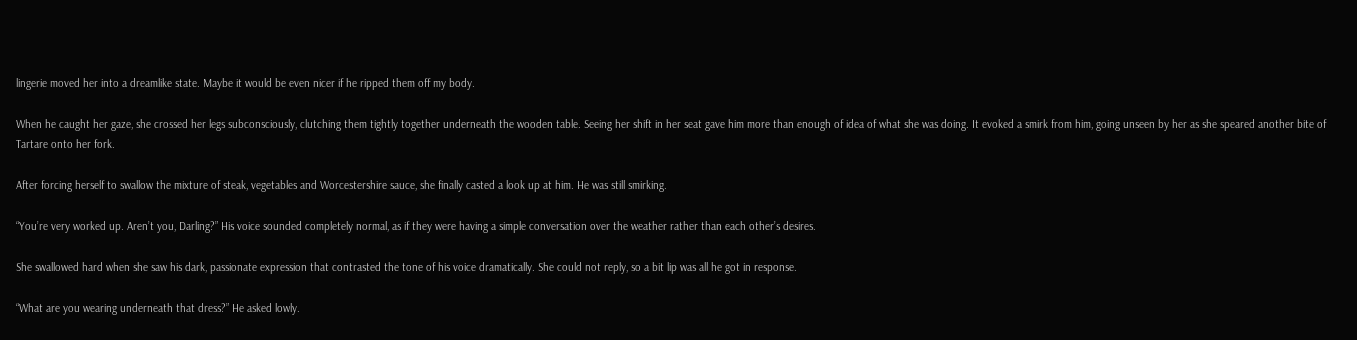lingerie moved her into a dreamlike state. Maybe it would be even nicer if he ripped them off my body.

When he caught her gaze, she crossed her legs subconsciously, clutching them tightly together underneath the wooden table. Seeing her shift in her seat gave him more than enough of idea of what she was doing. It evoked a smirk from him, going unseen by her as she speared another bite of Tartare onto her fork.

After forcing herself to swallow the mixture of steak, vegetables and Worcestershire sauce, she finally casted a look up at him. He was still smirking.

“You’re very worked up. Aren’t you, Darling?” His voice sounded completely normal, as if they were having a simple conversation over the weather rather than each other’s desires.

She swallowed hard when she saw his dark, passionate expression that contrasted the tone of his voice dramatically. She could not reply, so a bit lip was all he got in response.

“What are you wearing underneath that dress?” He asked lowly.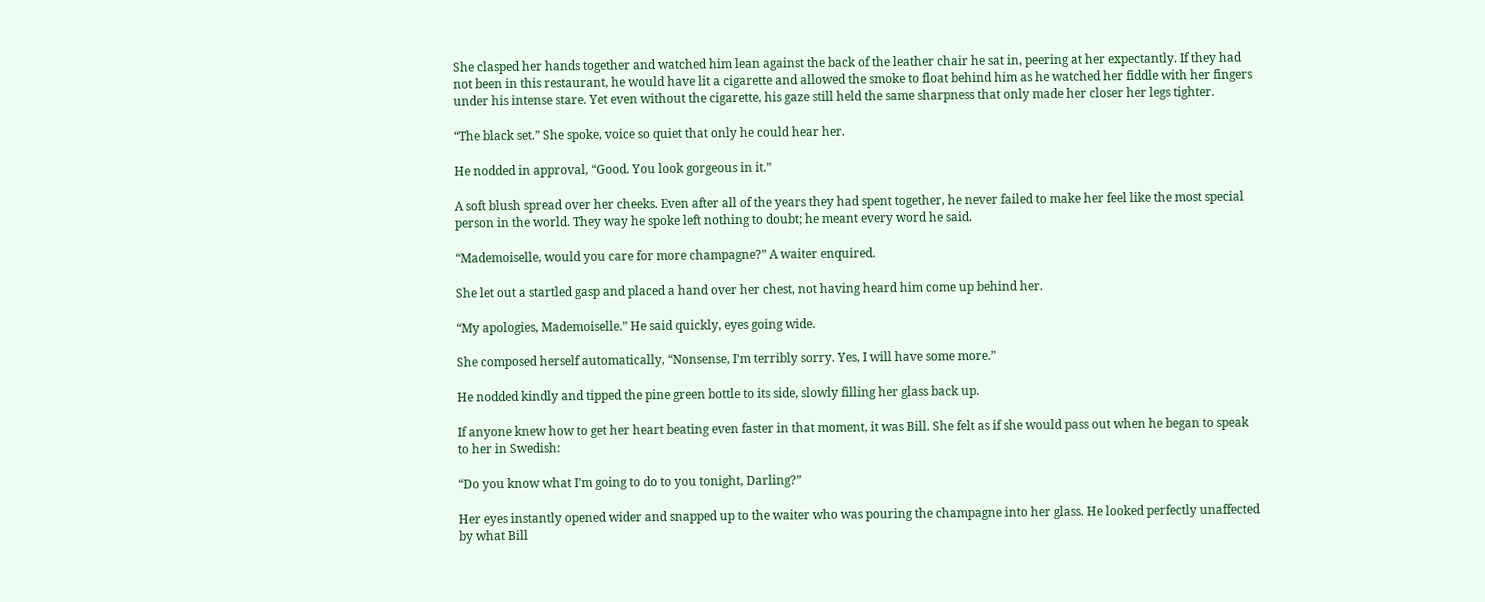She clasped her hands together and watched him lean against the back of the leather chair he sat in, peering at her expectantly. If they had not been in this restaurant, he would have lit a cigarette and allowed the smoke to float behind him as he watched her fiddle with her fingers under his intense stare. Yet even without the cigarette, his gaze still held the same sharpness that only made her closer her legs tighter.

“The black set.” She spoke, voice so quiet that only he could hear her.

He nodded in approval, “Good. You look gorgeous in it.”

A soft blush spread over her cheeks. Even after all of the years they had spent together, he never failed to make her feel like the most special person in the world. They way he spoke left nothing to doubt; he meant every word he said.

“Mademoiselle, would you care for more champagne?” A waiter enquired.

She let out a startled gasp and placed a hand over her chest, not having heard him come up behind her.

“My apologies, Mademoiselle.” He said quickly, eyes going wide.

She composed herself automatically, “Nonsense, I’m terribly sorry. Yes, I will have some more.”

He nodded kindly and tipped the pine green bottle to its side, slowly filling her glass back up.

If anyone knew how to get her heart beating even faster in that moment, it was Bill. She felt as if she would pass out when he began to speak to her in Swedish:

“Do you know what I’m going to do to you tonight, Darling?”

Her eyes instantly opened wider and snapped up to the waiter who was pouring the champagne into her glass. He looked perfectly unaffected by what Bill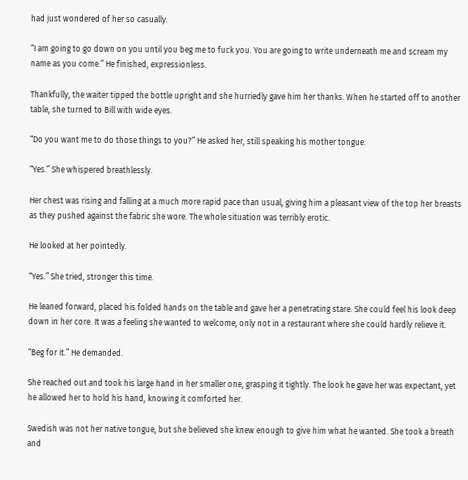had just wondered of her so casually.

“I am going to go down on you until you beg me to fuck you. You are going to write underneath me and scream my name as you come.” He finished, expressionless.

Thankfully, the waiter tipped the bottle upright and she hurriedly gave him her thanks. When he started off to another table, she turned to Bill with wide eyes.

“Do you want me to do those things to you?” He asked her, still speaking his mother tongue.

“Yes.” She whispered breathlessly.

Her chest was rising and falling at a much more rapid pace than usual, giving him a pleasant view of the top her breasts as they pushed against the fabric she wore. The whole situation was terribly erotic.

He looked at her pointedly.

“Yes.” She tried, stronger this time.

He leaned forward, placed his folded hands on the table and gave her a penetrating stare. She could feel his look deep down in her core. It was a feeling she wanted to welcome, only not in a restaurant where she could hardly relieve it.

“Beg for it.” He demanded.

She reached out and took his large hand in her smaller one, grasping it tightly. The look he gave her was expectant, yet he allowed her to hold his hand, knowing it comforted her.

Swedish was not her native tongue, but she believed she knew enough to give him what he wanted. She took a breath and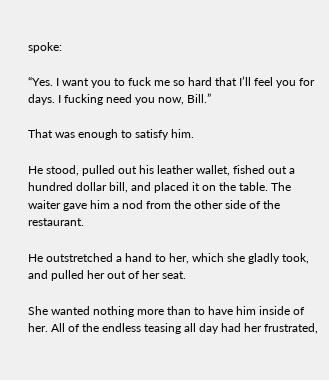spoke:

“Yes. I want you to fuck me so hard that I’ll feel you for days. I fucking need you now, Bill.”

That was enough to satisfy him.

He stood, pulled out his leather wallet, fished out a hundred dollar bill, and placed it on the table. The waiter gave him a nod from the other side of the restaurant.

He outstretched a hand to her, which she gladly took, and pulled her out of her seat.

She wanted nothing more than to have him inside of her. All of the endless teasing all day had her frustrated,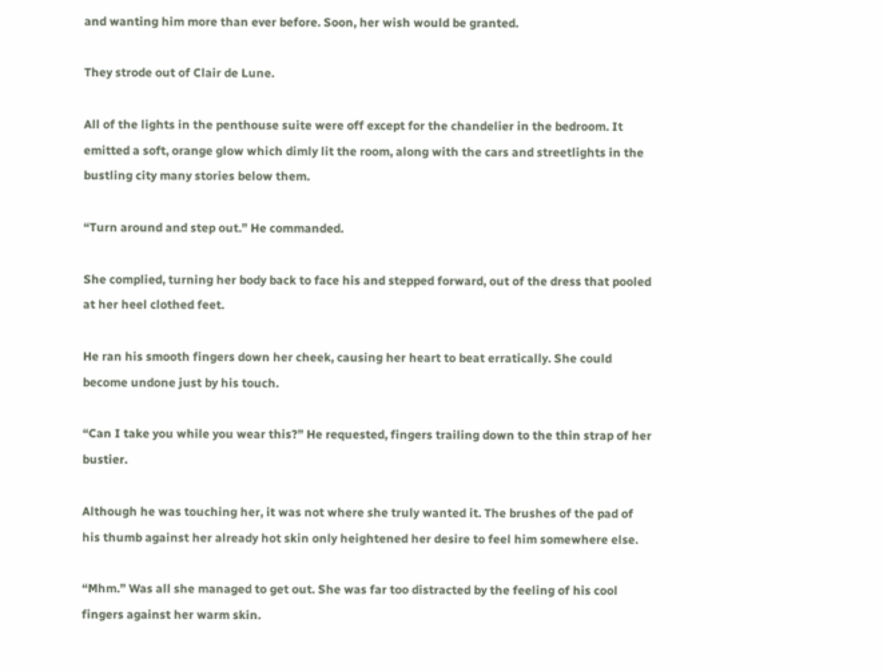and wanting him more than ever before. Soon, her wish would be granted.

They strode out of Clair de Lune.

All of the lights in the penthouse suite were off except for the chandelier in the bedroom. It emitted a soft, orange glow which dimly lit the room, along with the cars and streetlights in the bustling city many stories below them.

“Turn around and step out.” He commanded.

She complied, turning her body back to face his and stepped forward, out of the dress that pooled at her heel clothed feet.

He ran his smooth fingers down her cheek, causing her heart to beat erratically. She could become undone just by his touch.

“Can I take you while you wear this?” He requested, fingers trailing down to the thin strap of her bustier.

Although he was touching her, it was not where she truly wanted it. The brushes of the pad of his thumb against her already hot skin only heightened her desire to feel him somewhere else.

“Mhm.” Was all she managed to get out. She was far too distracted by the feeling of his cool fingers against her warm skin.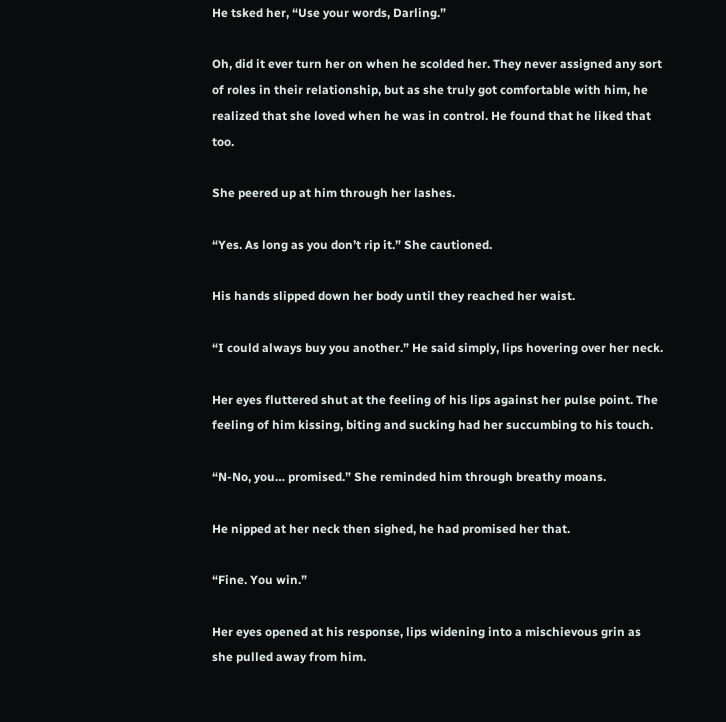He tsked her, “Use your words, Darling.”

Oh, did it ever turn her on when he scolded her. They never assigned any sort of roles in their relationship, but as she truly got comfortable with him, he realized that she loved when he was in control. He found that he liked that too.

She peered up at him through her lashes.

“Yes. As long as you don’t rip it.” She cautioned.

His hands slipped down her body until they reached her waist.

“I could always buy you another.” He said simply, lips hovering over her neck.

Her eyes fluttered shut at the feeling of his lips against her pulse point. The feeling of him kissing, biting and sucking had her succumbing to his touch.

“N-No, you… promised.” She reminded him through breathy moans.

He nipped at her neck then sighed, he had promised her that.

“Fine. You win.”

Her eyes opened at his response, lips widening into a mischievous grin as she pulled away from him.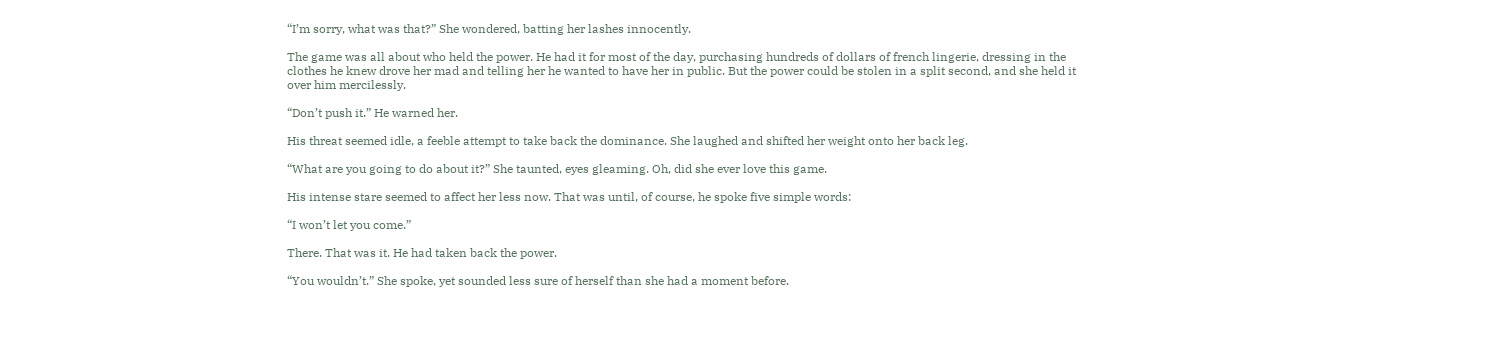“I’m sorry, what was that?” She wondered, batting her lashes innocently.

The game was all about who held the power. He had it for most of the day, purchasing hundreds of dollars of french lingerie, dressing in the clothes he knew drove her mad and telling her he wanted to have her in public. But the power could be stolen in a split second, and she held it over him mercilessly.

“Don’t push it.” He warned her.

His threat seemed idle, a feeble attempt to take back the dominance. She laughed and shifted her weight onto her back leg.

“What are you going to do about it?” She taunted, eyes gleaming. Oh, did she ever love this game.

His intense stare seemed to affect her less now. That was until, of course, he spoke five simple words:

“I won’t let you come.”

There. That was it. He had taken back the power.

“You wouldn’t.” She spoke, yet sounded less sure of herself than she had a moment before.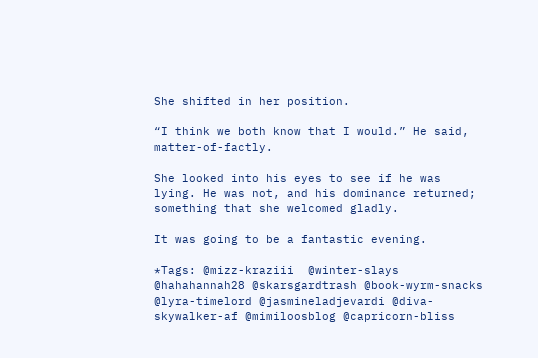She shifted in her position.

“I think we both know that I would.” He said, matter-of-factly.

She looked into his eyes to see if he was lying. He was not, and his dominance returned; something that she welcomed gladly.

It was going to be a fantastic evening.

*Tags: @mizz-kraziii  @winter-slays @hahahannah28 @skarsgardtrash @book-wyrm-snacks @lyra-timelord @jasmineladjevardi @diva-skywalker-af @mimiloosblog @capricorn-bliss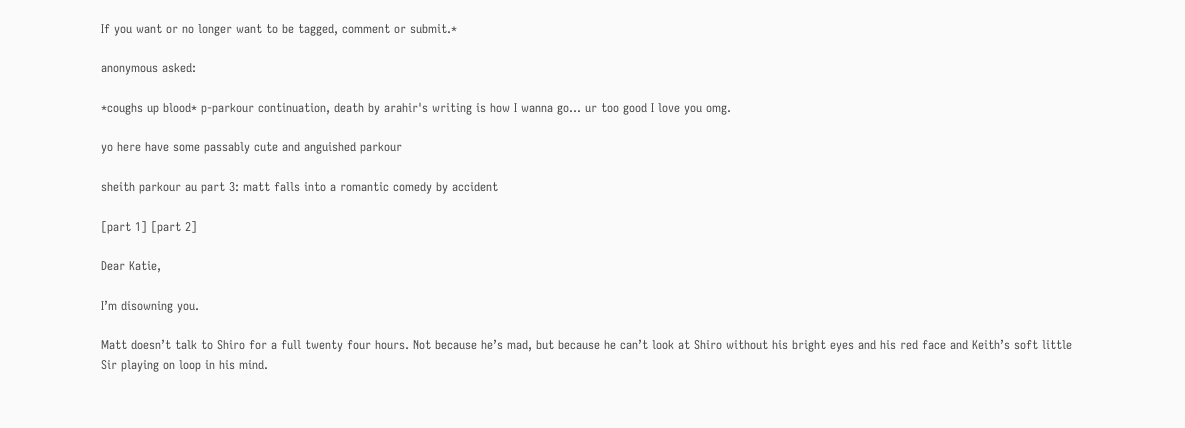If you want or no longer want to be tagged, comment or submit.*

anonymous asked:

*coughs up blood* p-parkour continuation, death by arahir's writing is how I wanna go... ur too good I love you omg.

yo here have some passably cute and anguished parkour

sheith parkour au part 3: matt falls into a romantic comedy by accident

[part 1] [part 2]

Dear Katie,

I’m disowning you.

Matt doesn’t talk to Shiro for a full twenty four hours. Not because he’s mad, but because he can’t look at Shiro without his bright eyes and his red face and Keith’s soft little Sir playing on loop in his mind.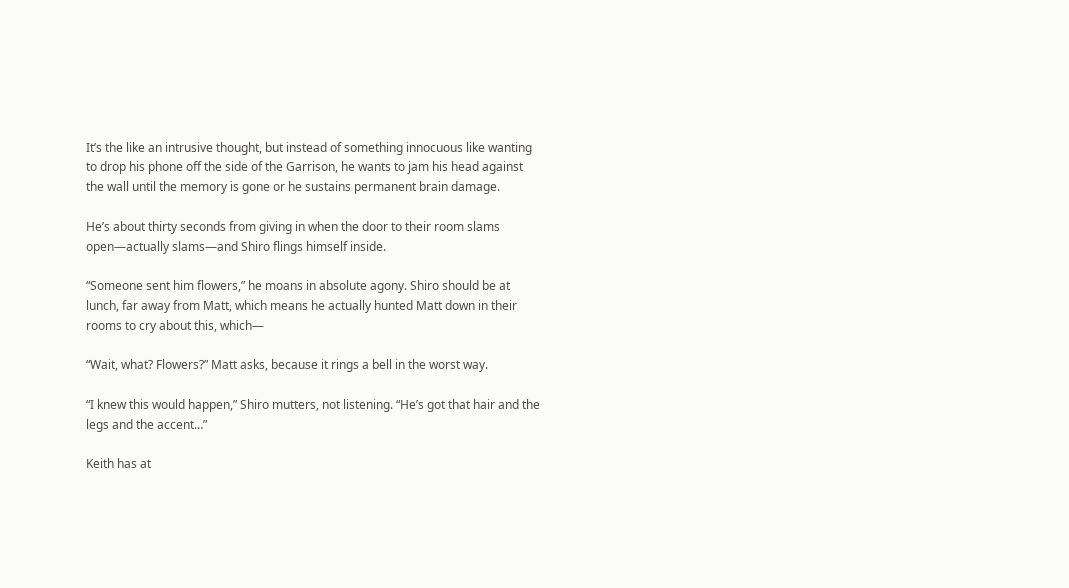It’s the like an intrusive thought, but instead of something innocuous like wanting to drop his phone off the side of the Garrison, he wants to jam his head against the wall until the memory is gone or he sustains permanent brain damage.

He’s about thirty seconds from giving in when the door to their room slams open—actually slams—and Shiro flings himself inside.

“Someone sent him flowers,” he moans in absolute agony. Shiro should be at lunch, far away from Matt, which means he actually hunted Matt down in their rooms to cry about this, which—

“Wait, what? Flowers?” Matt asks, because it rings a bell in the worst way.

“I knew this would happen,” Shiro mutters, not listening. “He’s got that hair and the legs and the accent…”

Keith has at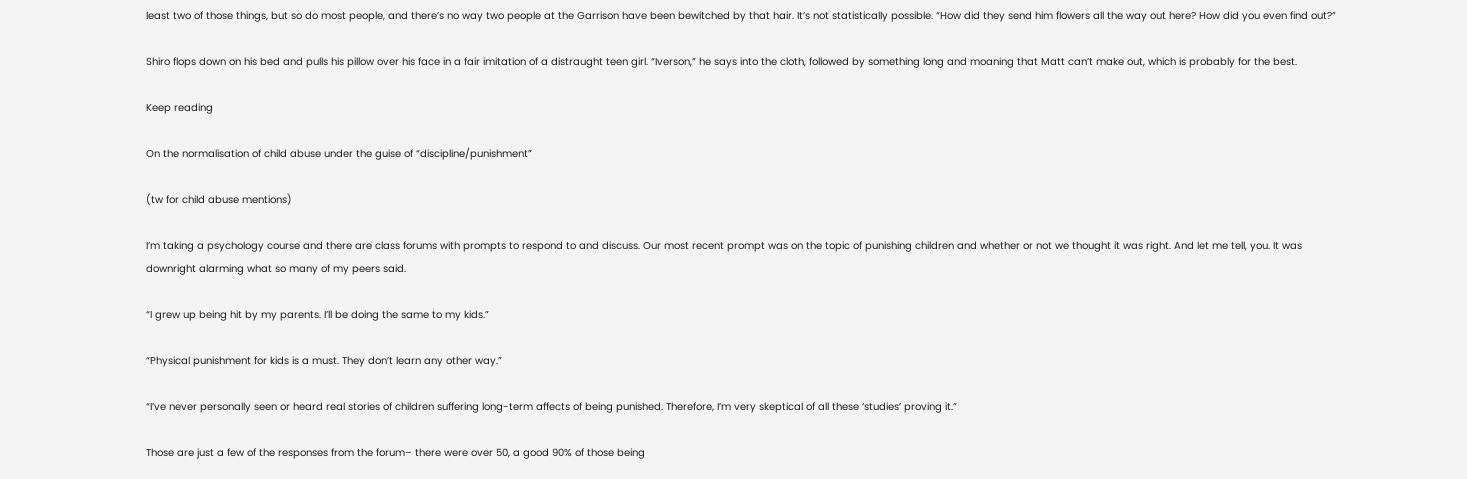least two of those things, but so do most people, and there’s no way two people at the Garrison have been bewitched by that hair. It’s not statistically possible. “How did they send him flowers all the way out here? How did you even find out?”

Shiro flops down on his bed and pulls his pillow over his face in a fair imitation of a distraught teen girl. “Iverson,” he says into the cloth, followed by something long and moaning that Matt can’t make out, which is probably for the best.

Keep reading

On the normalisation of child abuse under the guise of “discipline/punishment”

(tw for child abuse mentions)

I’m taking a psychology course and there are class forums with prompts to respond to and discuss. Our most recent prompt was on the topic of punishing children and whether or not we thought it was right. And let me tell, you. It was downright alarming what so many of my peers said.

“I grew up being hit by my parents. I’ll be doing the same to my kids.”

“Physical punishment for kids is a must. They don’t learn any other way.”

“I’ve never personally seen or heard real stories of children suffering long-term affects of being punished. Therefore, I’m very skeptical of all these ‘studies’ proving it.”

Those are just a few of the responses from the forum– there were over 50, a good 90% of those being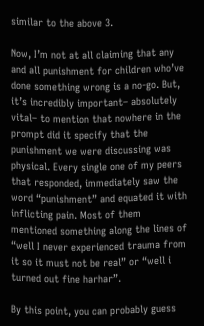similar to the above 3.

Now, I’m not at all claiming that any and all punishment for children who’ve done something wrong is a no-go. But, it’s incredibly important– absolutely vital– to mention that nowhere in the prompt did it specify that the punishment we were discussing was physical. Every single one of my peers that responded, immediately saw the word “punishment” and equated it with inflicting pain. Most of them mentioned something along the lines of “well I never experienced trauma from it so it must not be real” or “well i turned out fine harhar”.

By this point, you can probably guess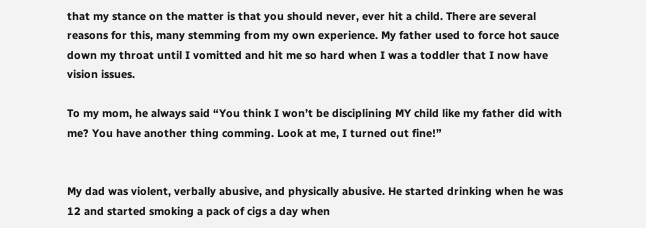that my stance on the matter is that you should never, ever hit a child. There are several reasons for this, many stemming from my own experience. My father used to force hot sauce down my throat until I vomitted and hit me so hard when I was a toddler that I now have vision issues.

To my mom, he always said “You think I won’t be disciplining MY child like my father did with me? You have another thing comming. Look at me, I turned out fine!”


My dad was violent, verbally abusive, and physically abusive. He started drinking when he was 12 and started smoking a pack of cigs a day when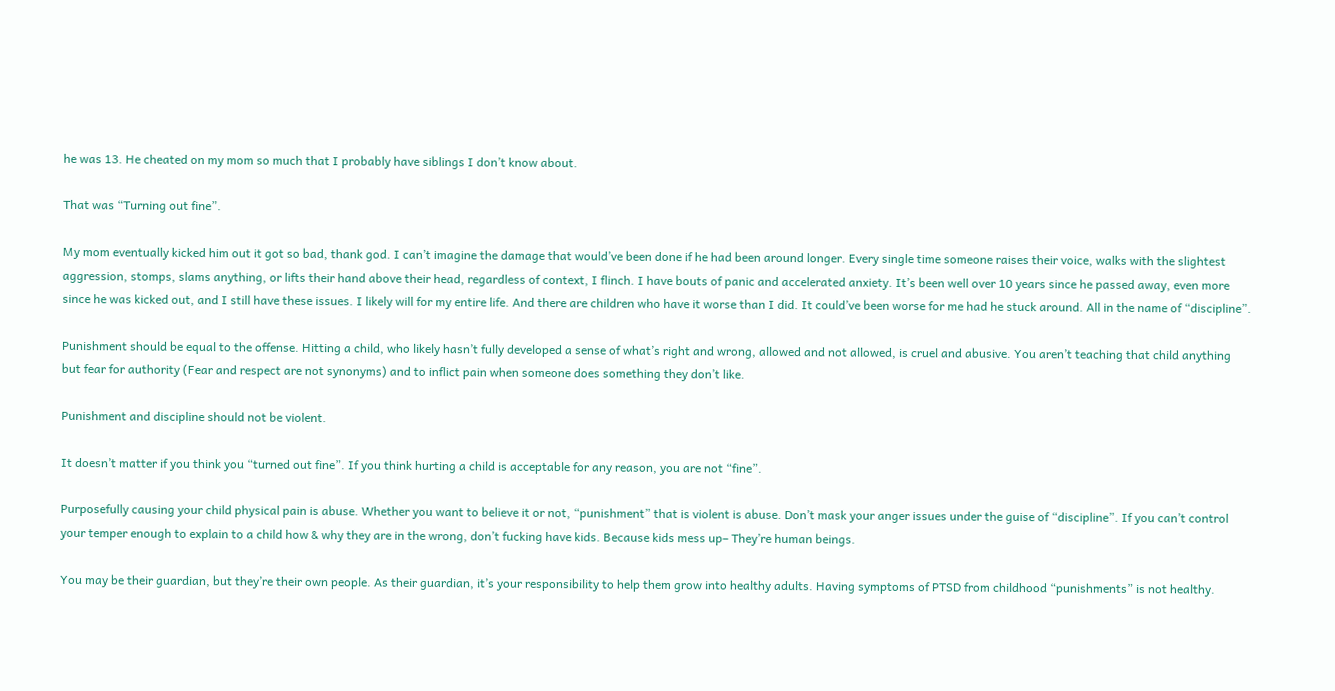he was 13. He cheated on my mom so much that I probably have siblings I don’t know about.

That was “Turning out fine”.

My mom eventually kicked him out it got so bad, thank god. I can’t imagine the damage that would’ve been done if he had been around longer. Every single time someone raises their voice, walks with the slightest aggression, stomps, slams anything, or lifts their hand above their head, regardless of context, I flinch. I have bouts of panic and accelerated anxiety. It’s been well over 10 years since he passed away, even more since he was kicked out, and I still have these issues. I likely will for my entire life. And there are children who have it worse than I did. It could’ve been worse for me had he stuck around. All in the name of “discipline”.

Punishment should be equal to the offense. Hitting a child, who likely hasn’t fully developed a sense of what’s right and wrong, allowed and not allowed, is cruel and abusive. You aren’t teaching that child anything but fear for authority (Fear and respect are not synonyms) and to inflict pain when someone does something they don’t like.

Punishment and discipline should not be violent.

It doesn’t matter if you think you “turned out fine”. If you think hurting a child is acceptable for any reason, you are not “fine”.

Purposefully causing your child physical pain is abuse. Whether you want to believe it or not, “punishment” that is violent is abuse. Don’t mask your anger issues under the guise of “discipline”. If you can’t control your temper enough to explain to a child how & why they are in the wrong, don’t fucking have kids. Because kids mess up– They’re human beings.

You may be their guardian, but they’re their own people. As their guardian, it’s your responsibility to help them grow into healthy adults. Having symptoms of PTSD from childhood “punishments” is not healthy.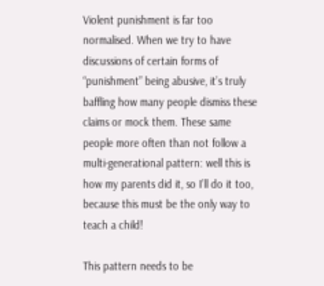Violent punishment is far too normalised. When we try to have discussions of certain forms of “punishment” being abusive, it’s truly baffling how many people dismiss these claims or mock them. These same people more often than not follow a multi-generational pattern: well this is how my parents did it, so I’ll do it too, because this must be the only way to teach a child!

This pattern needs to be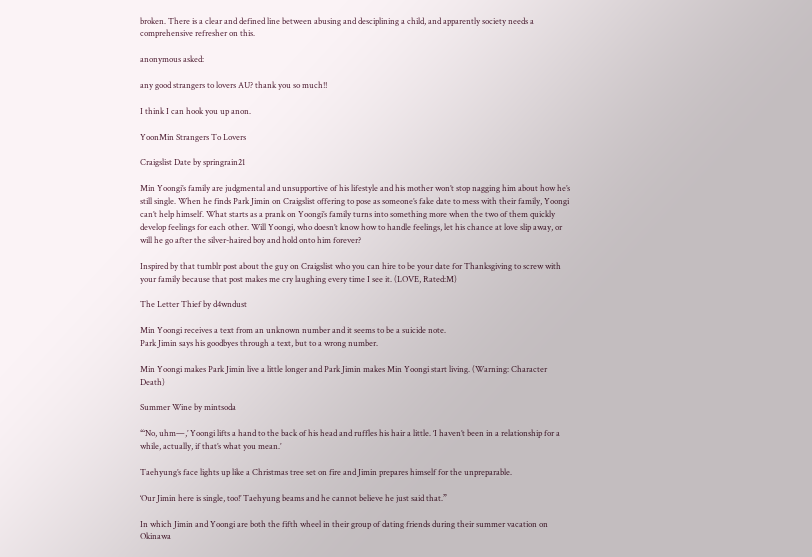broken. There is a clear and defined line between abusing and desciplining a child, and apparently society needs a comprehensive refresher on this.

anonymous asked:

any good strangers to lovers AU? thank you so much!!

I think I can hook you up anon.

YoonMin Strangers To Lovers

Craigslist Date by springrain21

Min Yoongi’s family are judgmental and unsupportive of his lifestyle and his mother won’t stop nagging him about how he’s still single. When he finds Park Jimin on Craigslist offering to pose as someone’s fake date to mess with their family, Yoongi can’t help himself. What starts as a prank on Yoongi’s family turns into something more when the two of them quickly develop feelings for each other. Will Yoongi, who doesn’t know how to handle feelings, let his chance at love slip away, or will he go after the silver-haired boy and hold onto him forever?

Inspired by that tumblr post about the guy on Craigslist who you can hire to be your date for Thanksgiving to screw with your family because that post makes me cry laughing every time I see it. (LOVE, Rated:M)

The Letter Thief by d4wndust

Min Yoongi receives a text from an unknown number and it seems to be a suicide note.
Park Jimin says his goodbyes through a text, but to a wrong number.

Min Yoongi makes Park Jimin live a little longer and Park Jimin makes Min Yoongi start living. (Warning: Character Death)

Summer Wine by mintsoda

“‘No, uhm—,’ Yoongi lifts a hand to the back of his head and ruffles his hair a little. ‘I haven’t been in a relationship for a while, actually, if that’s what you mean.’

Taehyung’s face lights up like a Christmas tree set on fire and Jimin prepares himself for the unpreparable.

‘Our Jimin here is single, too!’ Taehyung beams and he cannot believe he just said that.”

In which Jimin and Yoongi are both the fifth wheel in their group of dating friends during their summer vacation on Okinawa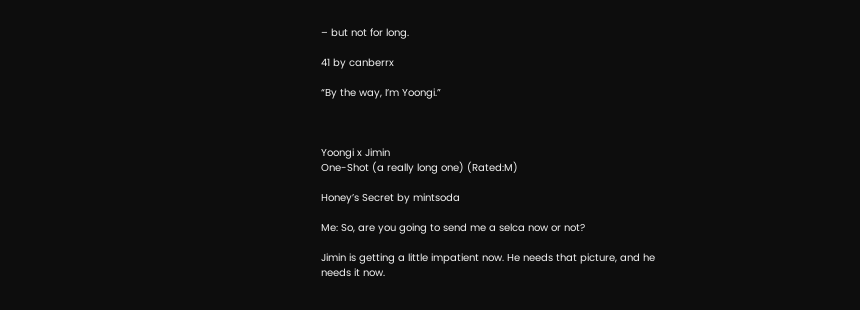– but not for long.

41 by canberrx

“By the way, I’m Yoongi.”



Yoongi x Jimin
One-Shot (a really long one) (Rated:M)

Honey’s Secret by mintsoda

Me: So, are you going to send me a selca now or not?

Jimin is getting a little impatient now. He needs that picture, and he needs it now.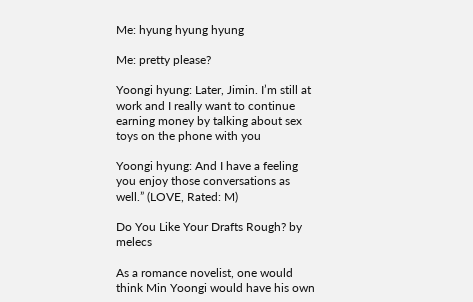Me: hyung hyung hyung

Me: pretty please?

Yoongi hyung: Later, Jimin. I’m still at work and I really want to continue earning money by talking about sex toys on the phone with you

Yoongi hyung: And I have a feeling you enjoy those conversations as well.” (LOVE, Rated: M)

Do You Like Your Drafts Rough? by melecs

As a romance novelist, one would think Min Yoongi would have his own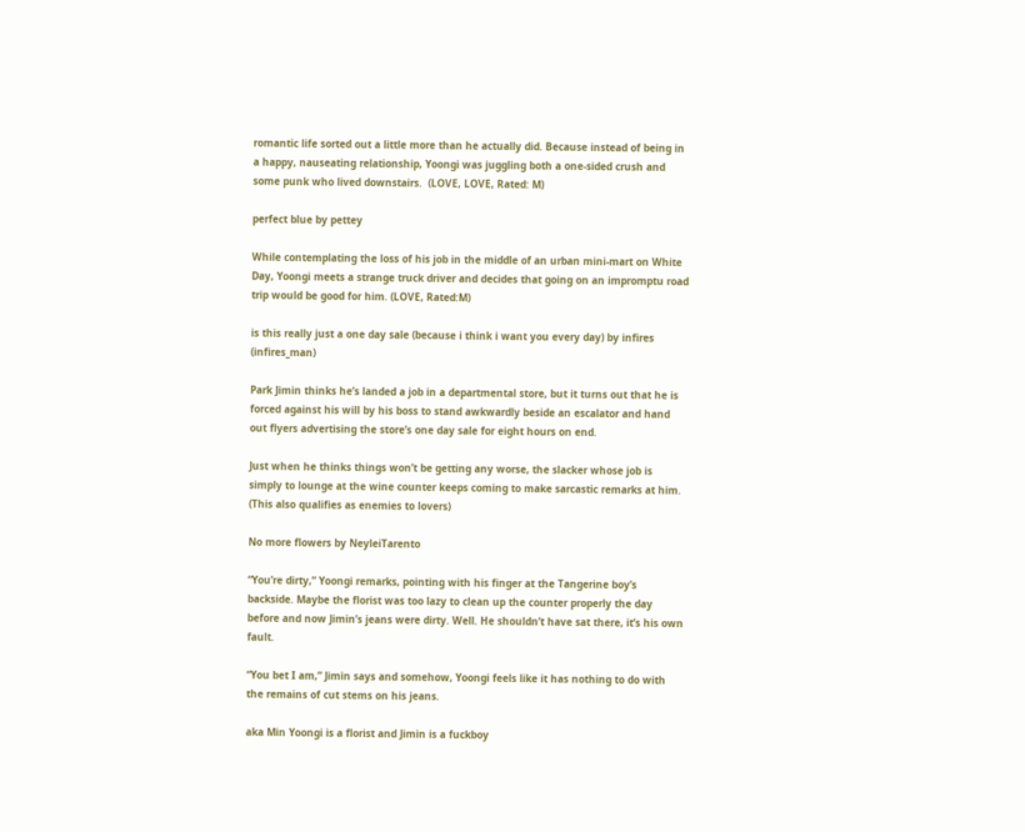romantic life sorted out a little more than he actually did. Because instead of being in a happy, nauseating relationship, Yoongi was juggling both a one-sided crush and some punk who lived downstairs.  (LOVE, LOVE, Rated: M)

perfect blue by pettey

While contemplating the loss of his job in the middle of an urban mini-mart on White Day, Yoongi meets a strange truck driver and decides that going on an impromptu road trip would be good for him. (LOVE, Rated:M)

is this really just a one day sale (because i think i want you every day) by infires (infires_man)

Park Jimin thinks he’s landed a job in a departmental store, but it turns out that he is forced against his will by his boss to stand awkwardly beside an escalator and hand out flyers advertising the store’s one day sale for eight hours on end.

Just when he thinks things won’t be getting any worse, the slacker whose job is simply to lounge at the wine counter keeps coming to make sarcastic remarks at him. (This also qualifies as enemies to lovers)

No more flowers by NeyleiTarento

“You’re dirty,” Yoongi remarks, pointing with his finger at the Tangerine boy’s backside. Maybe the florist was too lazy to clean up the counter properly the day before and now Jimin’s jeans were dirty. Well. He shouldn’t have sat there, it’s his own fault.

“You bet I am,” Jimin says and somehow, Yoongi feels like it has nothing to do with the remains of cut stems on his jeans.

aka Min Yoongi is a florist and Jimin is a fuckboy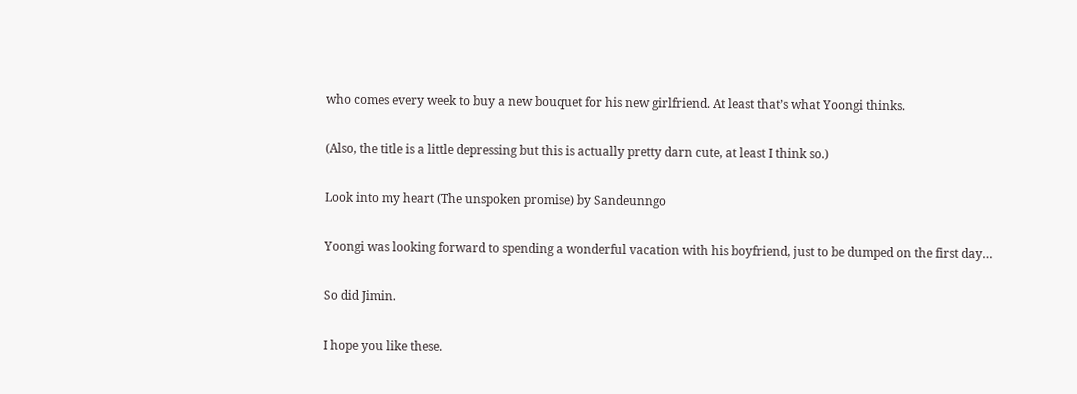who comes every week to buy a new bouquet for his new girlfriend. At least that’s what Yoongi thinks.

(Also, the title is a little depressing but this is actually pretty darn cute, at least I think so.)

Look into my heart (The unspoken promise) by Sandeunngo

Yoongi was looking forward to spending a wonderful vacation with his boyfriend, just to be dumped on the first day…

So did Jimin.

I hope you like these.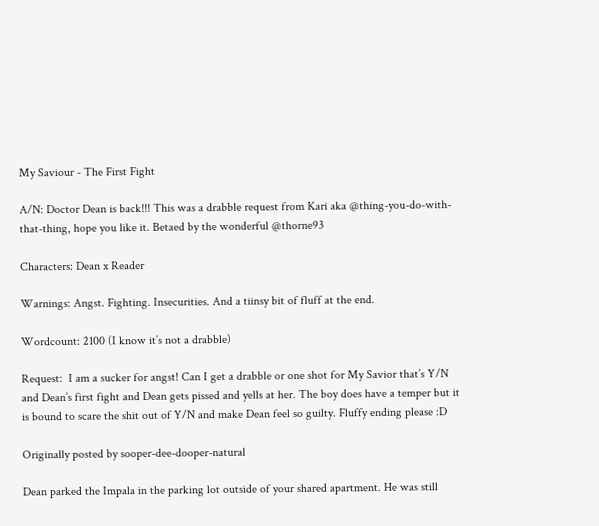My Saviour - The First Fight

A/N: Doctor Dean is back!!! This was a drabble request from Kari aka @thing-you-do-with-that-thing, hope you like it. Betaed by the wonderful @thorne93

Characters: Dean x Reader

Warnings: Angst. Fighting. Insecurities. And a tiinsy bit of fluff at the end.

Wordcount: 2100 (I know it’s not a drabble)

Request:  I am a sucker for angst! Can I get a drabble or one shot for My Savior that’s Y/N and Dean’s first fight and Dean gets pissed and yells at her. The boy does have a temper but it is bound to scare the shit out of Y/N and make Dean feel so guilty. Fluffy ending please :D

Originally posted by sooper-dee-dooper-natural

Dean parked the Impala in the parking lot outside of your shared apartment. He was still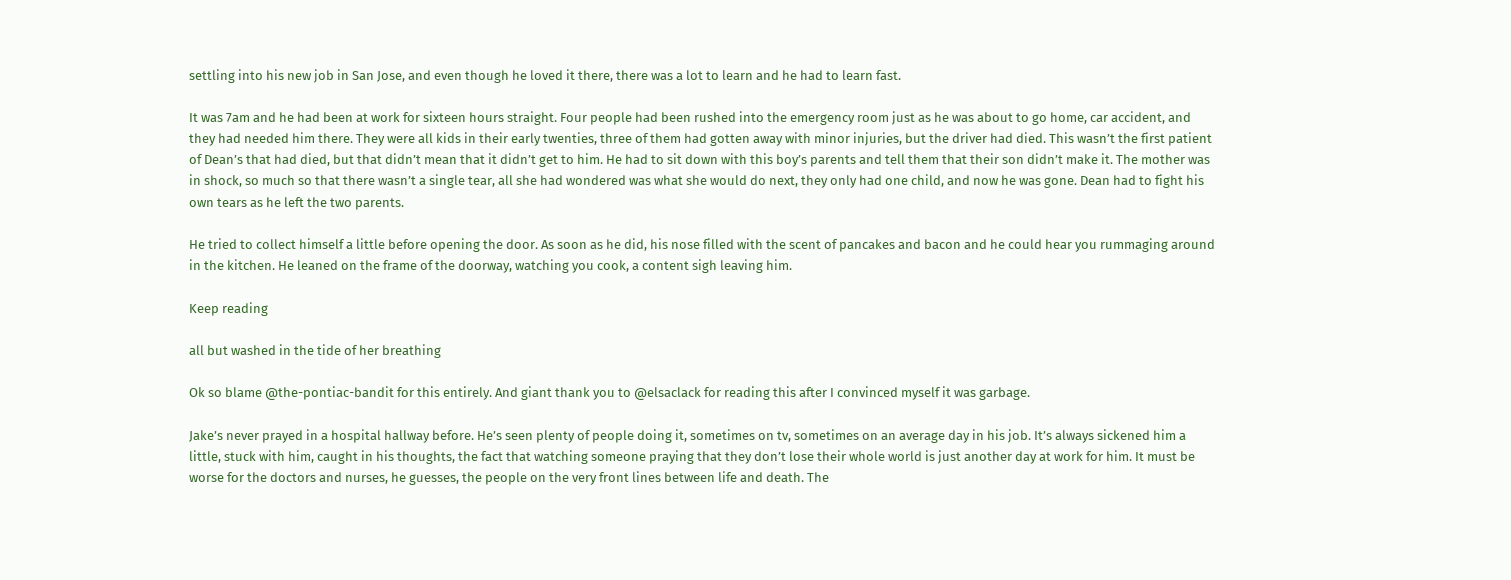settling into his new job in San Jose, and even though he loved it there, there was a lot to learn and he had to learn fast.

It was 7am and he had been at work for sixteen hours straight. Four people had been rushed into the emergency room just as he was about to go home, car accident, and they had needed him there. They were all kids in their early twenties, three of them had gotten away with minor injuries, but the driver had died. This wasn’t the first patient of Dean’s that had died, but that didn’t mean that it didn’t get to him. He had to sit down with this boy’s parents and tell them that their son didn’t make it. The mother was in shock, so much so that there wasn’t a single tear, all she had wondered was what she would do next, they only had one child, and now he was gone. Dean had to fight his own tears as he left the two parents.

He tried to collect himself a little before opening the door. As soon as he did, his nose filled with the scent of pancakes and bacon and he could hear you rummaging around in the kitchen. He leaned on the frame of the doorway, watching you cook, a content sigh leaving him.

Keep reading

all but washed in the tide of her breathing

Ok so blame @the-pontiac-bandit for this entirely. And giant thank you to @elsaclack for reading this after I convinced myself it was garbage.

Jake’s never prayed in a hospital hallway before. He’s seen plenty of people doing it, sometimes on tv, sometimes on an average day in his job. It’s always sickened him a little, stuck with him, caught in his thoughts, the fact that watching someone praying that they don’t lose their whole world is just another day at work for him. It must be worse for the doctors and nurses, he guesses, the people on the very front lines between life and death. The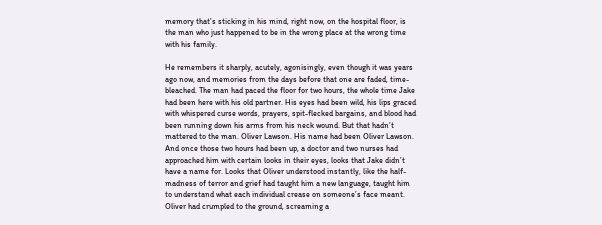memory that’s sticking in his mind, right now, on the hospital floor, is the man who just happened to be in the wrong place at the wrong time with his family.

He remembers it sharply, acutely, agonisingly, even though it was years ago now, and memories from the days before that one are faded, time-bleached. The man had paced the floor for two hours, the whole time Jake had been here with his old partner. His eyes had been wild, his lips graced with whispered curse words, prayers, spit-flecked bargains, and blood had been running down his arms from his neck wound. But that hadn’t mattered to the man. Oliver Lawson. His name had been Oliver Lawson. And once those two hours had been up, a doctor and two nurses had approached him with certain looks in their eyes, looks that Jake didn’t have a name for. Looks that Oliver understood instantly, like the half-madness of terror and grief had taught him a new language, taught him to understand what each individual crease on someone’s face meant. Oliver had crumpled to the ground, screaming a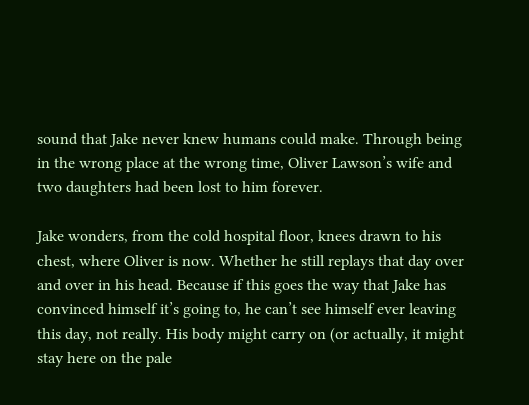sound that Jake never knew humans could make. Through being in the wrong place at the wrong time, Oliver Lawson’s wife and two daughters had been lost to him forever.

Jake wonders, from the cold hospital floor, knees drawn to his chest, where Oliver is now. Whether he still replays that day over and over in his head. Because if this goes the way that Jake has convinced himself it’s going to, he can’t see himself ever leaving this day, not really. His body might carry on (or actually, it might stay here on the pale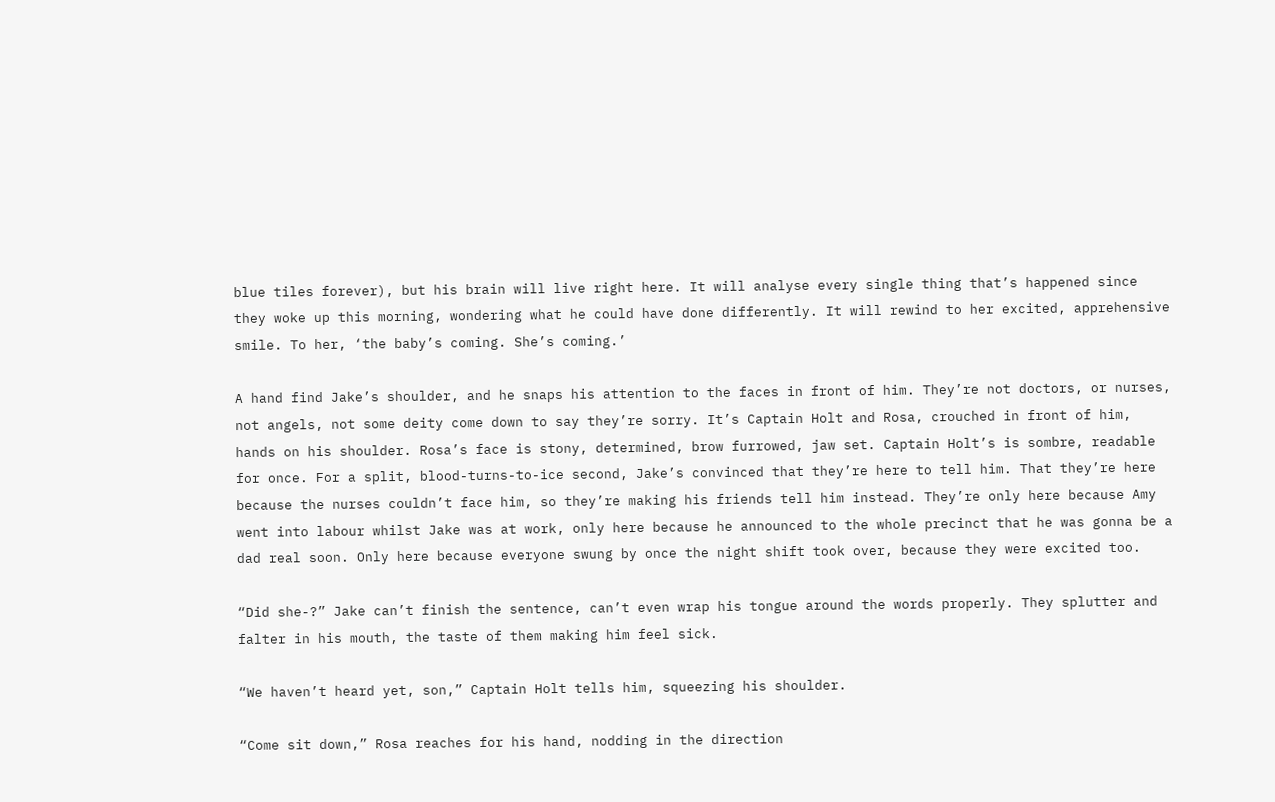blue tiles forever), but his brain will live right here. It will analyse every single thing that’s happened since they woke up this morning, wondering what he could have done differently. It will rewind to her excited, apprehensive smile. To her, ‘the baby’s coming. She’s coming.’

A hand find Jake’s shoulder, and he snaps his attention to the faces in front of him. They’re not doctors, or nurses, not angels, not some deity come down to say they’re sorry. It’s Captain Holt and Rosa, crouched in front of him, hands on his shoulder. Rosa’s face is stony, determined, brow furrowed, jaw set. Captain Holt’s is sombre, readable for once. For a split, blood-turns-to-ice second, Jake’s convinced that they’re here to tell him. That they’re here because the nurses couldn’t face him, so they’re making his friends tell him instead. They’re only here because Amy went into labour whilst Jake was at work, only here because he announced to the whole precinct that he was gonna be a dad real soon. Only here because everyone swung by once the night shift took over, because they were excited too.

“Did she-?” Jake can’t finish the sentence, can’t even wrap his tongue around the words properly. They splutter and falter in his mouth, the taste of them making him feel sick.

“We haven’t heard yet, son,” Captain Holt tells him, squeezing his shoulder.

“Come sit down,” Rosa reaches for his hand, nodding in the direction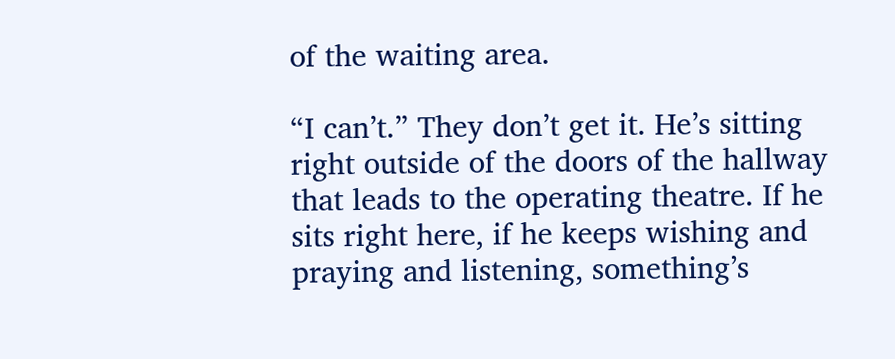of the waiting area.

“I can’t.” They don’t get it. He’s sitting right outside of the doors of the hallway that leads to the operating theatre. If he sits right here, if he keeps wishing and praying and listening, something’s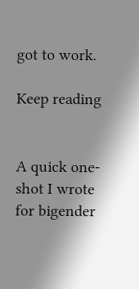got to work.

Keep reading


A quick one-shot I wrote for bigender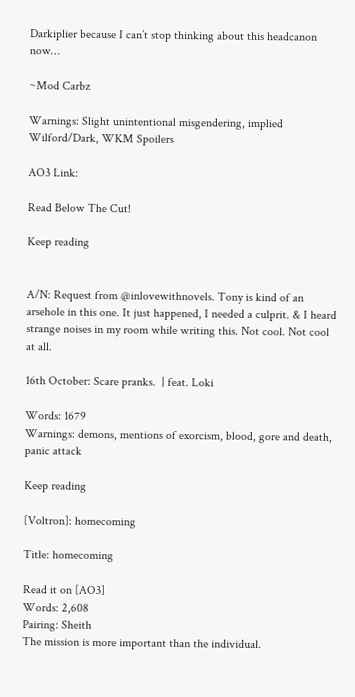Darkiplier because I can’t stop thinking about this headcanon now…

~Mod Carbz

Warnings: Slight unintentional misgendering, implied Wilford/Dark, WKM Spoilers

AO3 Link:

Read Below The Cut!

Keep reading


A/N: Request from @inlovewithnovels. Tony is kind of an arsehole in this one. It just happened, I needed a culprit. & I heard strange noises in my room while writing this. Not cool. Not cool at all.

16th October: Scare pranks.  | feat. Loki

Words: 1679
Warnings: demons, mentions of exorcism, blood, gore and death, panic attack

Keep reading

[Voltron]: homecoming

Title: homecoming

Read it on [AO3]
Words: 2,608
Pairing: Sheith
The mission is more important than the individual.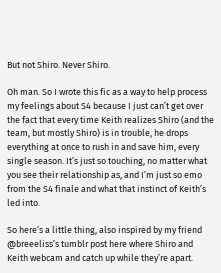But not Shiro. Never Shiro.

Oh man. So I wrote this fic as a way to help process my feelings about S4 because I just can’t get over the fact that every time Keith realizes Shiro (and the team, but mostly Shiro) is in trouble, he drops everything at once to rush in and save him, every single season. It’s just so touching, no matter what you see their relationship as, and I’m just so emo from the S4 finale and what that instinct of Keith’s led into.

So here’s a little thing, also inspired by my friend @breeeliss’s tumblr post here where Shiro and Keith webcam and catch up while they’re apart.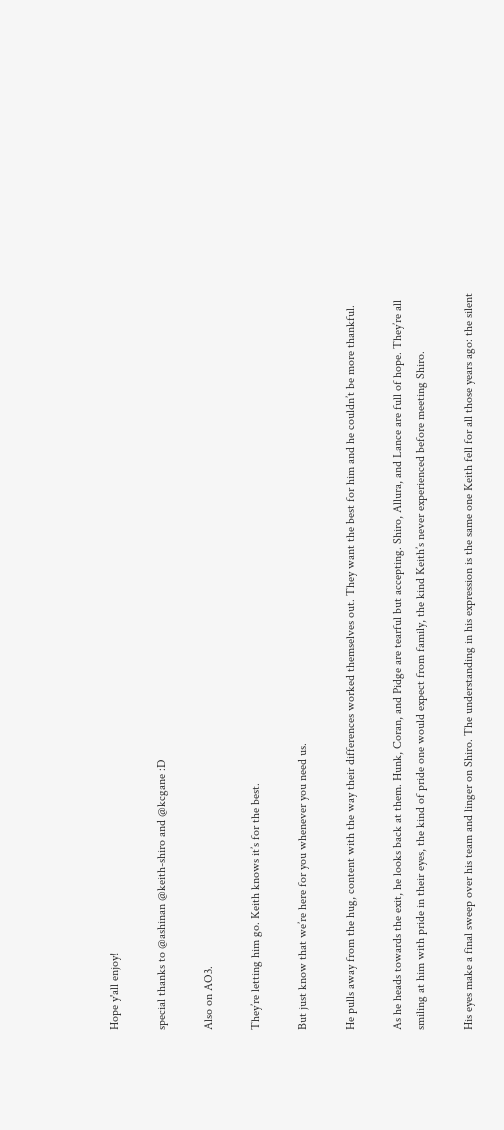Hope y'all enjoy!

special thanks to @ashinan @keith-shiro and @kcgane :D

Also on AO3.

They’re letting him go. Keith knows it’s for the best.

But just know that we’re here for you whenever you need us.

He pulls away from the hug, content with the way their differences worked themselves out. They want the best for him and he couldn’t be more thankful.

As he heads towards the exit, he looks back at them. Hunk, Coran, and Pidge are tearful but accepting. Shiro, Allura, and Lance are full of hope. They’re all smiling at him with pride in their eyes, the kind of pride one would expect from family, the kind Keith’s never experienced before meeting Shiro.

His eyes make a final sweep over his team and linger on Shiro. The understanding in his expression is the same one Keith fell for all those years ago: the silent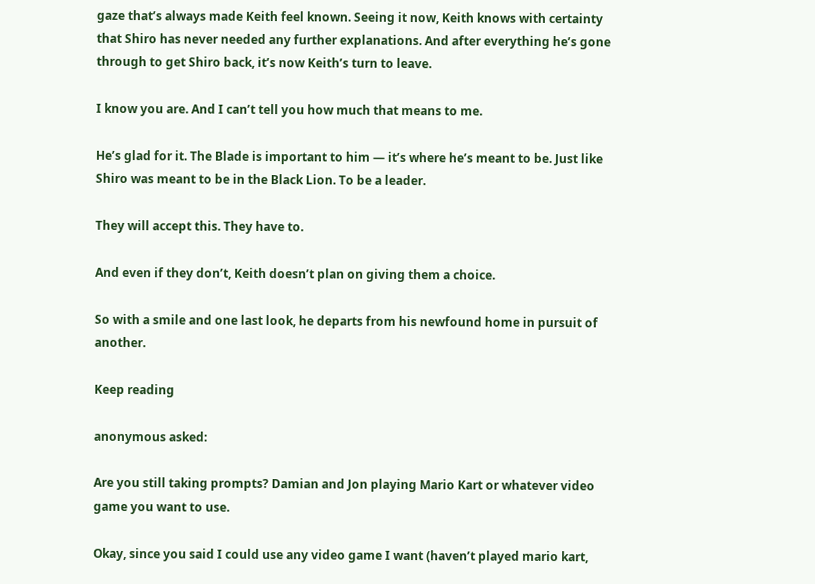gaze that’s always made Keith feel known. Seeing it now, Keith knows with certainty that Shiro has never needed any further explanations. And after everything he’s gone through to get Shiro back, it’s now Keith’s turn to leave.

I know you are. And I can’t tell you how much that means to me.

He’s glad for it. The Blade is important to him — it’s where he’s meant to be. Just like Shiro was meant to be in the Black Lion. To be a leader.

They will accept this. They have to.

And even if they don’t, Keith doesn’t plan on giving them a choice.

So with a smile and one last look, he departs from his newfound home in pursuit of another.

Keep reading

anonymous asked:

Are you still taking prompts? Damian and Jon playing Mario Kart or whatever video game you want to use.

Okay, since you said I could use any video game I want (haven’t played mario kart,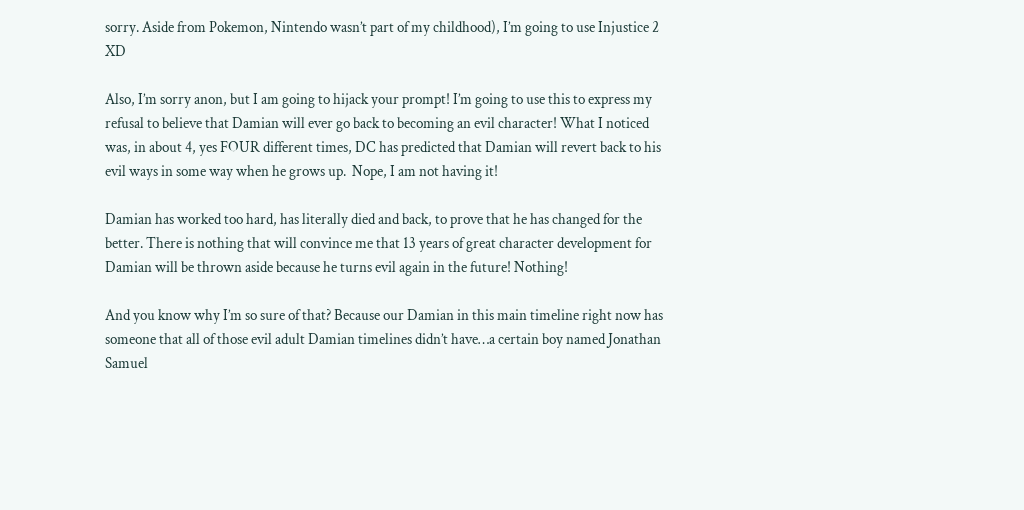sorry. Aside from Pokemon, Nintendo wasn’t part of my childhood), I’m going to use Injustice 2 XD

Also, I’m sorry anon, but I am going to hijack your prompt! I’m going to use this to express my refusal to believe that Damian will ever go back to becoming an evil character! What I noticed was, in about 4, yes FOUR different times, DC has predicted that Damian will revert back to his evil ways in some way when he grows up.  Nope, I am not having it!

Damian has worked too hard, has literally died and back, to prove that he has changed for the better. There is nothing that will convince me that 13 years of great character development for Damian will be thrown aside because he turns evil again in the future! Nothing!

And you know why I’m so sure of that? Because our Damian in this main timeline right now has someone that all of those evil adult Damian timelines didn’t have…a certain boy named Jonathan Samuel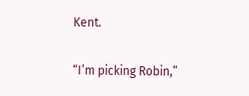Kent.

“I’m picking Robin,”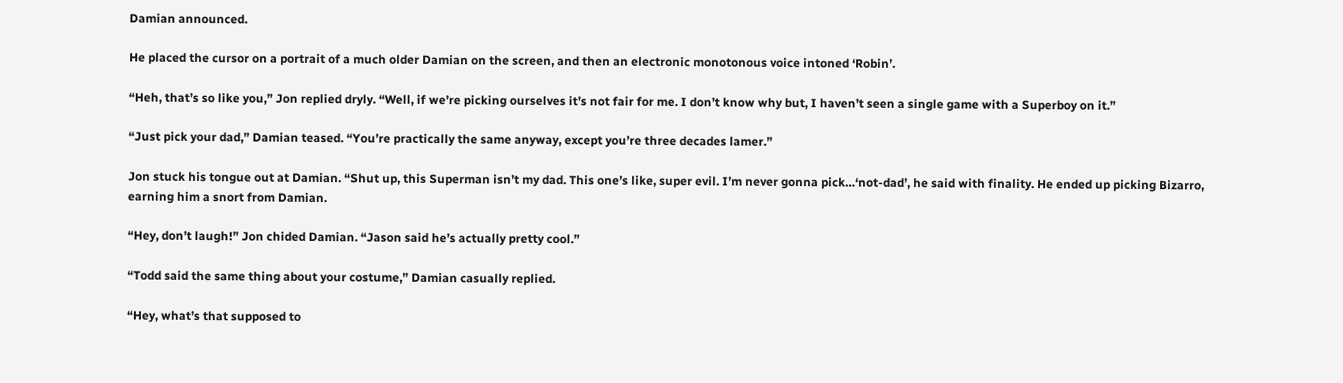Damian announced.

He placed the cursor on a portrait of a much older Damian on the screen, and then an electronic monotonous voice intoned ‘Robin’.

“Heh, that’s so like you,” Jon replied dryly. “Well, if we’re picking ourselves it’s not fair for me. I don’t know why but, I haven’t seen a single game with a Superboy on it.”

“Just pick your dad,” Damian teased. “You’re practically the same anyway, except you’re three decades lamer.”

Jon stuck his tongue out at Damian. “Shut up, this Superman isn’t my dad. This one’s like, super evil. I’m never gonna pick…‘not-dad’, he said with finality. He ended up picking Bizarro, earning him a snort from Damian.

“Hey, don’t laugh!” Jon chided Damian. “Jason said he’s actually pretty cool.”

“Todd said the same thing about your costume,” Damian casually replied.

“Hey, what’s that supposed to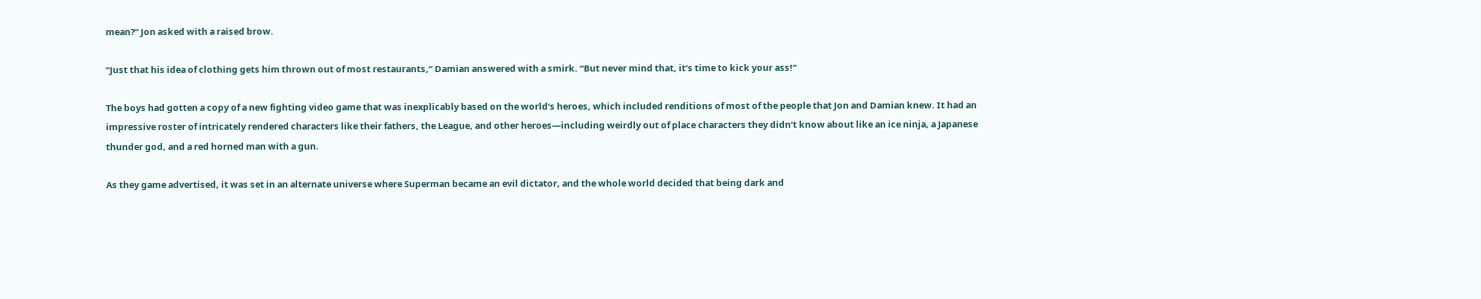mean?” Jon asked with a raised brow.

“Just that his idea of clothing gets him thrown out of most restaurants,” Damian answered with a smirk. “But never mind that, it’s time to kick your ass!”

The boys had gotten a copy of a new fighting video game that was inexplicably based on the world’s heroes, which included renditions of most of the people that Jon and Damian knew. It had an impressive roster of intricately rendered characters like their fathers, the League, and other heroes—including weirdly out of place characters they didn’t know about like an ice ninja, a Japanese thunder god, and a red horned man with a gun.

As they game advertised, it was set in an alternate universe where Superman became an evil dictator, and the whole world decided that being dark and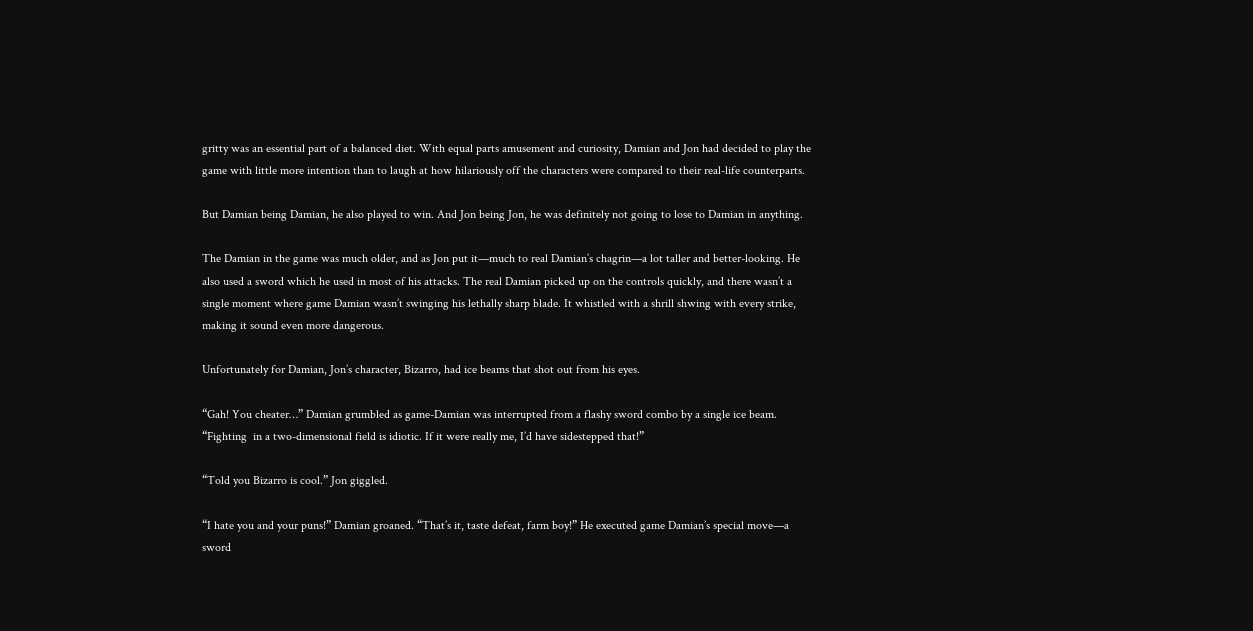gritty was an essential part of a balanced diet. With equal parts amusement and curiosity, Damian and Jon had decided to play the game with little more intention than to laugh at how hilariously off the characters were compared to their real-life counterparts.

But Damian being Damian, he also played to win. And Jon being Jon, he was definitely not going to lose to Damian in anything.

The Damian in the game was much older, and as Jon put it—much to real Damian’s chagrin—a lot taller and better-looking. He also used a sword which he used in most of his attacks. The real Damian picked up on the controls quickly, and there wasn’t a single moment where game Damian wasn’t swinging his lethally sharp blade. It whistled with a shrill shwing with every strike, making it sound even more dangerous.

Unfortunately for Damian, Jon’s character, Bizarro, had ice beams that shot out from his eyes.

“Gah! You cheater…” Damian grumbled as game-Damian was interrupted from a flashy sword combo by a single ice beam. “Fighting  in a two-dimensional field is idiotic. If it were really me, I’d have sidestepped that!”

“Told you Bizarro is cool.” Jon giggled.

“I hate you and your puns!” Damian groaned. “That’s it, taste defeat, farm boy!” He executed game Damian’s special move—a sword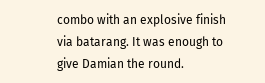combo with an explosive finish via batarang. It was enough to give Damian the round.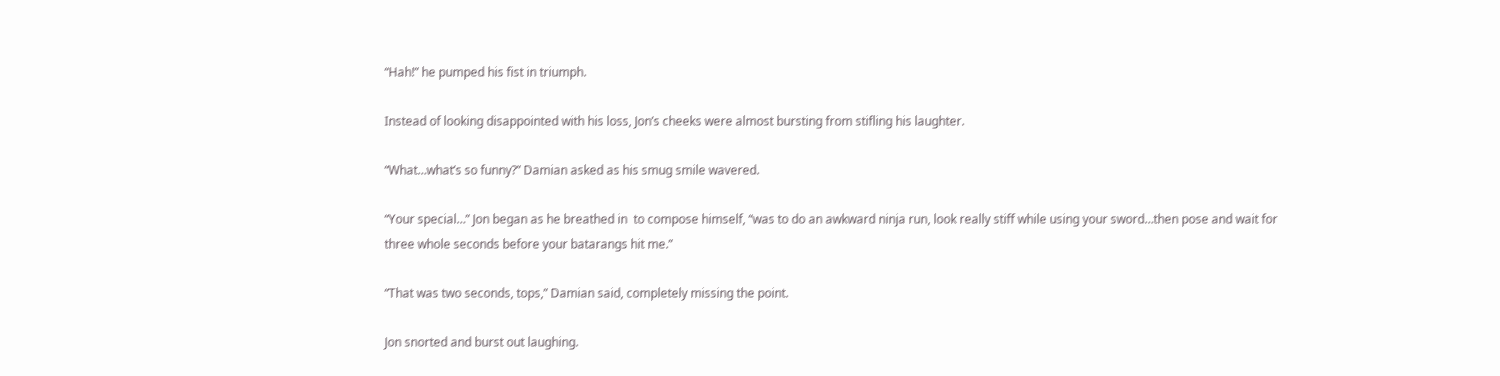“Hah!” he pumped his fist in triumph.

Instead of looking disappointed with his loss, Jon’s cheeks were almost bursting from stifling his laughter.

“What…what’s so funny?” Damian asked as his smug smile wavered.

“Your special…” Jon began as he breathed in  to compose himself, “was to do an awkward ninja run, look really stiff while using your sword…then pose and wait for three whole seconds before your batarangs hit me.”

“That was two seconds, tops,” Damian said, completely missing the point.

Jon snorted and burst out laughing.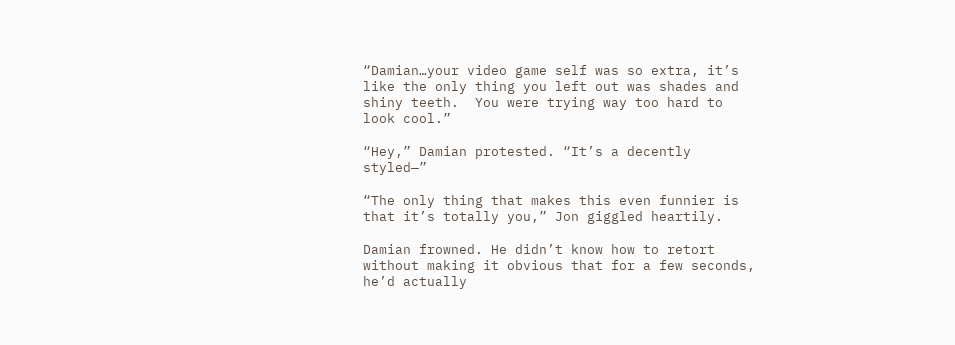“Damian…your video game self was so extra, it’s like the only thing you left out was shades and shiny teeth.  You were trying way too hard to look cool.”

“Hey,” Damian protested. “It’s a decently styled—”

“The only thing that makes this even funnier is that it’s totally you,” Jon giggled heartily.

Damian frowned. He didn’t know how to retort without making it obvious that for a few seconds, he’d actually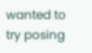wanted to try posing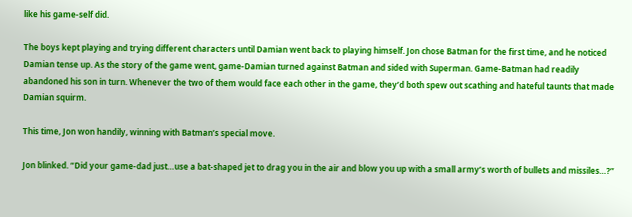like his game-self did.

The boys kept playing and trying different characters until Damian went back to playing himself. Jon chose Batman for the first time, and he noticed Damian tense up. As the story of the game went, game-Damian turned against Batman and sided with Superman. Game-Batman had readily abandoned his son in turn. Whenever the two of them would face each other in the game, they’d both spew out scathing and hateful taunts that made Damian squirm.

This time, Jon won handily, winning with Batman’s special move.

Jon blinked. “Did your game-dad just…use a bat-shaped jet to drag you in the air and blow you up with a small army’s worth of bullets and missiles…?”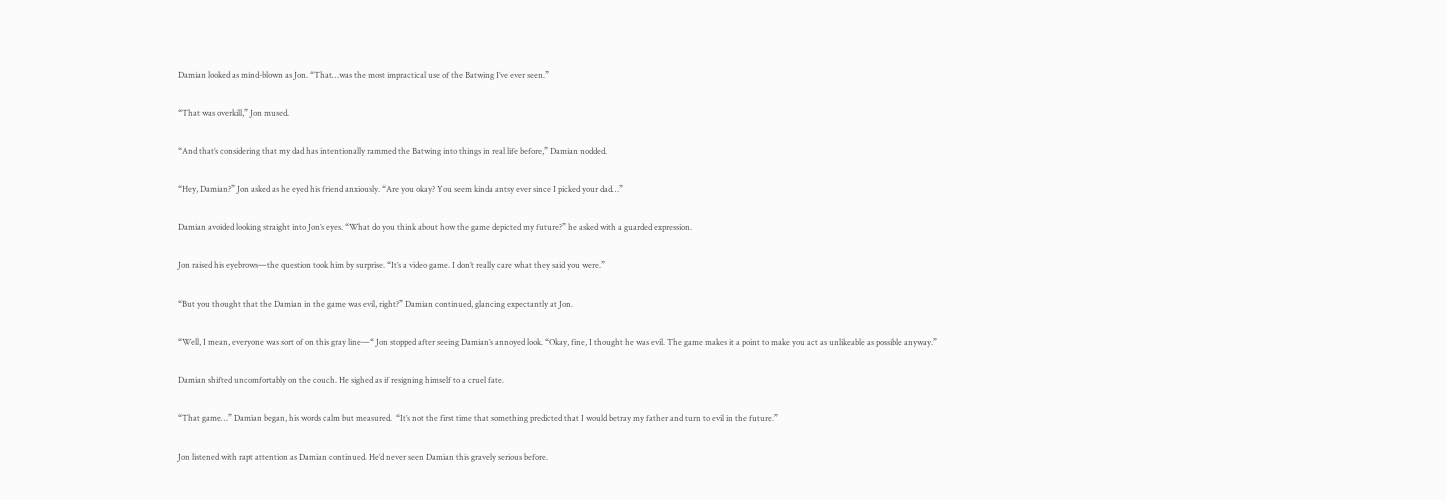Damian looked as mind-blown as Jon. “That…was the most impractical use of the Batwing I’ve ever seen.”

“That was overkill,” Jon mused.

“And that’s considering that my dad has intentionally rammed the Batwing into things in real life before,” Damian nodded.

“Hey, Damian?” Jon asked as he eyed his friend anxiously. “Are you okay? You seem kinda antsy ever since I picked your dad…”

Damian avoided looking straight into Jon’s eyes. “What do you think about how the game depicted my future?” he asked with a guarded expression.

Jon raised his eyebrows—the question took him by surprise. “It’s a video game. I don’t really care what they said you were.”

“But you thought that the Damian in the game was evil, right?” Damian continued, glancing expectantly at Jon.

“Well, I mean, everyone was sort of on this gray line—“ Jon stopped after seeing Damian’s annoyed look. “Okay, fine, I thought he was evil. The game makes it a point to make you act as unlikeable as possible anyway.”

Damian shifted uncomfortably on the couch. He sighed as if resigning himself to a cruel fate.

“That game…” Damian began, his words calm but measured.  “It’s not the first time that something predicted that I would betray my father and turn to evil in the future.”

Jon listened with rapt attention as Damian continued. He’d never seen Damian this gravely serious before.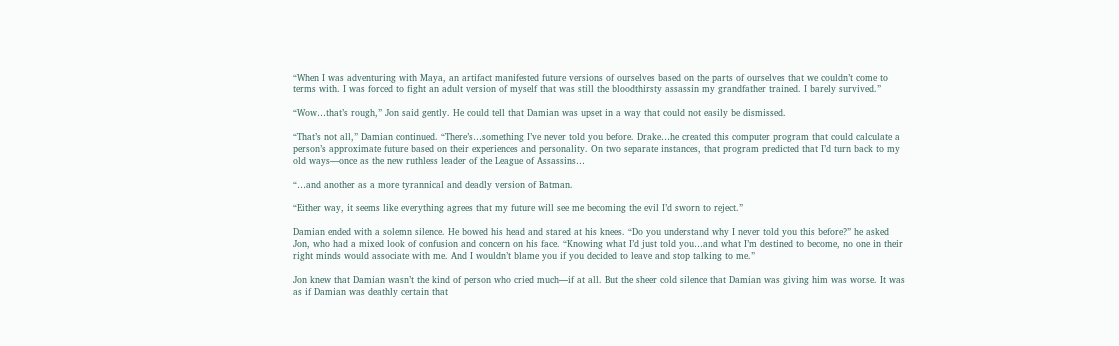“When I was adventuring with Maya, an artifact manifested future versions of ourselves based on the parts of ourselves that we couldn’t come to terms with. I was forced to fight an adult version of myself that was still the bloodthirsty assassin my grandfather trained. I barely survived.”

“Wow…that’s rough,” Jon said gently. He could tell that Damian was upset in a way that could not easily be dismissed.

“That’s not all,” Damian continued. “There’s…something I’ve never told you before. Drake…he created this computer program that could calculate a person’s approximate future based on their experiences and personality. On two separate instances, that program predicted that I’d turn back to my old ways—once as the new ruthless leader of the League of Assassins…

“…and another as a more tyrannical and deadly version of Batman.

“Either way, it seems like everything agrees that my future will see me becoming the evil I’d sworn to reject.”

Damian ended with a solemn silence. He bowed his head and stared at his knees. “Do you understand why I never told you this before?” he asked Jon, who had a mixed look of confusion and concern on his face. “Knowing what I’d just told you…and what I’m destined to become, no one in their right minds would associate with me. And I wouldn’t blame you if you decided to leave and stop talking to me.”

Jon knew that Damian wasn’t the kind of person who cried much—if at all. But the sheer cold silence that Damian was giving him was worse. It was as if Damian was deathly certain that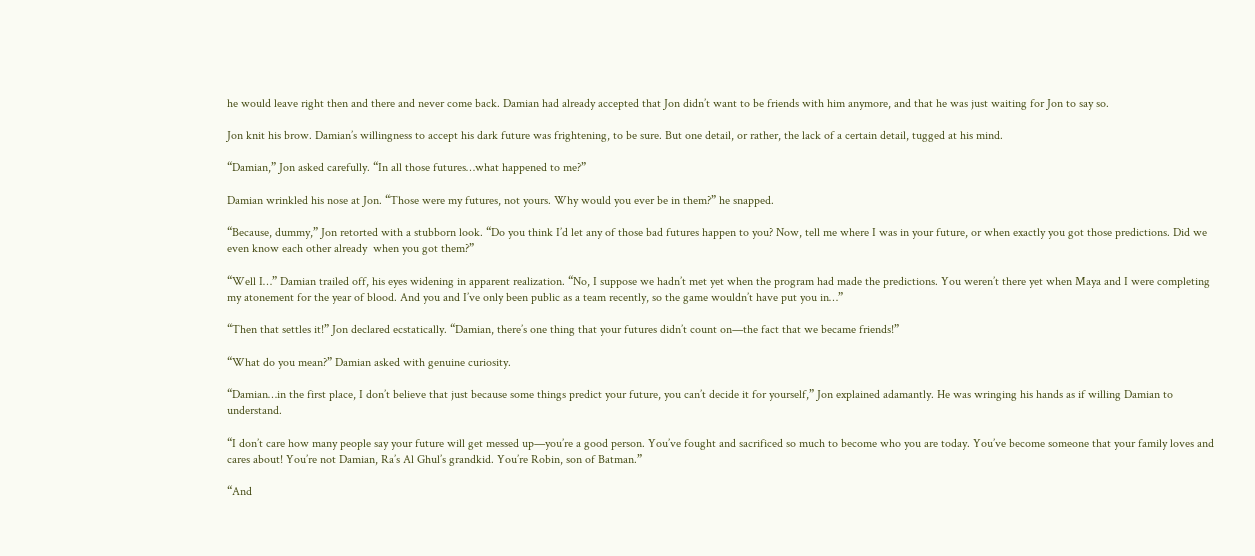he would leave right then and there and never come back. Damian had already accepted that Jon didn’t want to be friends with him anymore, and that he was just waiting for Jon to say so.

Jon knit his brow. Damian’s willingness to accept his dark future was frightening, to be sure. But one detail, or rather, the lack of a certain detail, tugged at his mind.

“Damian,” Jon asked carefully. “In all those futures…what happened to me?”

Damian wrinkled his nose at Jon. “Those were my futures, not yours. Why would you ever be in them?” he snapped.

“Because, dummy,” Jon retorted with a stubborn look. “Do you think I’d let any of those bad futures happen to you? Now, tell me where I was in your future, or when exactly you got those predictions. Did we even know each other already  when you got them?”

“Well I…” Damian trailed off, his eyes widening in apparent realization. “No, I suppose we hadn’t met yet when the program had made the predictions. You weren’t there yet when Maya and I were completing my atonement for the year of blood. And you and I’ve only been public as a team recently, so the game wouldn’t have put you in…”

“Then that settles it!” Jon declared ecstatically. “Damian, there’s one thing that your futures didn’t count on—the fact that we became friends!”

“What do you mean?” Damian asked with genuine curiosity.

“Damian…in the first place, I don’t believe that just because some things predict your future, you can’t decide it for yourself,” Jon explained adamantly. He was wringing his hands as if willing Damian to understand.

“I don’t care how many people say your future will get messed up—you’re a good person. You’ve fought and sacrificed so much to become who you are today. You’ve become someone that your family loves and cares about! You’re not Damian, Ra’s Al Ghul’s grandkid. You’re Robin, son of Batman.”

“And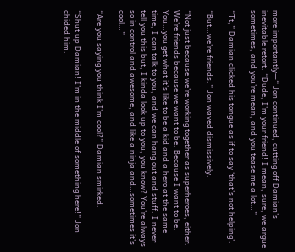more importantly—“ Jon continued, cutting off Damian’s inevitable retort. “Dude, I’m your friend! I mean, sure, we argue sometimes, and you’re mean, and you tease me a lot…”

“Tt,” Damian clicked his tongue as if to say ‘that’s not helping’.

“But…we’re friends.” Jon waved dismissively.

“Not just because we’re working together as superheroes, either. We’re friends because we want to be. Because I want to be. You…you get what it’s like to be a kid and a hero at the same time, I can talk to you, and we can hang out and stuff. I never tell you this but, I kinda look up to you, you know? You’re always so in control and awesome, and like a ninja and…sometimes it’s cool…”

“Are you saying you think I’m cool?” Damian smirked.

“Shut up Damian! I’m in the middle of something here!” Jon chided him.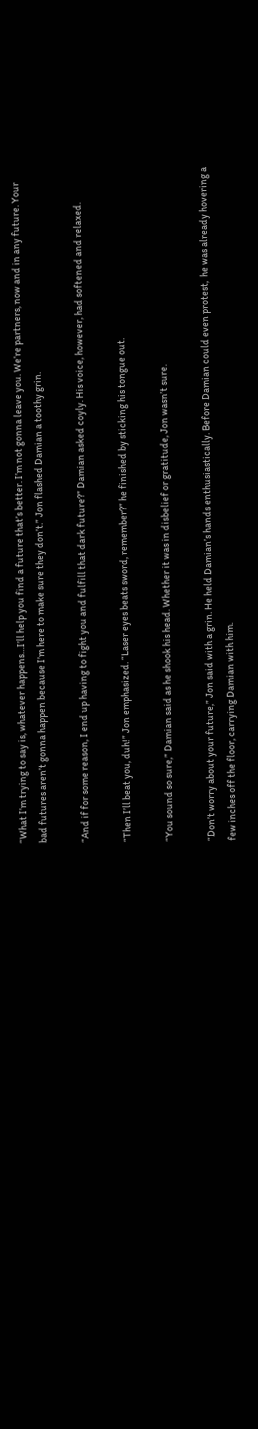“What I’m trying to say is, whatever happens…I’ll help you find a future that’s better. I’m not gonna leave you. We’re partners, now and in any future. Your bad futures aren’t gonna happen because I’m here to make sure they don’t.” Jon flashed Damian a toothy grin.

“And if for some reason, I end up having to fight you and fulfill that dark future?” Damian asked coyly. His voice, however, had softened and relaxed.

“Then I’ll beat you, duh!” Jon emphasized. “Laser eyes beats sword, remember?” he finished by sticking his tongue out.

“You sound so sure,” Damian said as he shook his head. Whether it was in disbelief or gratitude, Jon wasn’t sure.

“Don’t worry about your future,” Jon said with a grin. He held Damian’s hands enthusiastically. Before Damian could even protest,  he was already hovering a few inches off the floor, carrying Damian with him.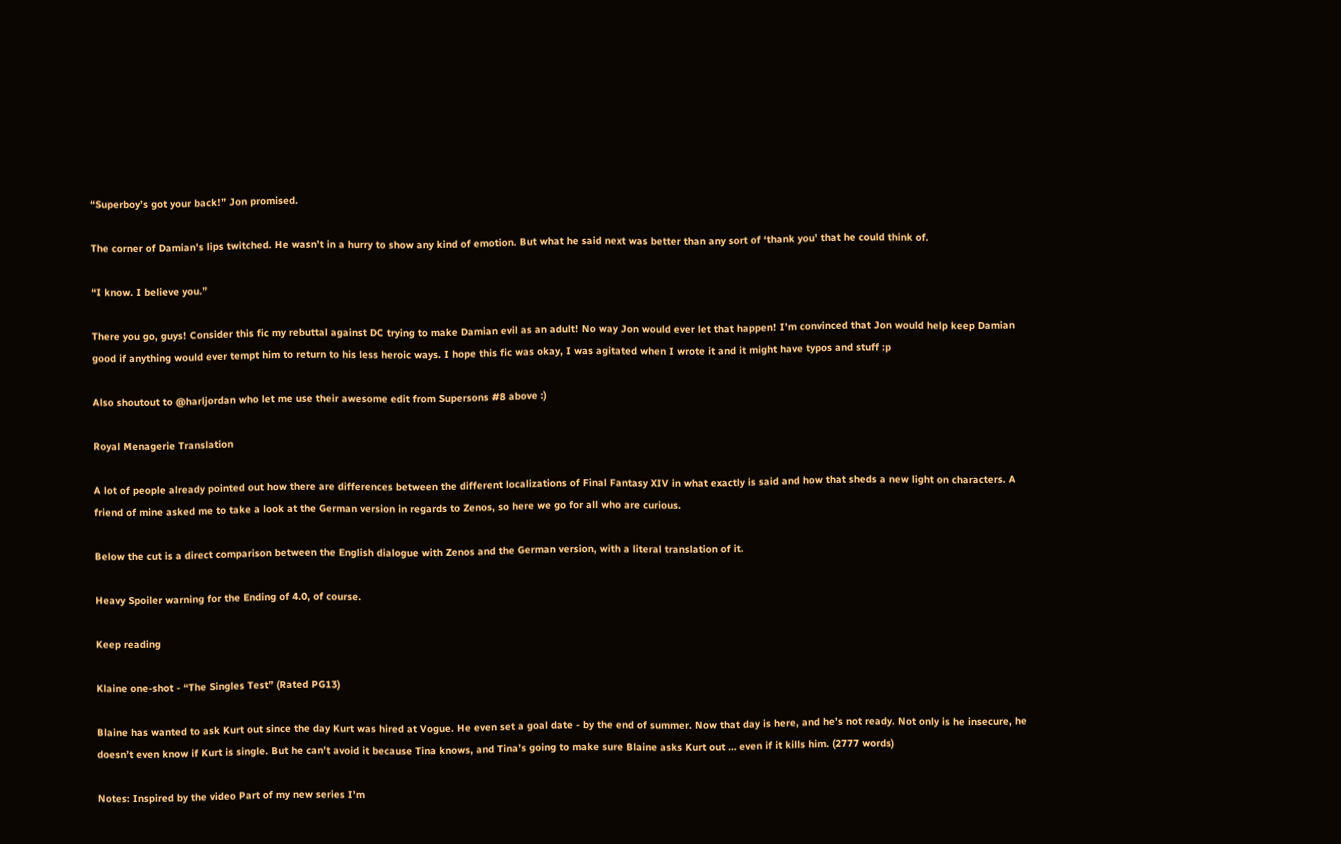“Superboy’s got your back!” Jon promised.

The corner of Damian’s lips twitched. He wasn’t in a hurry to show any kind of emotion. But what he said next was better than any sort of ‘thank you’ that he could think of.

“I know. I believe you.”

There you go, guys! Consider this fic my rebuttal against DC trying to make Damian evil as an adult! No way Jon would ever let that happen! I’m convinced that Jon would help keep Damian good if anything would ever tempt him to return to his less heroic ways. I hope this fic was okay, I was agitated when I wrote it and it might have typos and stuff :p

Also shoutout to @harljordan who let me use their awesome edit from Supersons #8 above :)

Royal Menagerie Translation

A lot of people already pointed out how there are differences between the different localizations of Final Fantasy XIV in what exactly is said and how that sheds a new light on characters. A friend of mine asked me to take a look at the German version in regards to Zenos, so here we go for all who are curious.

Below the cut is a direct comparison between the English dialogue with Zenos and the German version, with a literal translation of it.

Heavy Spoiler warning for the Ending of 4.0, of course.

Keep reading

Klaine one-shot - “The Singles Test” (Rated PG13)

Blaine has wanted to ask Kurt out since the day Kurt was hired at Vogue. He even set a goal date - by the end of summer. Now that day is here, and he’s not ready. Not only is he insecure, he doesn’t even know if Kurt is single. But he can’t avoid it because Tina knows, and Tina’s going to make sure Blaine asks Kurt out … even if it kills him. (2777 words)

Notes: Inspired by the video Part of my new series I’m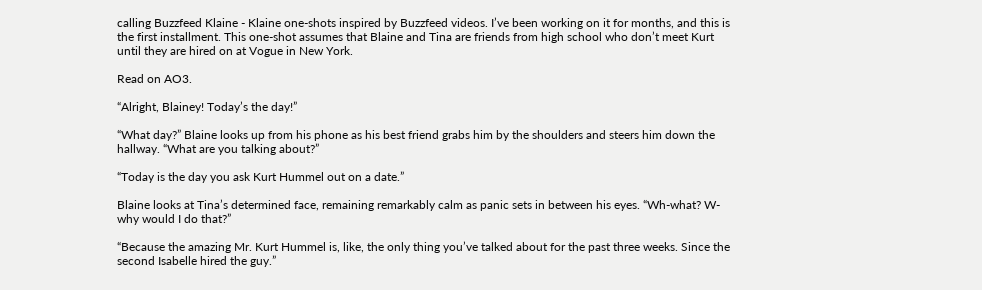calling Buzzfeed Klaine - Klaine one-shots inspired by Buzzfeed videos. I’ve been working on it for months, and this is the first installment. This one-shot assumes that Blaine and Tina are friends from high school who don’t meet Kurt until they are hired on at Vogue in New York.

Read on AO3.

“Alright, Blainey! Today’s the day!”

“What day?” Blaine looks up from his phone as his best friend grabs him by the shoulders and steers him down the hallway. “What are you talking about?”

“Today is the day you ask Kurt Hummel out on a date.”

Blaine looks at Tina’s determined face, remaining remarkably calm as panic sets in between his eyes. “Wh-what? W-why would I do that?”

“Because the amazing Mr. Kurt Hummel is, like, the only thing you’ve talked about for the past three weeks. Since the second Isabelle hired the guy.”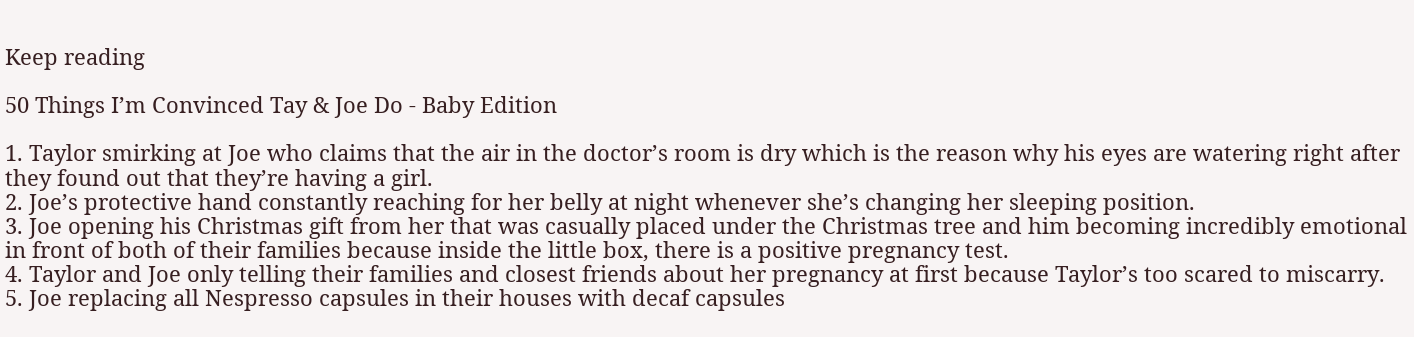Keep reading

50 Things I’m Convinced Tay & Joe Do - Baby Edition

1. Taylor smirking at Joe who claims that the air in the doctor’s room is dry which is the reason why his eyes are watering right after they found out that they’re having a girl.
2. Joe’s protective hand constantly reaching for her belly at night whenever she’s changing her sleeping position.
3. Joe opening his Christmas gift from her that was casually placed under the Christmas tree and him becoming incredibly emotional in front of both of their families because inside the little box, there is a positive pregnancy test.
4. Taylor and Joe only telling their families and closest friends about her pregnancy at first because Taylor’s too scared to miscarry.
5. Joe replacing all Nespresso capsules in their houses with decaf capsules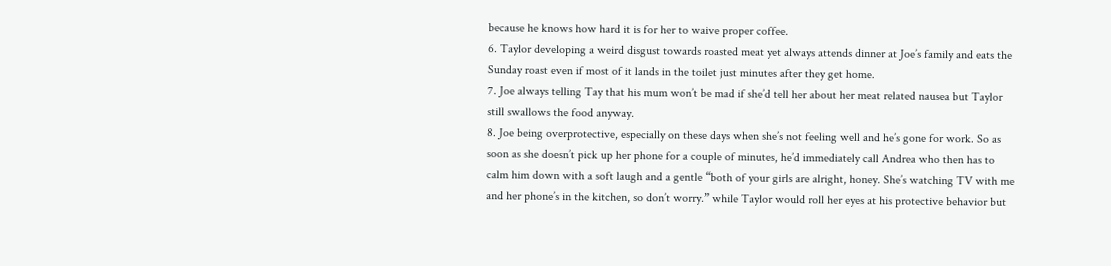because he knows how hard it is for her to waive proper coffee.
6. Taylor developing a weird disgust towards roasted meat yet always attends dinner at Joe’s family and eats the Sunday roast even if most of it lands in the toilet just minutes after they get home.
7. Joe always telling Tay that his mum won’t be mad if she’d tell her about her meat related nausea but Taylor still swallows the food anyway.
8. Joe being overprotective, especially on these days when she’s not feeling well and he’s gone for work. So as soon as she doesn’t pick up her phone for a couple of minutes, he’d immediately call Andrea who then has to calm him down with a soft laugh and a gentle “both of your girls are alright, honey. She’s watching TV with me and her phone’s in the kitchen, so don’t worry.” while Taylor would roll her eyes at his protective behavior but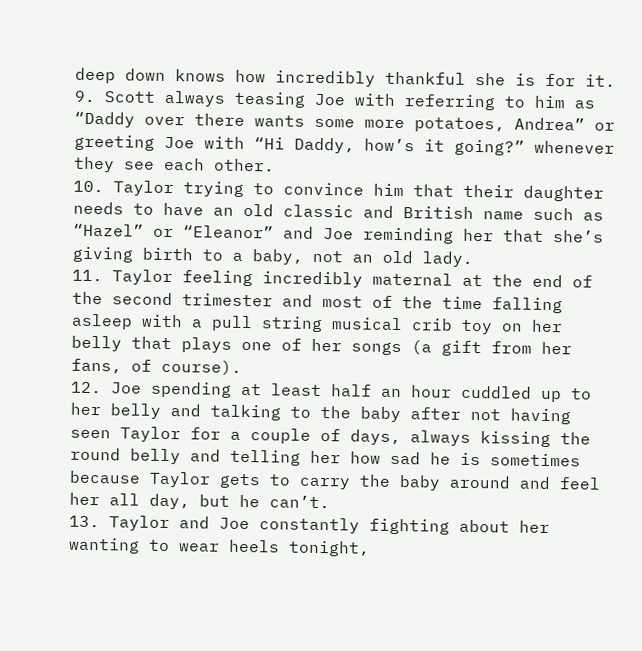deep down knows how incredibly thankful she is for it.
9. Scott always teasing Joe with referring to him as “Daddy over there wants some more potatoes, Andrea” or greeting Joe with “Hi Daddy, how’s it going?” whenever they see each other.
10. Taylor trying to convince him that their daughter needs to have an old classic and British name such as “Hazel” or “Eleanor” and Joe reminding her that she’s giving birth to a baby, not an old lady.
11. Taylor feeling incredibly maternal at the end of the second trimester and most of the time falling asleep with a pull string musical crib toy on her belly that plays one of her songs (a gift from her fans, of course).
12. Joe spending at least half an hour cuddled up to her belly and talking to the baby after not having seen Taylor for a couple of days, always kissing the round belly and telling her how sad he is sometimes because Taylor gets to carry the baby around and feel her all day, but he can’t.
13. Taylor and Joe constantly fighting about her wanting to wear heels tonight,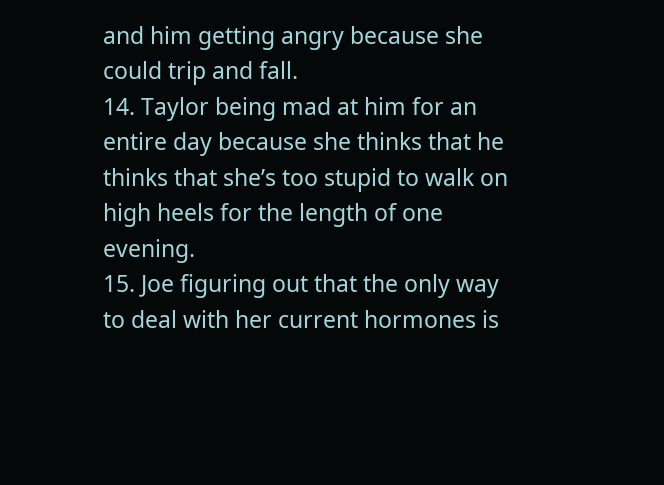and him getting angry because she could trip and fall.
14. Taylor being mad at him for an entire day because she thinks that he thinks that she’s too stupid to walk on high heels for the length of one evening.
15. Joe figuring out that the only way to deal with her current hormones is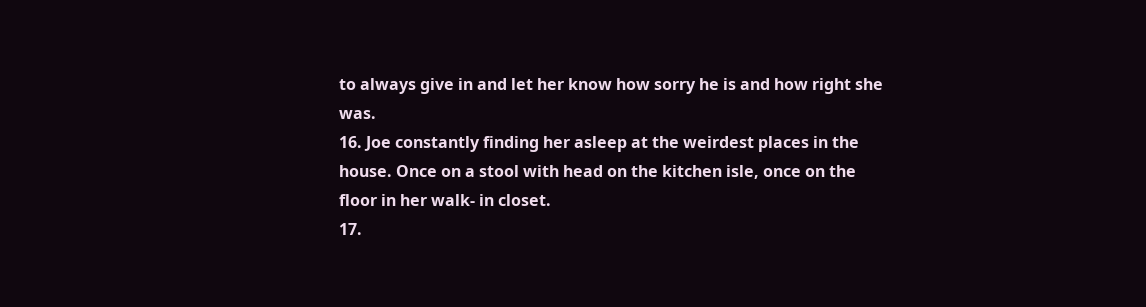to always give in and let her know how sorry he is and how right she was.
16. Joe constantly finding her asleep at the weirdest places in the house. Once on a stool with head on the kitchen isle, once on the floor in her walk- in closet.
17.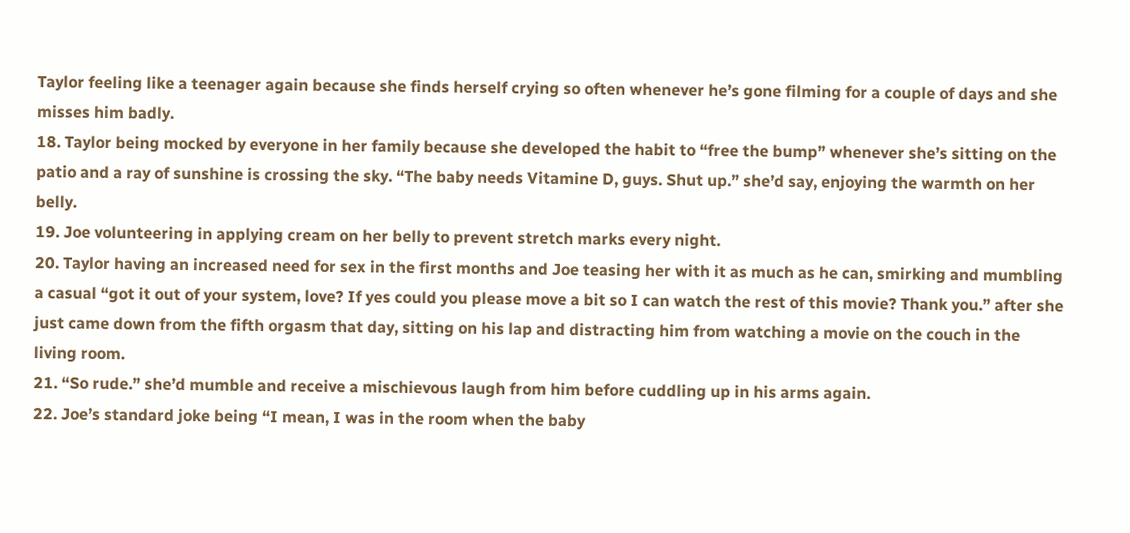Taylor feeling like a teenager again because she finds herself crying so often whenever he’s gone filming for a couple of days and she misses him badly.
18. Taylor being mocked by everyone in her family because she developed the habit to “free the bump” whenever she’s sitting on the patio and a ray of sunshine is crossing the sky. “The baby needs Vitamine D, guys. Shut up.” she’d say, enjoying the warmth on her belly.
19. Joe volunteering in applying cream on her belly to prevent stretch marks every night.
20. Taylor having an increased need for sex in the first months and Joe teasing her with it as much as he can, smirking and mumbling a casual “got it out of your system, love? If yes could you please move a bit so I can watch the rest of this movie? Thank you.” after she just came down from the fifth orgasm that day, sitting on his lap and distracting him from watching a movie on the couch in the living room.
21. “So rude.” she’d mumble and receive a mischievous laugh from him before cuddling up in his arms again.
22. Joe’s standard joke being “I mean, I was in the room when the baby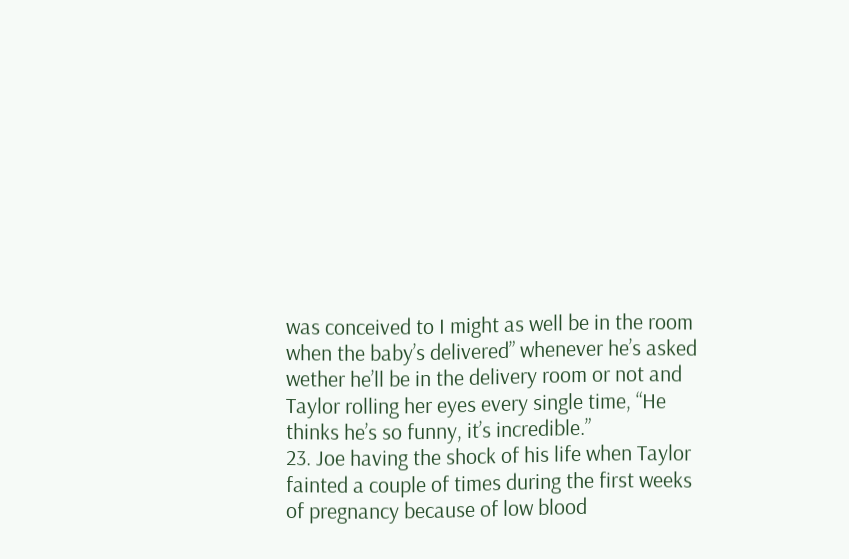was conceived to I might as well be in the room when the baby’s delivered” whenever he’s asked wether he’ll be in the delivery room or not and Taylor rolling her eyes every single time, “He thinks he’s so funny, it’s incredible.”
23. Joe having the shock of his life when Taylor fainted a couple of times during the first weeks of pregnancy because of low blood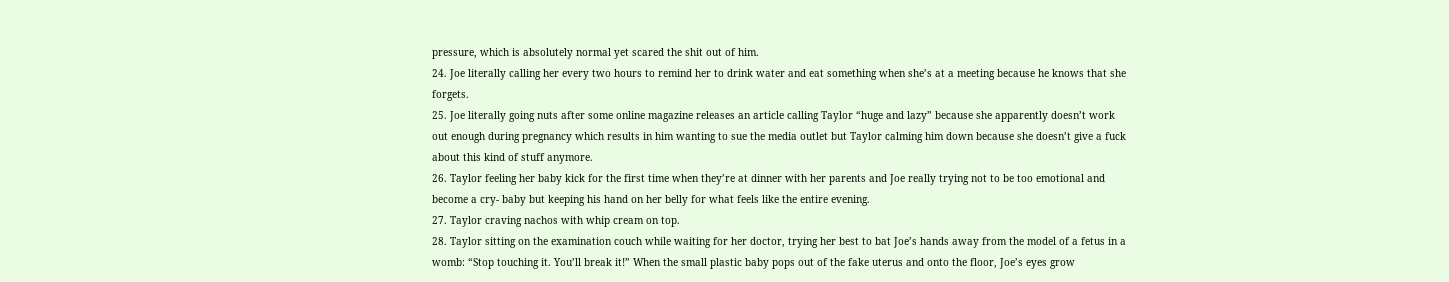pressure, which is absolutely normal yet scared the shit out of him.
24. Joe literally calling her every two hours to remind her to drink water and eat something when she’s at a meeting because he knows that she forgets.
25. Joe literally going nuts after some online magazine releases an article calling Taylor “huge and lazy” because she apparently doesn’t work out enough during pregnancy which results in him wanting to sue the media outlet but Taylor calming him down because she doesn’t give a fuck about this kind of stuff anymore.
26. Taylor feeling her baby kick for the first time when they’re at dinner with her parents and Joe really trying not to be too emotional and become a cry- baby but keeping his hand on her belly for what feels like the entire evening.
27. Taylor craving nachos with whip cream on top.
28. Taylor sitting on the examination couch while waiting for her doctor, trying her best to bat Joe’s hands away from the model of a fetus in a womb: “Stop touching it. You’ll break it!” When the small plastic baby pops out of the fake uterus and onto the floor, Joe’s eyes grow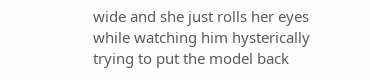wide and she just rolls her eyes while watching him hysterically trying to put the model back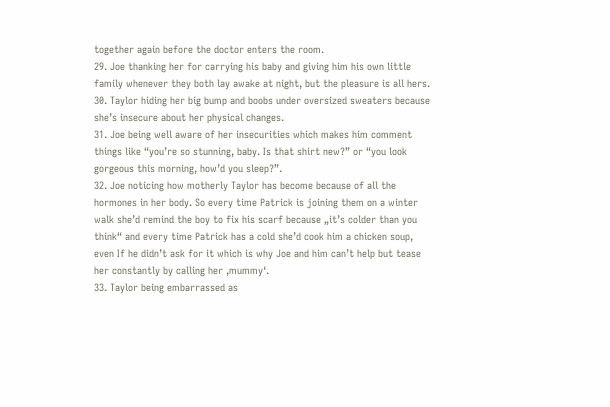together again before the doctor enters the room.
29. Joe thanking her for carrying his baby and giving him his own little family whenever they both lay awake at night, but the pleasure is all hers.
30. Taylor hiding her big bump and boobs under oversized sweaters because she’s insecure about her physical changes.
31. Joe being well aware of her insecurities which makes him comment things like “you’re so stunning, baby. Is that shirt new?” or “you look gorgeous this morning, how’d you sleep?”.
32. Joe noticing how motherly Taylor has become because of all the hormones in her body. So every time Patrick is joining them on a winter walk she’d remind the boy to fix his scarf because „it’s colder than you think“ and every time Patrick has a cold she’d cook him a chicken soup, even If he didn’t ask for it which is why Joe and him can’t help but tease her constantly by calling her ‚mummy‘.
33. Taylor being embarrassed as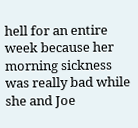hell for an entire week because her morning sickness was really bad while she and Joe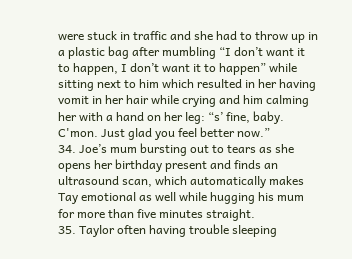were stuck in traffic and she had to throw up in a plastic bag after mumbling “I don’t want it to happen, I don’t want it to happen” while sitting next to him which resulted in her having vomit in her hair while crying and him calming her with a hand on her leg: “s’ fine, baby. C'mon. Just glad you feel better now.”
34. Joe’s mum bursting out to tears as she opens her birthday present and finds an ultrasound scan, which automatically makes Tay emotional as well while hugging his mum for more than five minutes straight.
35. Taylor often having trouble sleeping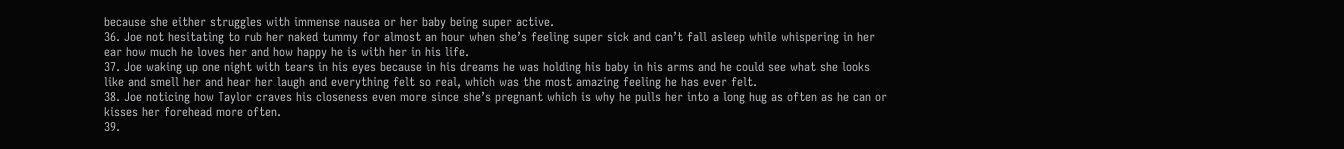because she either struggles with immense nausea or her baby being super active.
36. Joe not hesitating to rub her naked tummy for almost an hour when she’s feeling super sick and can’t fall asleep while whispering in her ear how much he loves her and how happy he is with her in his life.
37. Joe waking up one night with tears in his eyes because in his dreams he was holding his baby in his arms and he could see what she looks like and smell her and hear her laugh and everything felt so real, which was the most amazing feeling he has ever felt.
38. Joe noticing how Taylor craves his closeness even more since she’s pregnant which is why he pulls her into a long hug as often as he can or kisses her forehead more often.
39.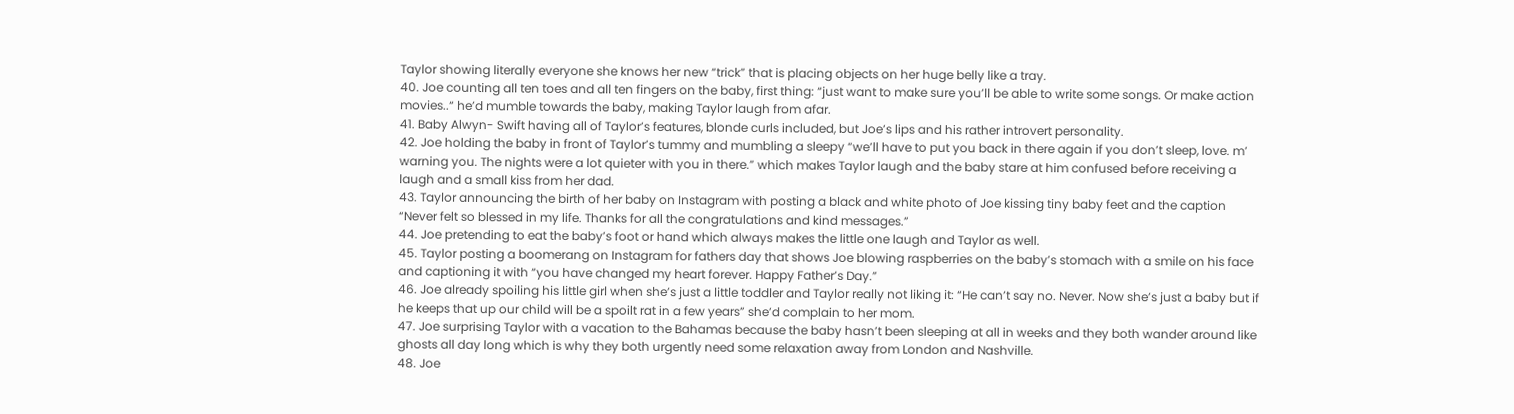Taylor showing literally everyone she knows her new “trick” that is placing objects on her huge belly like a tray.
40. Joe counting all ten toes and all ten fingers on the baby, first thing: “just want to make sure you’ll be able to write some songs. Or make action movies..“ he’d mumble towards the baby, making Taylor laugh from afar.
41. Baby Alwyn- Swift having all of Taylor’s features, blonde curls included, but Joe’s lips and his rather introvert personality.
42. Joe holding the baby in front of Taylor’s tummy and mumbling a sleepy “we’ll have to put you back in there again if you don’t sleep, love. m’ warning you. The nights were a lot quieter with you in there.” which makes Taylor laugh and the baby stare at him confused before receiving a laugh and a small kiss from her dad.
43. Taylor announcing the birth of her baby on Instagram with posting a black and white photo of Joe kissing tiny baby feet and the caption “Never felt so blessed in my life. Thanks for all the congratulations and kind messages.”
44. Joe pretending to eat the baby’s foot or hand which always makes the little one laugh and Taylor as well.
45. Taylor posting a boomerang on Instagram for fathers day that shows Joe blowing raspberries on the baby’s stomach with a smile on his face and captioning it with “you have changed my heart forever. Happy Father’s Day.”
46. Joe already spoiling his little girl when she’s just a little toddler and Taylor really not liking it: “He can’t say no. Never. Now she’s just a baby but if he keeps that up our child will be a spoilt rat in a few years” she’d complain to her mom.
47. Joe surprising Taylor with a vacation to the Bahamas because the baby hasn’t been sleeping at all in weeks and they both wander around like ghosts all day long which is why they both urgently need some relaxation away from London and Nashville.
48. Joe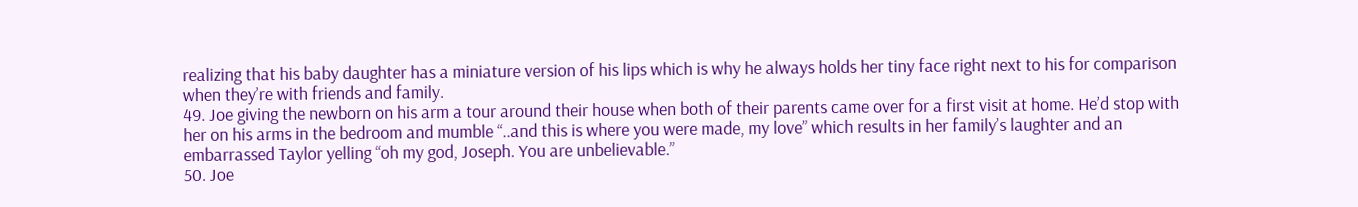realizing that his baby daughter has a miniature version of his lips which is why he always holds her tiny face right next to his for comparison when they’re with friends and family.
49. Joe giving the newborn on his arm a tour around their house when both of their parents came over for a first visit at home. He’d stop with her on his arms in the bedroom and mumble “..and this is where you were made, my love” which results in her family’s laughter and an embarrassed Taylor yelling “oh my god, Joseph. You are unbelievable.”
50. Joe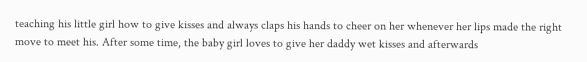teaching his little girl how to give kisses and always claps his hands to cheer on her whenever her lips made the right move to meet his. After some time, the baby girl loves to give her daddy wet kisses and afterwards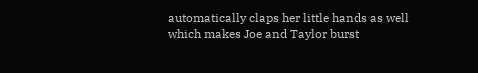automatically claps her little hands as well which makes Joe and Taylor burst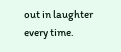out in laughter every time.